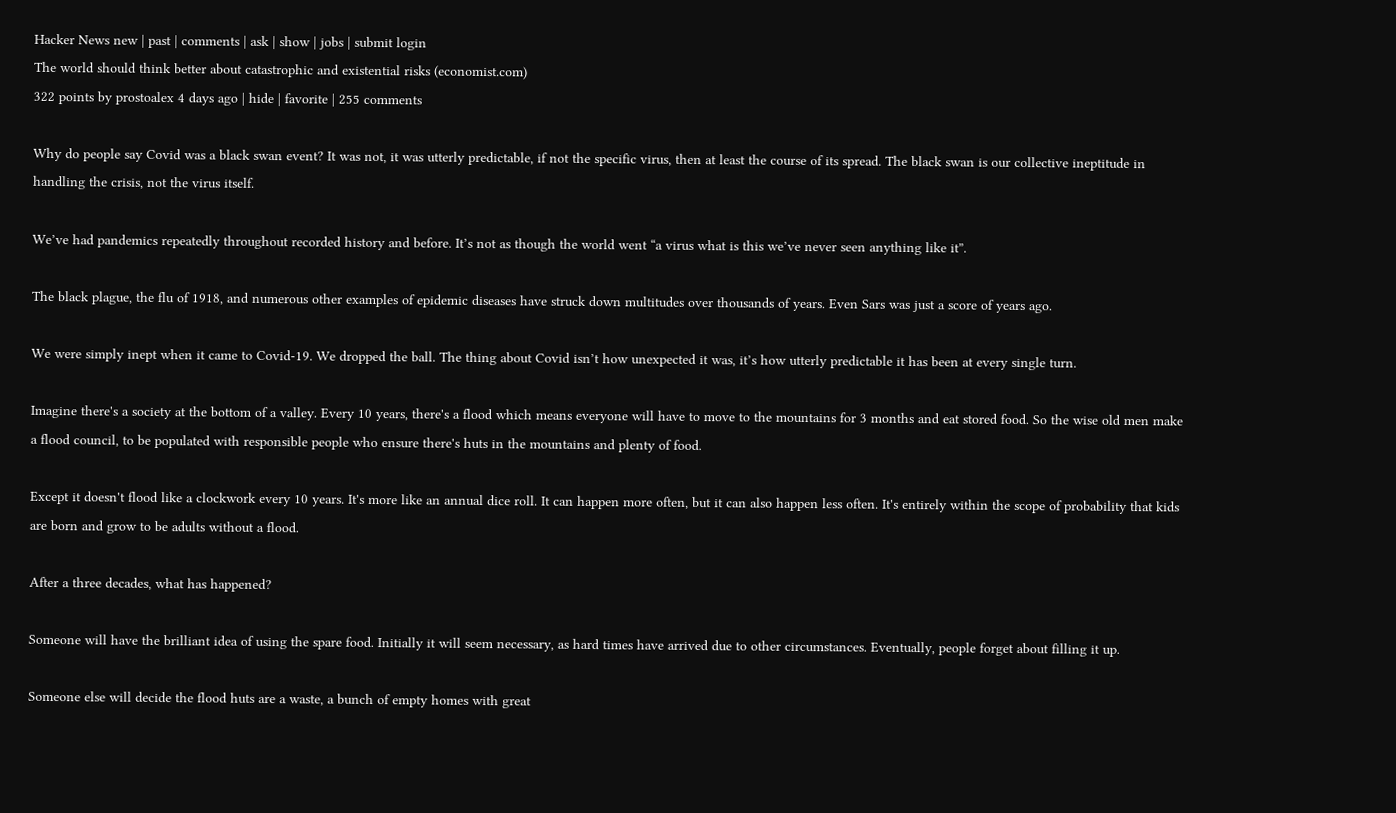Hacker News new | past | comments | ask | show | jobs | submit login
The world should think better about catastrophic and existential risks (economist.com)
322 points by prostoalex 4 days ago | hide | favorite | 255 comments

Why do people say Covid was a black swan event? It was not, it was utterly predictable, if not the specific virus, then at least the course of its spread. The black swan is our collective ineptitude in handling the crisis, not the virus itself.

We’ve had pandemics repeatedly throughout recorded history and before. It’s not as though the world went “a virus what is this we’ve never seen anything like it”.

The black plague, the flu of 1918, and numerous other examples of epidemic diseases have struck down multitudes over thousands of years. Even Sars was just a score of years ago.

We were simply inept when it came to Covid-19. We dropped the ball. The thing about Covid isn’t how unexpected it was, it’s how utterly predictable it has been at every single turn.

Imagine there's a society at the bottom of a valley. Every 10 years, there's a flood which means everyone will have to move to the mountains for 3 months and eat stored food. So the wise old men make a flood council, to be populated with responsible people who ensure there's huts in the mountains and plenty of food.

Except it doesn't flood like a clockwork every 10 years. It's more like an annual dice roll. It can happen more often, but it can also happen less often. It's entirely within the scope of probability that kids are born and grow to be adults without a flood.

After a three decades, what has happened?

Someone will have the brilliant idea of using the spare food. Initially it will seem necessary, as hard times have arrived due to other circumstances. Eventually, people forget about filling it up.

Someone else will decide the flood huts are a waste, a bunch of empty homes with great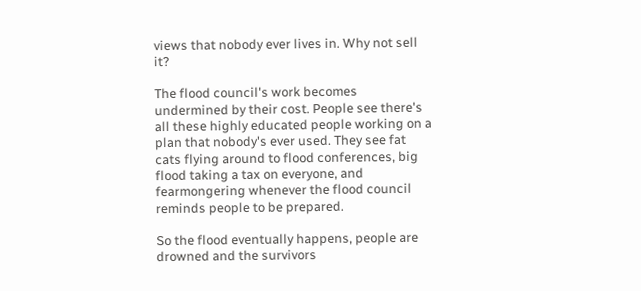views that nobody ever lives in. Why not sell it?

The flood council's work becomes undermined by their cost. People see there's all these highly educated people working on a plan that nobody's ever used. They see fat cats flying around to flood conferences, big flood taking a tax on everyone, and fearmongering whenever the flood council reminds people to be prepared.

So the flood eventually happens, people are drowned and the survivors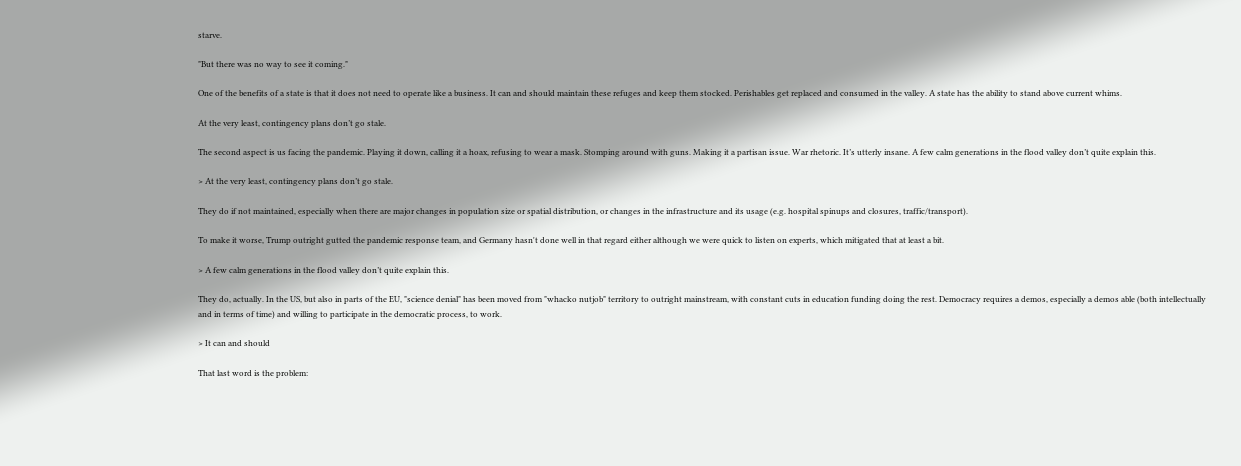starve.

"But there was no way to see it coming."

One of the benefits of a state is that it does not need to operate like a business. It can and should maintain these refuges and keep them stocked. Perishables get replaced and consumed in the valley. A state has the ability to stand above current whims.

At the very least, contingency plans don’t go stale.

The second aspect is us facing the pandemic. Playing it down, calling it a hoax, refusing to wear a mask. Stomping around with guns. Making it a partisan issue. War rhetoric. It’s utterly insane. A few calm generations in the flood valley don’t quite explain this.

> At the very least, contingency plans don’t go stale.

They do if not maintained, especially when there are major changes in population size or spatial distribution, or changes in the infrastructure and its usage (e.g. hospital spinups and closures, traffic/transport).

To make it worse, Trump outright gutted the pandemic response team, and Germany hasn't done well in that regard either although we were quick to listen on experts, which mitigated that at least a bit.

> A few calm generations in the flood valley don’t quite explain this.

They do, actually. In the US, but also in parts of the EU, "science denial" has been moved from "whacko nutjob" territory to outright mainstream, with constant cuts in education funding doing the rest. Democracy requires a demos, especially a demos able (both intellectually and in terms of time) and willing to participate in the democratic process, to work.

> It can and should

That last word is the problem: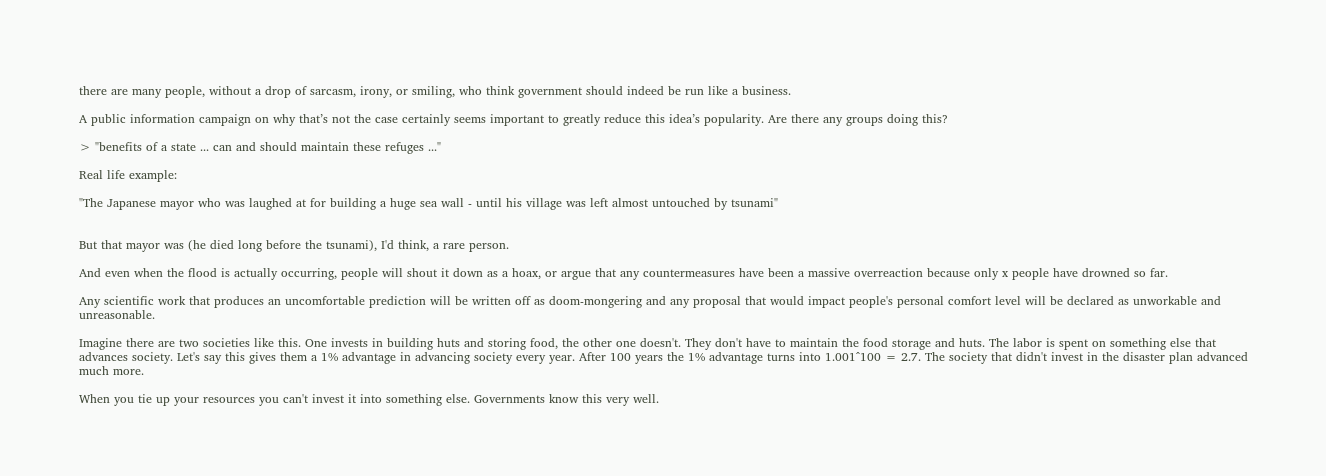there are many people, without a drop of sarcasm, irony, or smiling, who think government should indeed be run like a business.

A public information campaign on why that’s not the case certainly seems important to greatly reduce this idea’s popularity. Are there any groups doing this?

> "benefits of a state ... can and should maintain these refuges ..."

Real life example:

"The Japanese mayor who was laughed at for building a huge sea wall - until his village was left almost untouched by tsunami"


But that mayor was (he died long before the tsunami), I'd think, a rare person.

And even when the flood is actually occurring, people will shout it down as a hoax, or argue that any countermeasures have been a massive overreaction because only x people have drowned so far.

Any scientific work that produces an uncomfortable prediction will be written off as doom-mongering and any proposal that would impact people's personal comfort level will be declared as unworkable and unreasonable.

Imagine there are two societies like this. One invests in building huts and storing food, the other one doesn't. They don't have to maintain the food storage and huts. The labor is spent on something else that advances society. Let's say this gives them a 1% advantage in advancing society every year. After 100 years the 1% advantage turns into 1.001^100 = 2.7. The society that didn't invest in the disaster plan advanced much more.

When you tie up your resources you can't invest it into something else. Governments know this very well.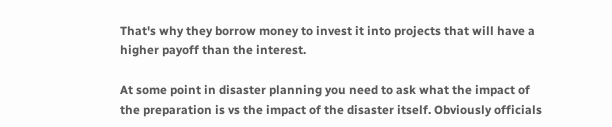That's why they borrow money to invest it into projects that will have a higher payoff than the interest.

At some point in disaster planning you need to ask what the impact of the preparation is vs the impact of the disaster itself. Obviously officials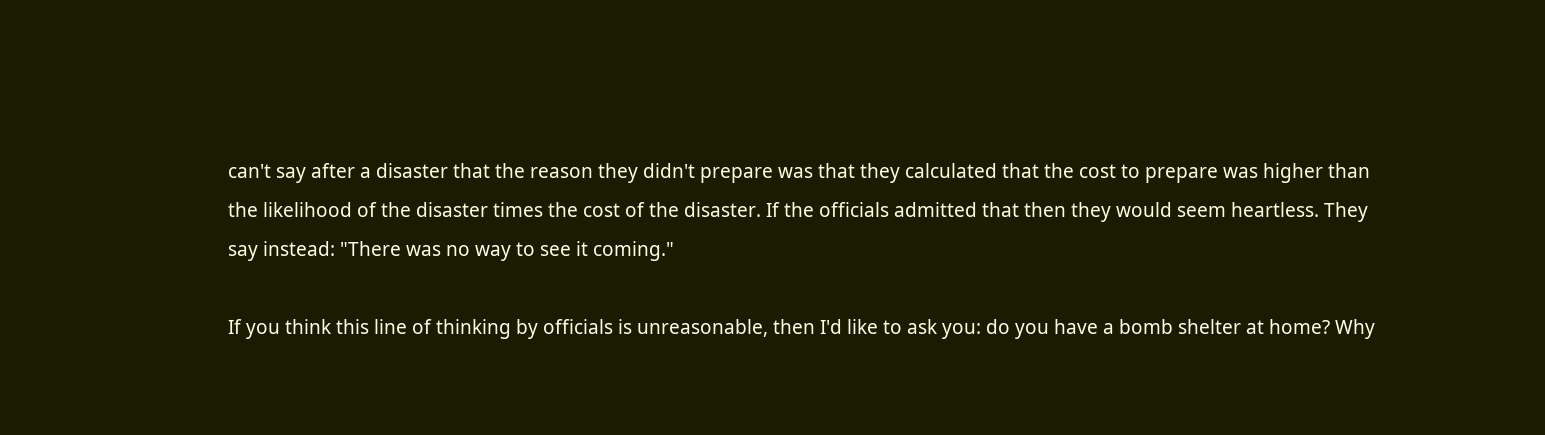can't say after a disaster that the reason they didn't prepare was that they calculated that the cost to prepare was higher than the likelihood of the disaster times the cost of the disaster. If the officials admitted that then they would seem heartless. They say instead: "There was no way to see it coming."

If you think this line of thinking by officials is unreasonable, then I'd like to ask you: do you have a bomb shelter at home? Why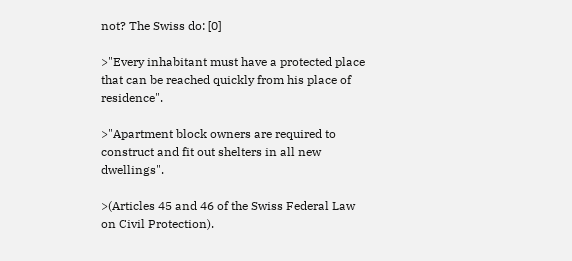not? The Swiss do: [0]

>"Every inhabitant must have a protected place that can be reached quickly from his place of residence".

>"Apartment block owners are required to construct and fit out shelters in all new dwellings".

>(Articles 45 and 46 of the Swiss Federal Law on Civil Protection).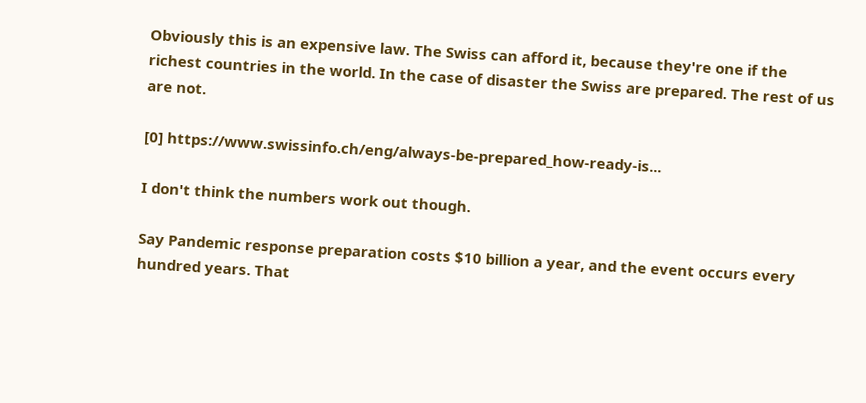Obviously this is an expensive law. The Swiss can afford it, because they're one if the richest countries in the world. In the case of disaster the Swiss are prepared. The rest of us are not.

[0] https://www.swissinfo.ch/eng/always-be-prepared_how-ready-is...

I don't think the numbers work out though.

Say Pandemic response preparation costs $10 billion a year, and the event occurs every hundred years. That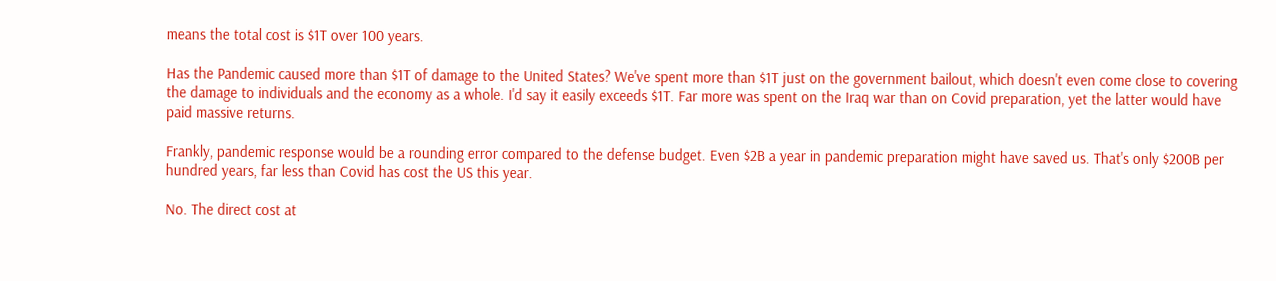means the total cost is $1T over 100 years.

Has the Pandemic caused more than $1T of damage to the United States? We've spent more than $1T just on the government bailout, which doesn't even come close to covering the damage to individuals and the economy as a whole. I'd say it easily exceeds $1T. Far more was spent on the Iraq war than on Covid preparation, yet the latter would have paid massive returns.

Frankly, pandemic response would be a rounding error compared to the defense budget. Even $2B a year in pandemic preparation might have saved us. That's only $200B per hundred years, far less than Covid has cost the US this year.

No. The direct cost at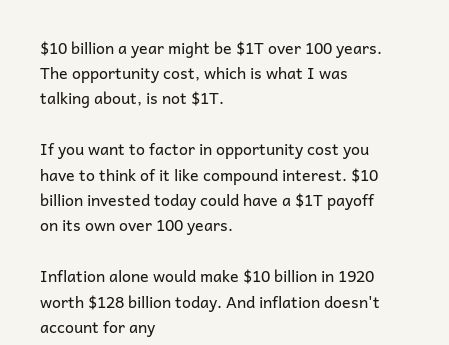$10 billion a year might be $1T over 100 years. The opportunity cost, which is what I was talking about, is not $1T.

If you want to factor in opportunity cost you have to think of it like compound interest. $10 billion invested today could have a $1T payoff on its own over 100 years.

Inflation alone would make $10 billion in 1920 worth $128 billion today. And inflation doesn't account for any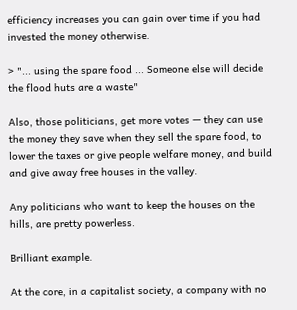efficiency increases you can gain over time if you had invested the money otherwise.

> "... using the spare food ... Someone else will decide the flood huts are a waste"

Also, those politicians, get more votes — they can use the money they save when they sell the spare food, to lower the taxes or give people welfare money, and build and give away free houses in the valley.

Any politicians who want to keep the houses on the hills, are pretty powerless.

Brilliant example.

At the core, in a capitalist society, a company with no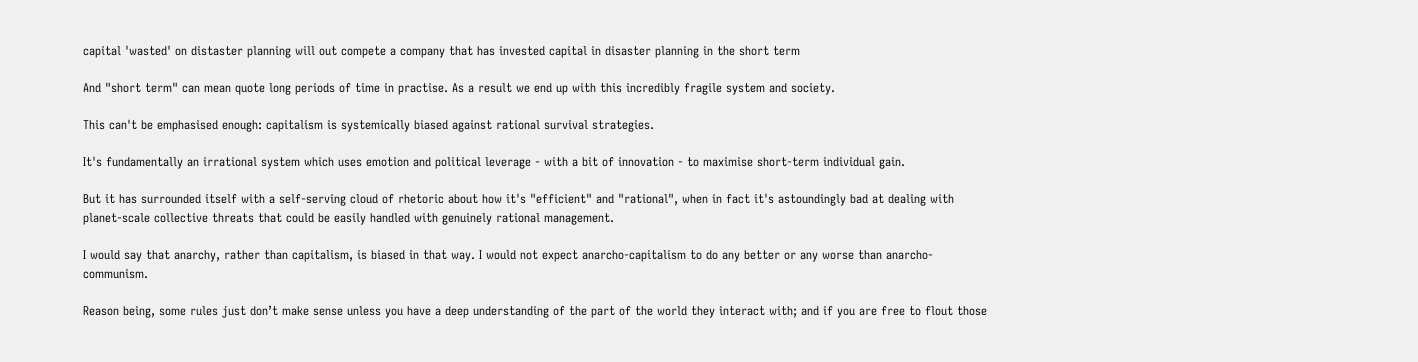capital 'wasted' on distaster planning will out compete a company that has invested capital in disaster planning in the short term

And "short term" can mean quote long periods of time in practise. As a result we end up with this incredibly fragile system and society.

This can't be emphasised enough: capitalism is systemically biased against rational survival strategies.

It's fundamentally an irrational system which uses emotion and political leverage - with a bit of innovation - to maximise short-term individual gain.

But it has surrounded itself with a self-serving cloud of rhetoric about how it's "efficient" and "rational", when in fact it's astoundingly bad at dealing with planet-scale collective threats that could be easily handled with genuinely rational management.

I would say that anarchy, rather than capitalism, is biased in that way. I would not expect anarcho-capitalism to do any better or any worse than anarcho-communism.

Reason being, some rules just don’t make sense unless you have a deep understanding of the part of the world they interact with; and if you are free to flout those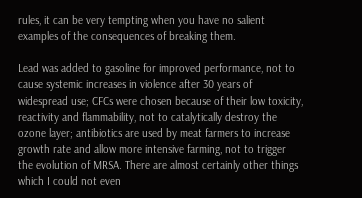rules, it can be very tempting when you have no salient examples of the consequences of breaking them.

Lead was added to gasoline for improved performance, not to cause systemic increases in violence after 30 years of widespread use; CFCs were chosen because of their low toxicity, reactivity and flammability, not to catalytically destroy the ozone layer; antibiotics are used by meat farmers to increase growth rate and allow more intensive farming, not to trigger the evolution of MRSA. There are almost certainly other things which I could not even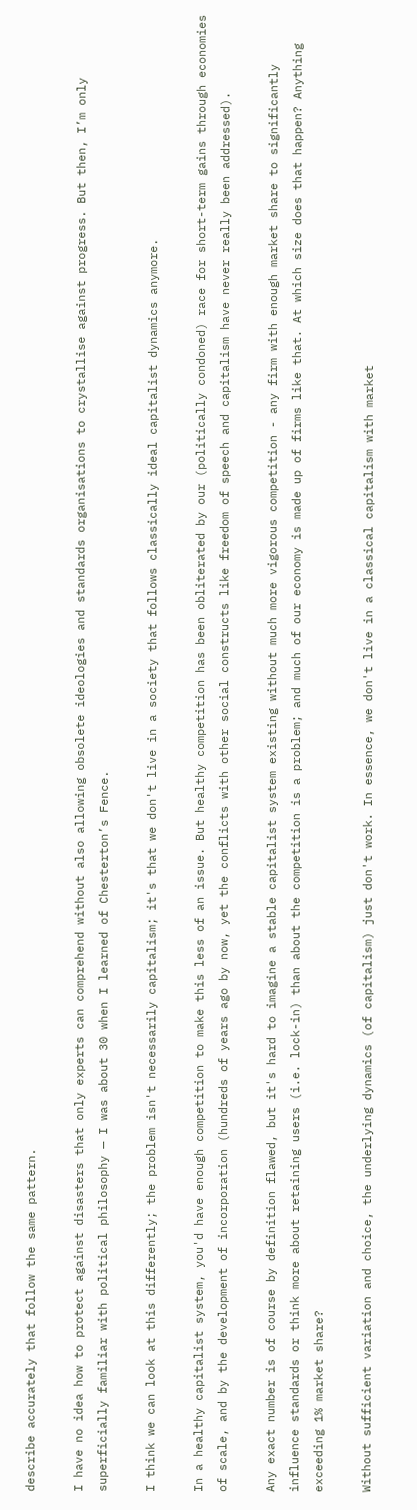describe accurately that follow the same pattern.

I have no idea how to protect against disasters that only experts can comprehend without also allowing obsolete ideologies and standards organisations to crystallise against progress. But then, I’m only superficially familiar with political philosophy — I was about 30 when I learned of Chesterton’s Fence.

I think we can look at this differently; the problem isn't necessarily capitalism; it's that we don't live in a society that follows classically ideal capitalist dynamics anymore.

In a healthy capitalist system, you'd have enough competition to make this less of an issue. But healthy competition has been obliterated by our (politically condoned) race for short-term gains through economies of scale, and by the development of incorporation (hundreds of years ago by now, yet the conflicts with other social constructs like freedom of speech and capitalism have never really been addressed).

Any exact number is of course by definition flawed, but it's hard to imagine a stable capitalist system existing without much more vigorous competition - any firm with enough market share to significantly influence standards or think more about retaining users (i.e. lock-in) than about the competition is a problem; and much of our economy is made up of firms like that. At which size does that happen? Anything exceeding 1% market share?

Without sufficient variation and choice, the underlying dynamics (of capitalism) just don't work. In essence, we don't live in a classical capitalism with market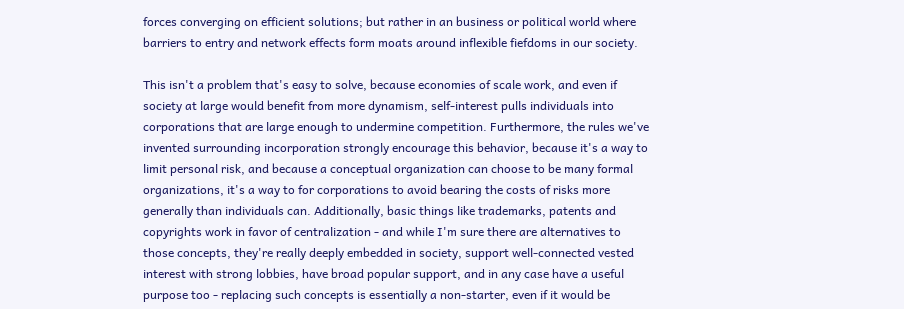forces converging on efficient solutions; but rather in an business or political world where barriers to entry and network effects form moats around inflexible fiefdoms in our society.

This isn't a problem that's easy to solve, because economies of scale work, and even if society at large would benefit from more dynamism, self-interest pulls individuals into corporations that are large enough to undermine competition. Furthermore, the rules we've invented surrounding incorporation strongly encourage this behavior, because it's a way to limit personal risk, and because a conceptual organization can choose to be many formal organizations, it's a way to for corporations to avoid bearing the costs of risks more generally than individuals can. Additionally, basic things like trademarks, patents and copyrights work in favor of centralization - and while I'm sure there are alternatives to those concepts, they're really deeply embedded in society, support well-connected vested interest with strong lobbies, have broad popular support, and in any case have a useful purpose too - replacing such concepts is essentially a non-starter, even if it would be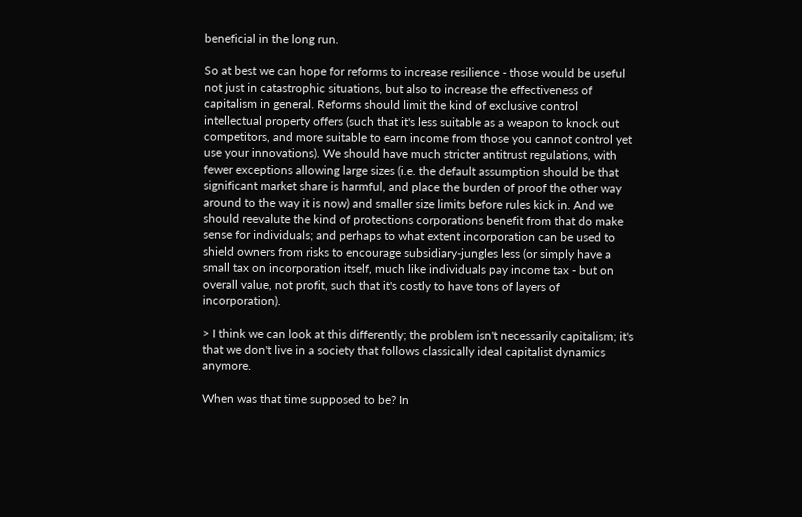beneficial in the long run.

So at best we can hope for reforms to increase resilience - those would be useful not just in catastrophic situations, but also to increase the effectiveness of capitalism in general. Reforms should limit the kind of exclusive control intellectual property offers (such that it's less suitable as a weapon to knock out competitors, and more suitable to earn income from those you cannot control yet use your innovations). We should have much stricter antitrust regulations, with fewer exceptions allowing large sizes (i.e. the default assumption should be that significant market share is harmful, and place the burden of proof the other way around to the way it is now) and smaller size limits before rules kick in. And we should reevalute the kind of protections corporations benefit from that do make sense for individuals; and perhaps to what extent incorporation can be used to shield owners from risks to encourage subsidiary-jungles less (or simply have a small tax on incorporation itself, much like individuals pay income tax - but on overall value, not profit, such that it's costly to have tons of layers of incorporation).

> I think we can look at this differently; the problem isn't necessarily capitalism; it's that we don't live in a society that follows classically ideal capitalist dynamics anymore.

When was that time supposed to be? In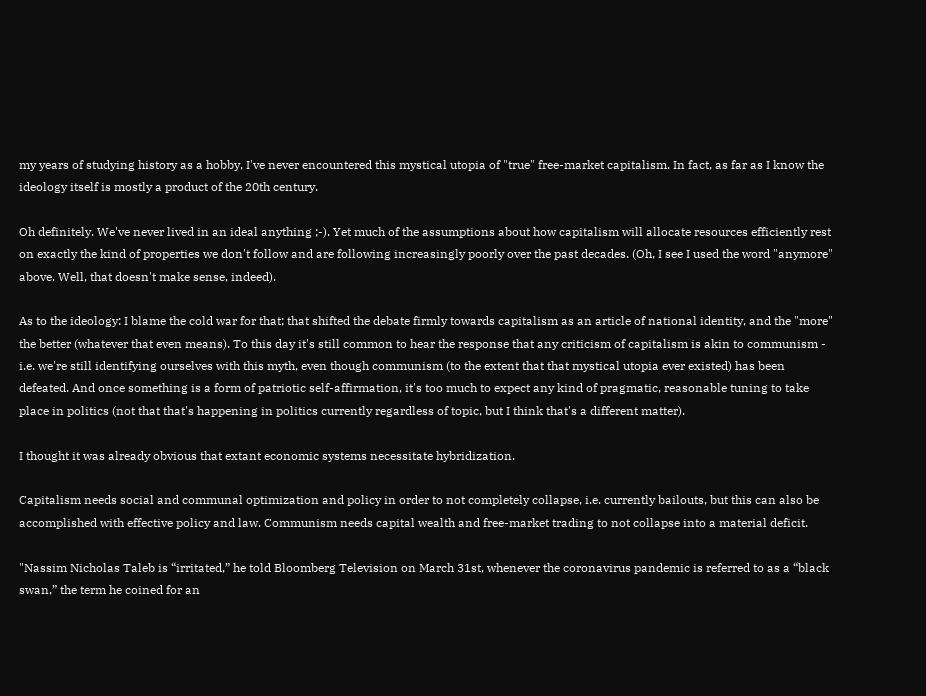my years of studying history as a hobby, I've never encountered this mystical utopia of "true" free-market capitalism. In fact, as far as I know the ideology itself is mostly a product of the 20th century.

Oh definitely. We've never lived in an ideal anything ;-). Yet much of the assumptions about how capitalism will allocate resources efficiently rest on exactly the kind of properties we don't follow and are following increasingly poorly over the past decades. (Oh, I see I used the word "anymore" above. Well, that doesn't make sense, indeed).

As to the ideology: I blame the cold war for that; that shifted the debate firmly towards capitalism as an article of national identity, and the "more" the better (whatever that even means). To this day it's still common to hear the response that any criticism of capitalism is akin to communism - i.e. we're still identifying ourselves with this myth, even though communism (to the extent that that mystical utopia ever existed) has been defeated. And once something is a form of patriotic self-affirmation, it's too much to expect any kind of pragmatic, reasonable tuning to take place in politics (not that that's happening in politics currently regardless of topic, but I think that's a different matter).

I thought it was already obvious that extant economic systems necessitate hybridization.

Capitalism needs social and communal optimization and policy in order to not completely collapse, i.e. currently bailouts, but this can also be accomplished with effective policy and law. Communism needs capital wealth and free-market trading to not collapse into a material deficit.

"Nassim Nicholas Taleb is “irritated,” he told Bloomberg Television on March 31st, whenever the coronavirus pandemic is referred to as a “black swan,” the term he coined for an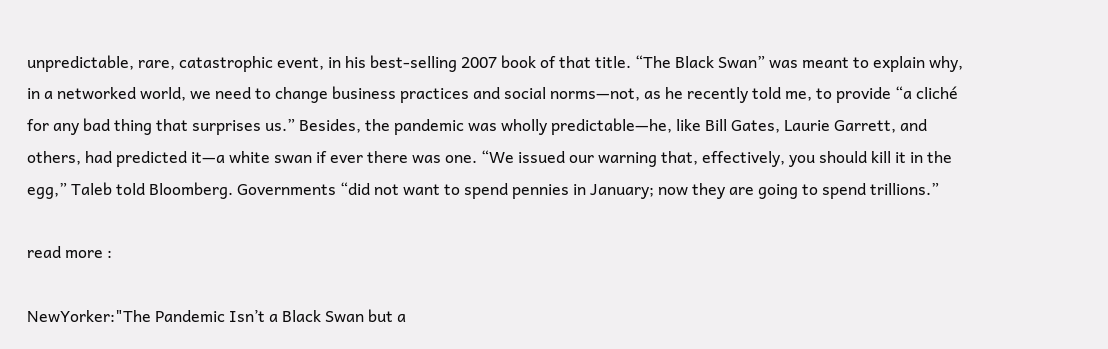unpredictable, rare, catastrophic event, in his best-selling 2007 book of that title. “The Black Swan” was meant to explain why, in a networked world, we need to change business practices and social norms—not, as he recently told me, to provide “a cliché for any bad thing that surprises us.” Besides, the pandemic was wholly predictable—he, like Bill Gates, Laurie Garrett, and others, had predicted it—a white swan if ever there was one. “We issued our warning that, effectively, you should kill it in the egg,” Taleb told Bloomberg. Governments “did not want to spend pennies in January; now they are going to spend trillions.”

read more :

NewYorker:"The Pandemic Isn’t a Black Swan but a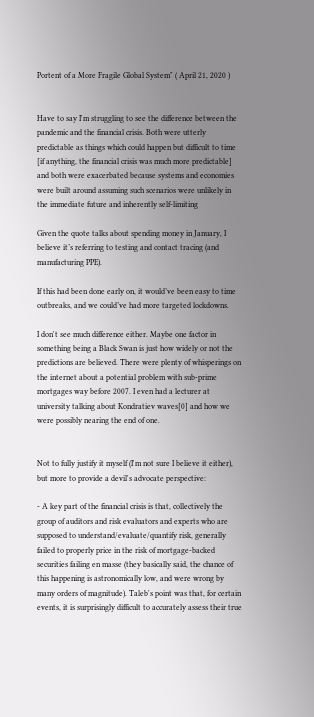Portent of a More Fragile Global System" ( April 21, 2020 )


Have to say I'm struggling to see the difference between the pandemic and the financial crisis. Both were utterly predictable as things which could happen but difficult to time [if anything, the financial crisis was much more predictable] and both were exacerbated because systems and economies were built around assuming such scenarios were unlikely in the immediate future and inherently self-limiting

Given the quote talks about spending money in January, I believe it’s referring to testing and contact tracing (and manufacturing PPE).

If this had been done early on, it would’ve been easy to time outbreaks, and we could’ve had more targeted lockdowns.

I don't see much difference either. Maybe one factor in something being a Black Swan is just how widely or not the predictions are believed. There were plenty of whisperings on the internet about a potential problem with sub-prime mortgages way before 2007. I even had a lecturer at university talking about Kondratiev waves[0] and how we were possibly nearing the end of one.


Not to fully justify it myself (I'm not sure I believe it either), but more to provide a devil's advocate perspective:

- A key part of the financial crisis is that, collectively the group of auditors and risk evaluators and experts who are supposed to understand/evaluate/quantify risk, generally failed to properly price in the risk of mortgage-backed securities failing en masse (they basically said, the chance of this happening is astronomically low, and were wrong by many orders of magnitude). Taleb's point was that, for certain events, it is surprisingly difficult to accurately assess their true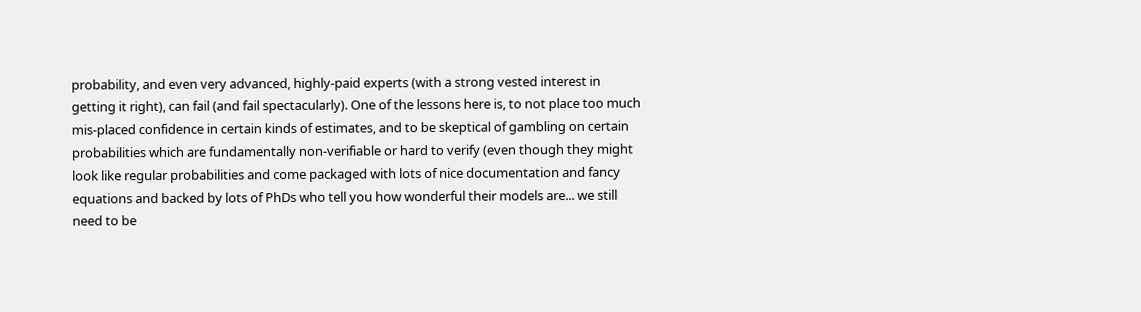probability, and even very advanced, highly-paid experts (with a strong vested interest in getting it right), can fail (and fail spectacularly). One of the lessons here is, to not place too much mis-placed confidence in certain kinds of estimates, and to be skeptical of gambling on certain probabilities which are fundamentally non-verifiable or hard to verify (even though they might look like regular probabilities and come packaged with lots of nice documentation and fancy equations and backed by lots of PhDs who tell you how wonderful their models are... we still need to be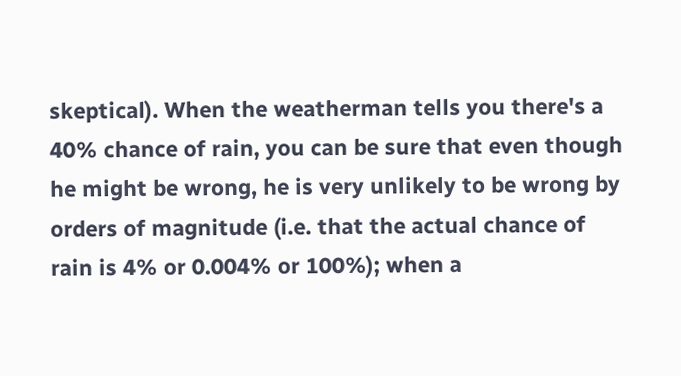skeptical). When the weatherman tells you there's a 40% chance of rain, you can be sure that even though he might be wrong, he is very unlikely to be wrong by orders of magnitude (i.e. that the actual chance of rain is 4% or 0.004% or 100%); when a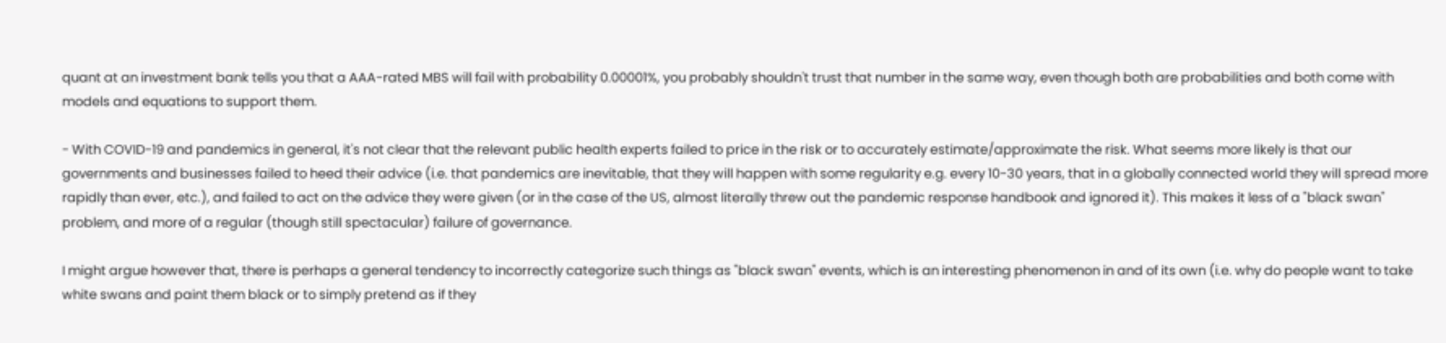quant at an investment bank tells you that a AAA-rated MBS will fail with probability 0.00001%, you probably shouldn't trust that number in the same way, even though both are probabilities and both come with models and equations to support them.

- With COVID-19 and pandemics in general, it's not clear that the relevant public health experts failed to price in the risk or to accurately estimate/approximate the risk. What seems more likely is that our governments and businesses failed to heed their advice (i.e. that pandemics are inevitable, that they will happen with some regularity e.g. every 10-30 years, that in a globally connected world they will spread more rapidly than ever, etc.), and failed to act on the advice they were given (or in the case of the US, almost literally threw out the pandemic response handbook and ignored it). This makes it less of a "black swan" problem, and more of a regular (though still spectacular) failure of governance.

I might argue however that, there is perhaps a general tendency to incorrectly categorize such things as "black swan" events, which is an interesting phenomenon in and of its own (i.e. why do people want to take white swans and paint them black or to simply pretend as if they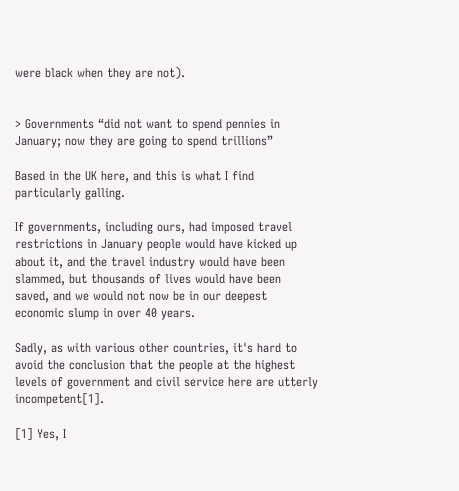were black when they are not).


> Governments “did not want to spend pennies in January; now they are going to spend trillions”

Based in the UK here, and this is what I find particularly galling.

If governments, including ours, had imposed travel restrictions in January people would have kicked up about it, and the travel industry would have been slammed, but thousands of lives would have been saved, and we would not now be in our deepest economic slump in over 40 years.

Sadly, as with various other countries, it's hard to avoid the conclusion that the people at the highest levels of government and civil service here are utterly incompetent[1].

[1] Yes, I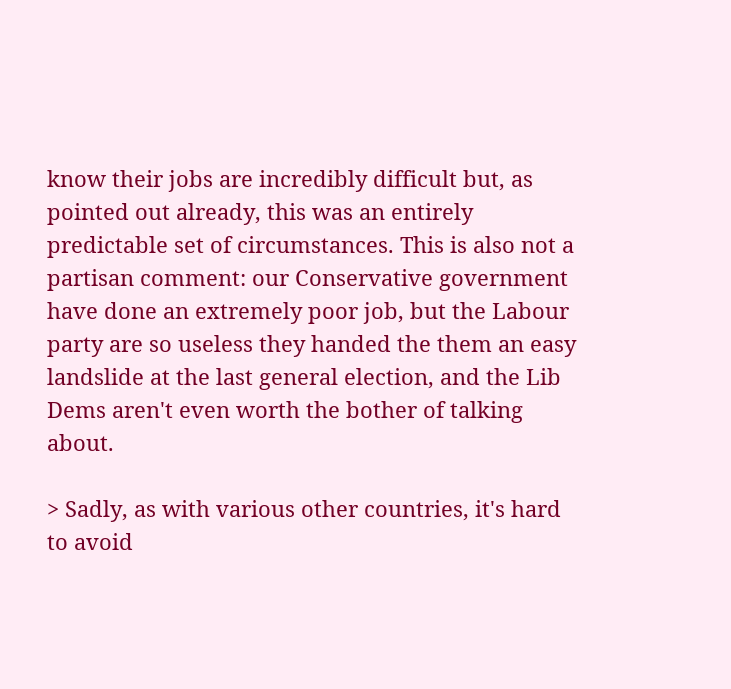know their jobs are incredibly difficult but, as pointed out already, this was an entirely predictable set of circumstances. This is also not a partisan comment: our Conservative government have done an extremely poor job, but the Labour party are so useless they handed the them an easy landslide at the last general election, and the Lib Dems aren't even worth the bother of talking about.

> Sadly, as with various other countries, it's hard to avoid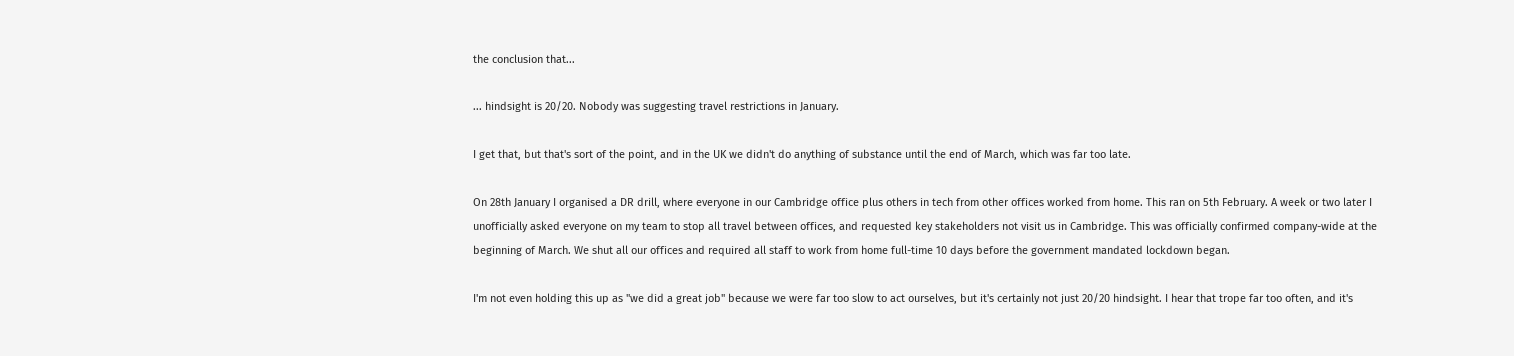the conclusion that...

... hindsight is 20/20. Nobody was suggesting travel restrictions in January.

I get that, but that's sort of the point, and in the UK we didn't do anything of substance until the end of March, which was far too late.

On 28th January I organised a DR drill, where everyone in our Cambridge office plus others in tech from other offices worked from home. This ran on 5th February. A week or two later I unofficially asked everyone on my team to stop all travel between offices, and requested key stakeholders not visit us in Cambridge. This was officially confirmed company-wide at the beginning of March. We shut all our offices and required all staff to work from home full-time 10 days before the government mandated lockdown began.

I'm not even holding this up as "we did a great job" because we were far too slow to act ourselves, but it's certainly not just 20/20 hindsight. I hear that trope far too often, and it's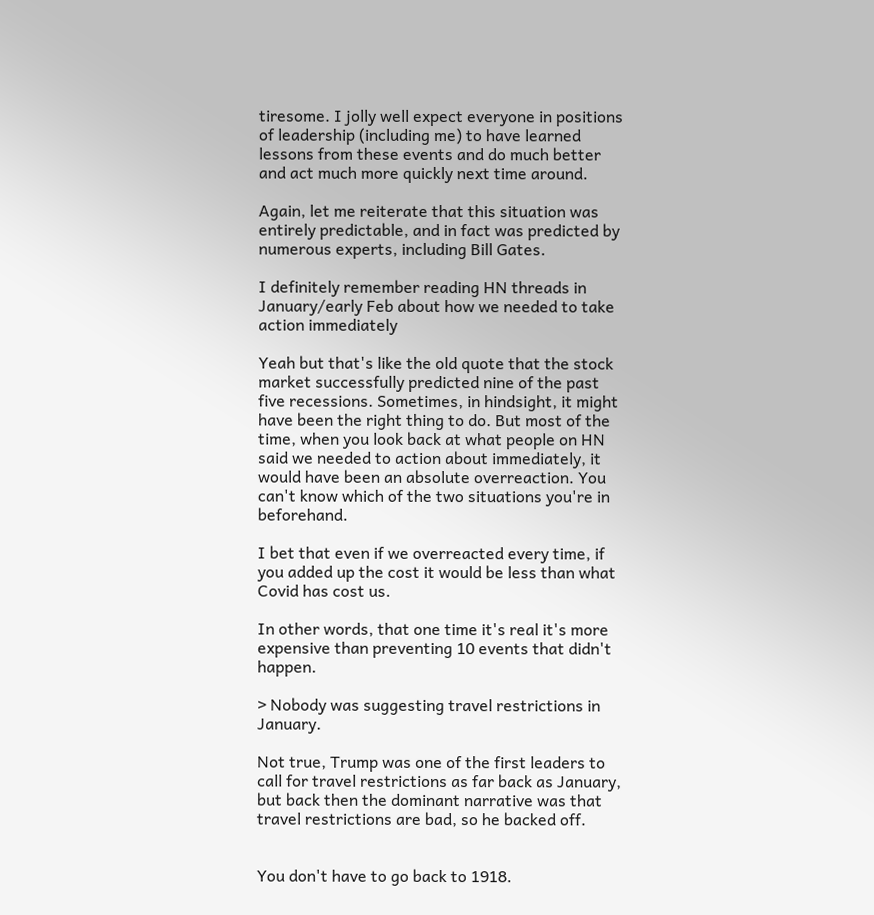tiresome. I jolly well expect everyone in positions of leadership (including me) to have learned lessons from these events and do much better and act much more quickly next time around.

Again, let me reiterate that this situation was entirely predictable, and in fact was predicted by numerous experts, including Bill Gates.

I definitely remember reading HN threads in January/early Feb about how we needed to take action immediately

Yeah but that's like the old quote that the stock market successfully predicted nine of the past five recessions. Sometimes, in hindsight, it might have been the right thing to do. But most of the time, when you look back at what people on HN said we needed to action about immediately, it would have been an absolute overreaction. You can't know which of the two situations you're in beforehand.

I bet that even if we overreacted every time, if you added up the cost it would be less than what Covid has cost us.

In other words, that one time it's real it's more expensive than preventing 10 events that didn't happen.

> Nobody was suggesting travel restrictions in January.

Not true, Trump was one of the first leaders to call for travel restrictions as far back as January, but back then the dominant narrative was that travel restrictions are bad, so he backed off.


You don't have to go back to 1918.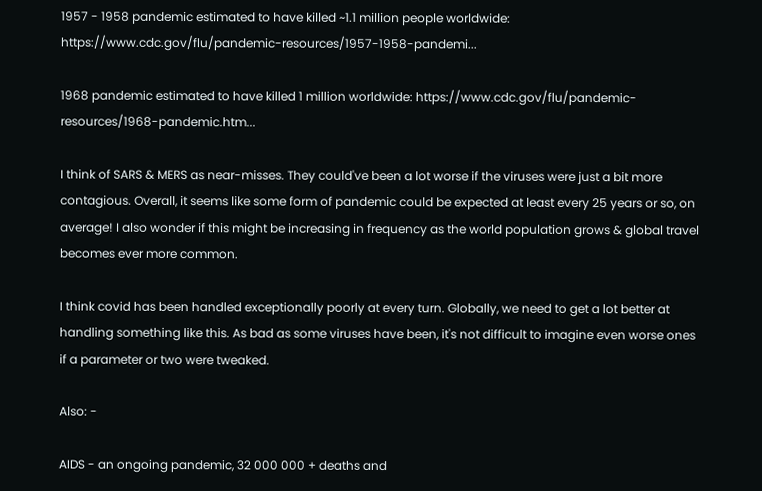1957 - 1958 pandemic estimated to have killed ~1.1 million people worldwide: https://www.cdc.gov/flu/pandemic-resources/1957-1958-pandemi...

1968 pandemic estimated to have killed 1 million worldwide: https://www.cdc.gov/flu/pandemic-resources/1968-pandemic.htm...

I think of SARS & MERS as near-misses. They could've been a lot worse if the viruses were just a bit more contagious. Overall, it seems like some form of pandemic could be expected at least every 25 years or so, on average! I also wonder if this might be increasing in frequency as the world population grows & global travel becomes ever more common.

I think covid has been handled exceptionally poorly at every turn. Globally, we need to get a lot better at handling something like this. As bad as some viruses have been, it's not difficult to imagine even worse ones if a parameter or two were tweaked.

Also: -

AIDS - an ongoing pandemic, 32 000 000 + deaths and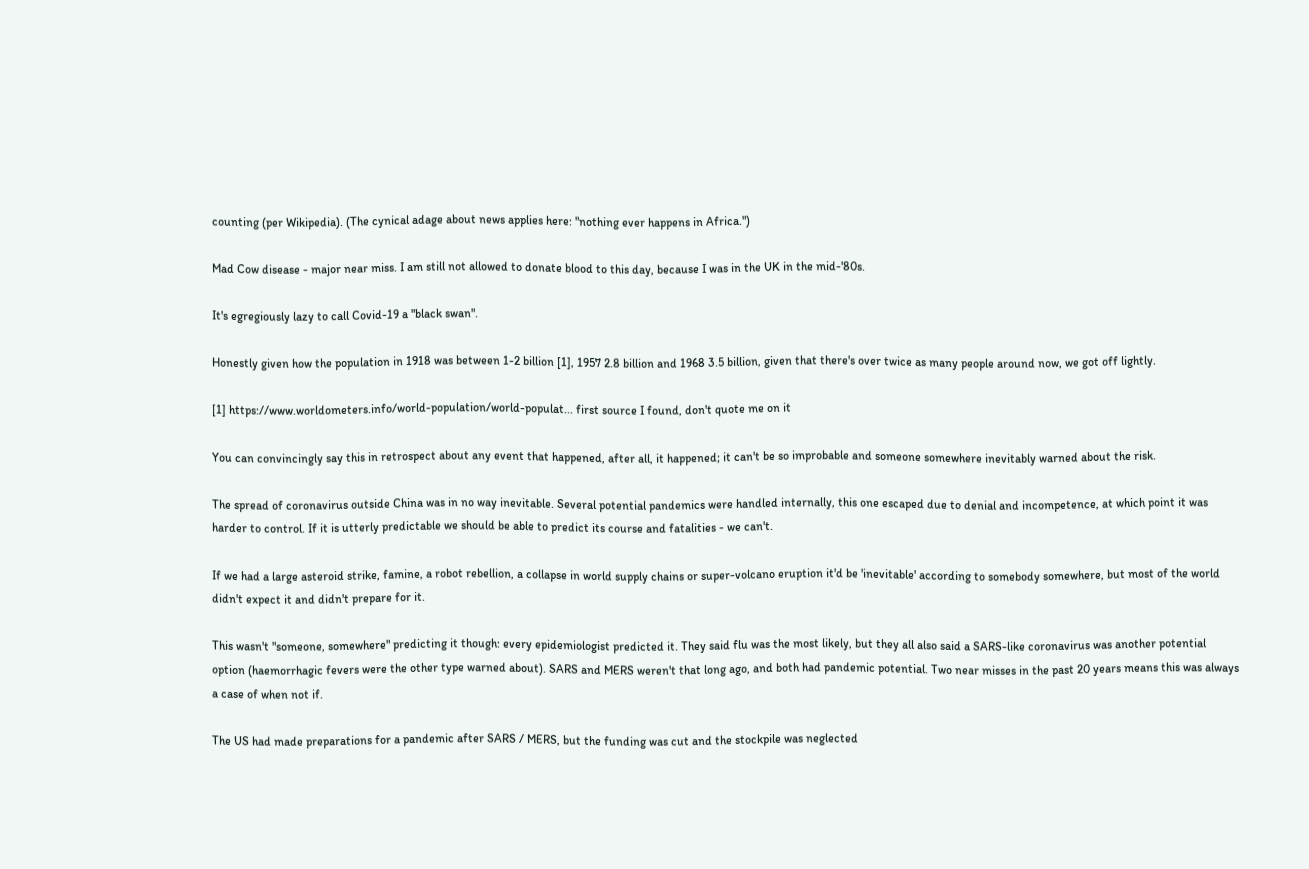counting (per Wikipedia). (The cynical adage about news applies here: "nothing ever happens in Africa.")

Mad Cow disease - major near miss. I am still not allowed to donate blood to this day, because I was in the UK in the mid-'80s.

It's egregiously lazy to call Covid-19 a "black swan".

Honestly given how the population in 1918 was between 1-2 billion [1], 1957 2.8 billion and 1968 3.5 billion, given that there's over twice as many people around now, we got off lightly.

[1] https://www.worldometers.info/world-population/world-populat... first source I found, don't quote me on it

You can convincingly say this in retrospect about any event that happened, after all, it happened; it can't be so improbable and someone somewhere inevitably warned about the risk.

The spread of coronavirus outside China was in no way inevitable. Several potential pandemics were handled internally, this one escaped due to denial and incompetence, at which point it was harder to control. If it is utterly predictable we should be able to predict its course and fatalities - we can't.

If we had a large asteroid strike, famine, a robot rebellion, a collapse in world supply chains or super-volcano eruption it'd be 'inevitable' according to somebody somewhere, but most of the world didn't expect it and didn't prepare for it.

This wasn't "someone, somewhere" predicting it though: every epidemiologist predicted it. They said flu was the most likely, but they all also said a SARS-like coronavirus was another potential option (haemorrhagic fevers were the other type warned about). SARS and MERS weren't that long ago, and both had pandemic potential. Two near misses in the past 20 years means this was always a case of when not if.

The US had made preparations for a pandemic after SARS / MERS, but the funding was cut and the stockpile was neglected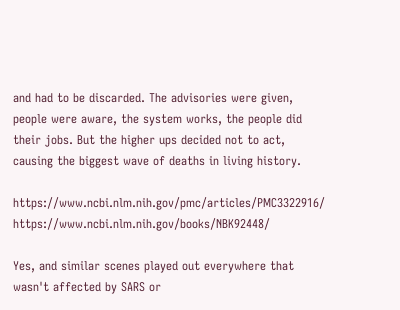and had to be discarded. The advisories were given, people were aware, the system works, the people did their jobs. But the higher ups decided not to act, causing the biggest wave of deaths in living history.

https://www.ncbi.nlm.nih.gov/pmc/articles/PMC3322916/ https://www.ncbi.nlm.nih.gov/books/NBK92448/

Yes, and similar scenes played out everywhere that wasn't affected by SARS or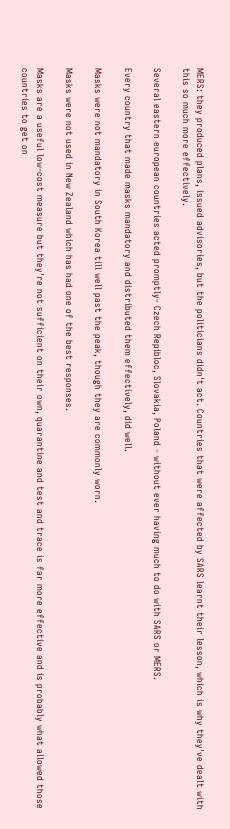MERS: they produced plans, issued advisories, but the politicians didn't act. Countries that were affected by SARS learnt their lesson, which is why they've dealt with this so much more effectively.

Several eastern european countries acted promptly- Czech Repibloc, Slovakia, Poland - without ever having much to do with SARS or MERS.

Every country that made masks mandatory and distributed them effectively, did well.

Masks were not mandatory in South Korea till well past the peak, though they are commonly worn.

Masks were not used in New Zealand which has had one of the best responses.

Masks are a useful low-cost measure but they're not sufficient on their own, quarantine and test and trace is far more effective and is probably what allowed those countries to get on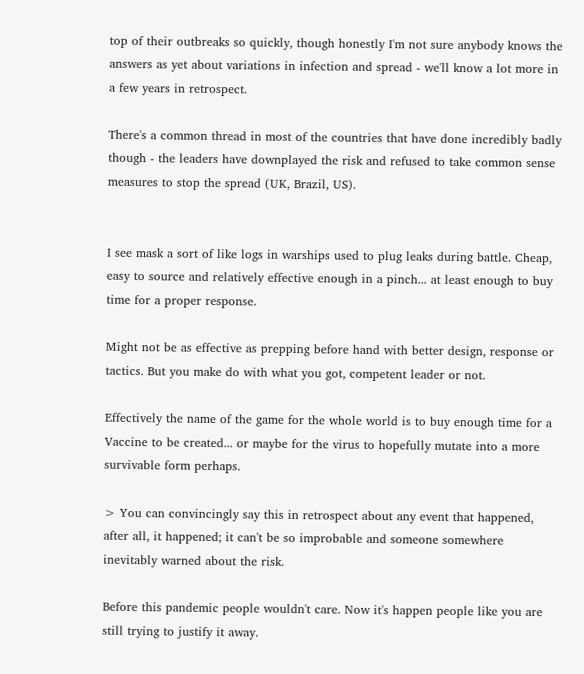top of their outbreaks so quickly, though honestly I'm not sure anybody knows the answers as yet about variations in infection and spread - we'll know a lot more in a few years in retrospect.

There's a common thread in most of the countries that have done incredibly badly though - the leaders have downplayed the risk and refused to take common sense measures to stop the spread (UK, Brazil, US).


I see mask a sort of like logs in warships used to plug leaks during battle. Cheap, easy to source and relatively effective enough in a pinch... at least enough to buy time for a proper response.

Might not be as effective as prepping before hand with better design, response or tactics. But you make do with what you got, competent leader or not.

Effectively the name of the game for the whole world is to buy enough time for a Vaccine to be created... or maybe for the virus to hopefully mutate into a more survivable form perhaps.

> You can convincingly say this in retrospect about any event that happened, after all, it happened; it can't be so improbable and someone somewhere inevitably warned about the risk.

Before this pandemic people wouldn't care. Now it's happen people like you are still trying to justify it away.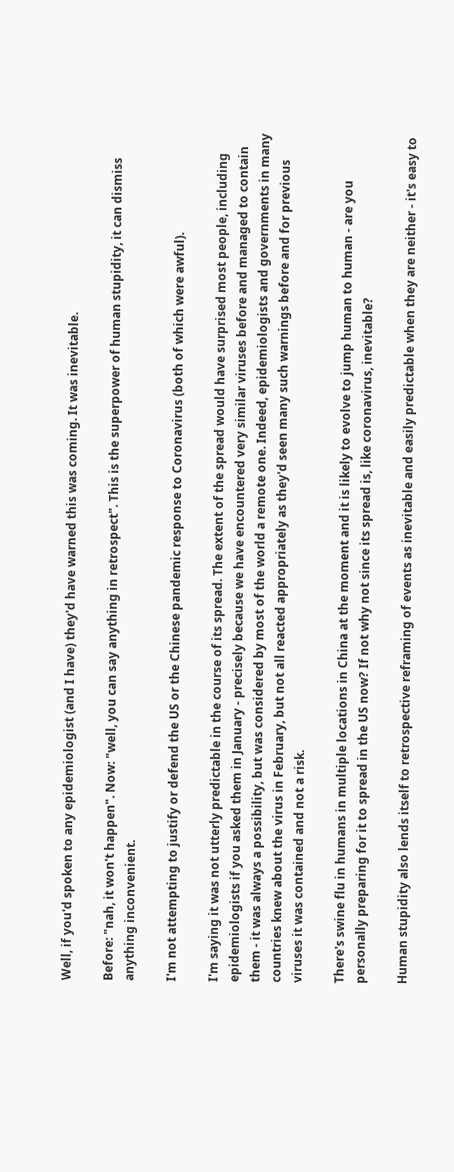Well, if you'd spoken to any epidemiologist (and I have) they'd have warned this was coming. It was inevitable.

Before: "nah, it won't happen". Now: "well, you can say anything in retrospect". This is the superpower of human stupidity, it can dismiss anything inconvenient.

I'm not attempting to justify or defend the US or the Chinese pandemic response to Coronavirus (both of which were awful).

I'm saying it was not utterly predictable in the course of its spread. The extent of the spread would have surprised most people, including epidemiologists if you asked them in January - precisely because we have encountered very similar viruses before and managed to contain them - it was always a possibility, but was considered by most of the world a remote one. Indeed, epidemiologists and governments in many countries knew about the virus in February, but not all reacted appropriately as they'd seen many such warnings before and for previous viruses it was contained and not a risk.

There's swine flu in humans in multiple locations in China at the moment and it is likely to evolve to jump human to human - are you personally preparing for it to spread in the US now? If not why not since its spread is, like coronavirus, inevitable?

Human stupidity also lends itself to retrospective reframing of events as inevitable and easily predictable when they are neither - it's easy to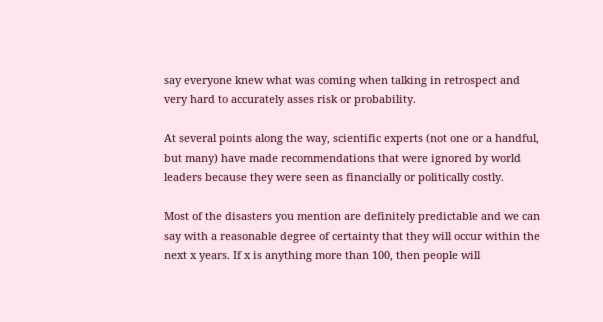say everyone knew what was coming when talking in retrospect and very hard to accurately asses risk or probability.

At several points along the way, scientific experts (not one or a handful, but many) have made recommendations that were ignored by world leaders because they were seen as financially or politically costly.

Most of the disasters you mention are definitely predictable and we can say with a reasonable degree of certainty that they will occur within the next x years. If x is anything more than 100, then people will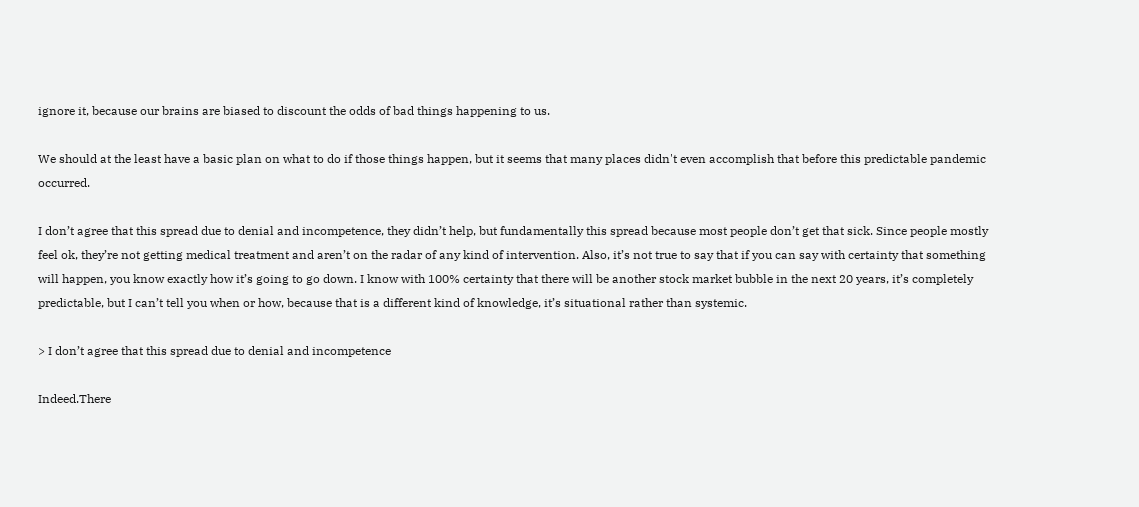ignore it, because our brains are biased to discount the odds of bad things happening to us.

We should at the least have a basic plan on what to do if those things happen, but it seems that many places didn't even accomplish that before this predictable pandemic occurred.

I don’t agree that this spread due to denial and incompetence, they didn’t help, but fundamentally this spread because most people don’t get that sick. Since people mostly feel ok, they’re not getting medical treatment and aren’t on the radar of any kind of intervention. Also, it’s not true to say that if you can say with certainty that something will happen, you know exactly how it’s going to go down. I know with 100% certainty that there will be another stock market bubble in the next 20 years, it’s completely predictable, but I can’t tell you when or how, because that is a different kind of knowledge, it’s situational rather than systemic.

> I don’t agree that this spread due to denial and incompetence

Indeed.There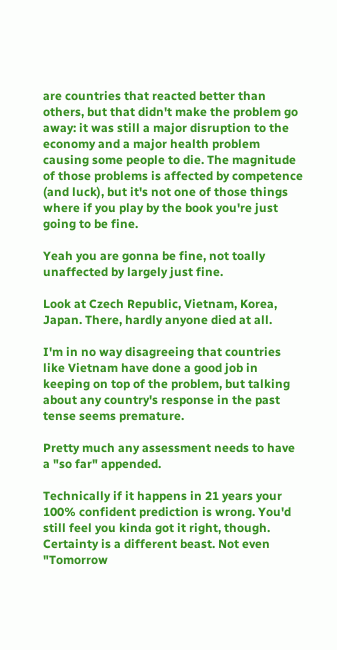are countries that reacted better than others, but that didn't make the problem go away: it was still a major disruption to the economy and a major health problem causing some people to die. The magnitude of those problems is affected by competence (and luck), but it's not one of those things where if you play by the book you're just going to be fine.

Yeah you are gonna be fine, not toally unaffected by largely just fine.

Look at Czech Republic, Vietnam, Korea, Japan. There, hardly anyone died at all.

I'm in no way disagreeing that countries like Vietnam have done a good job in keeping on top of the problem, but talking about any country's response in the past tense seems premature.

Pretty much any assessment needs to have a "so far" appended.

Technically if it happens in 21 years your 100% confident prediction is wrong. You'd still feel you kinda got it right, though. Certainty is a different beast. Not even "Tomorrow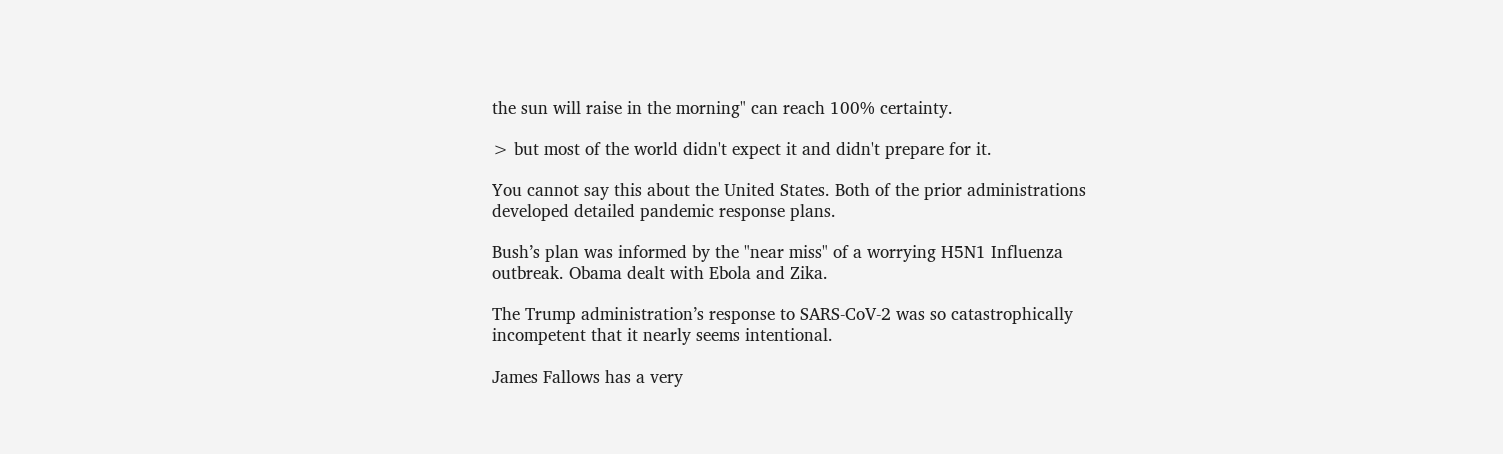the sun will raise in the morning" can reach 100% certainty.

> but most of the world didn't expect it and didn't prepare for it.

You cannot say this about the United States. Both of the prior administrations developed detailed pandemic response plans.

Bush’s plan was informed by the "near miss" of a worrying H5N1 Influenza outbreak. Obama dealt with Ebola and Zika.

The Trump administration’s response to SARS-CoV-2 was so catastrophically incompetent that it nearly seems intentional.

James Fallows has a very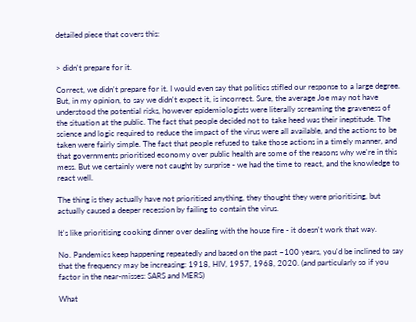detailed piece that covers this:


> didn't prepare for it.

Correct, we didn't prepare for it. I would even say that politics stifled our response to a large degree. But, in my opinion, to say we didn't expect it, is incorrect. Sure, the average Joe may not have understood the potential risks, however epidemiologists were literally screaming the graveness of the situation at the public. The fact that people decided not to take heed was their ineptitude. The science and logic required to reduce the impact of the virus were all available, and the actions to be taken were fairly simple. The fact that people refused to take those actions in a timely manner, and that governments prioritised economy over public health are some of the reasons why we're in this mess. But we certainly were not caught by surprise - we had the time to react, and the knowledge to react well.

The thing is they actually have not prioritised anything, they thought they were prioritising, but actually caused a deeper recession by failing to contain the virus.

It's like prioritising cooking dinner over dealing with the house fire - it doesn't work that way.

No. Pandemics keep happening repeatedly and based on the past ~100 years, you'd be inclined to say that the frequency may be increasing: 1918, HIV, 1957, 1968, 2020. (and particularly so if you factor in the near-misses: SARS and MERS)

What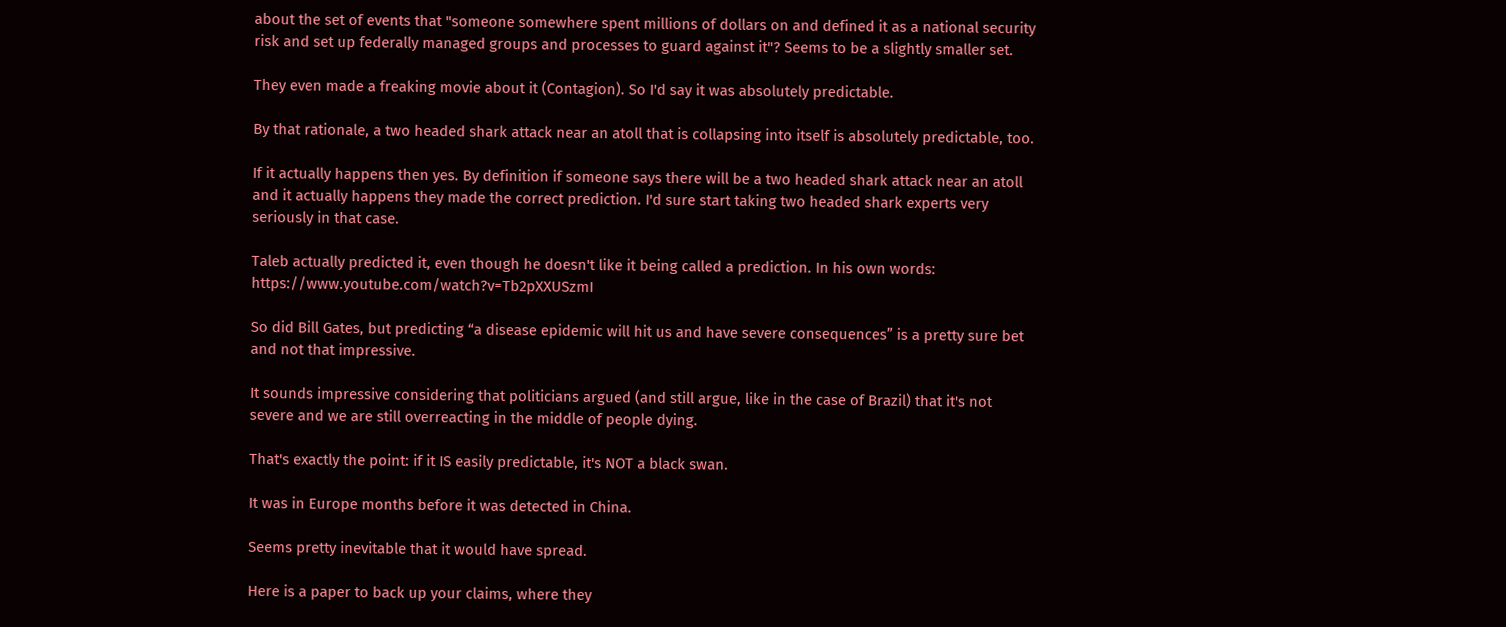about the set of events that "someone somewhere spent millions of dollars on and defined it as a national security risk and set up federally managed groups and processes to guard against it"? Seems to be a slightly smaller set.

They even made a freaking movie about it (Contagion). So I'd say it was absolutely predictable.

By that rationale, a two headed shark attack near an atoll that is collapsing into itself is absolutely predictable, too.

If it actually happens then yes. By definition if someone says there will be a two headed shark attack near an atoll and it actually happens they made the correct prediction. I'd sure start taking two headed shark experts very seriously in that case.

Taleb actually predicted it, even though he doesn't like it being called a prediction. In his own words: https://www.youtube.com/watch?v=Tb2pXXUSzmI

So did Bill Gates, but predicting “a disease epidemic will hit us and have severe consequences” is a pretty sure bet and not that impressive.

It sounds impressive considering that politicians argued (and still argue, like in the case of Brazil) that it's not severe and we are still overreacting in the middle of people dying.

That's exactly the point: if it IS easily predictable, it's NOT a black swan.

It was in Europe months before it was detected in China.

Seems pretty inevitable that it would have spread.

Here is a paper to back up your claims, where they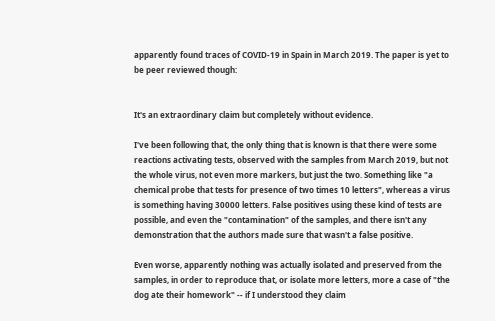apparently found traces of COVID-19 in Spain in March 2019. The paper is yet to be peer reviewed though:


It's an extraordinary claim but completely without evidence.

I've been following that, the only thing that is known is that there were some reactions activating tests, observed with the samples from March 2019, but not the whole virus, not even more markers, but just the two. Something like "a chemical probe that tests for presence of two times 10 letters", whereas a virus is something having 30000 letters. False positives using these kind of tests are possible, and even the "contamination" of the samples, and there isn't any demonstration that the authors made sure that wasn't a false positive.

Even worse, apparently nothing was actually isolated and preserved from the samples, in order to reproduce that, or isolate more letters, more a case of "the dog ate their homework" -- if I understood they claim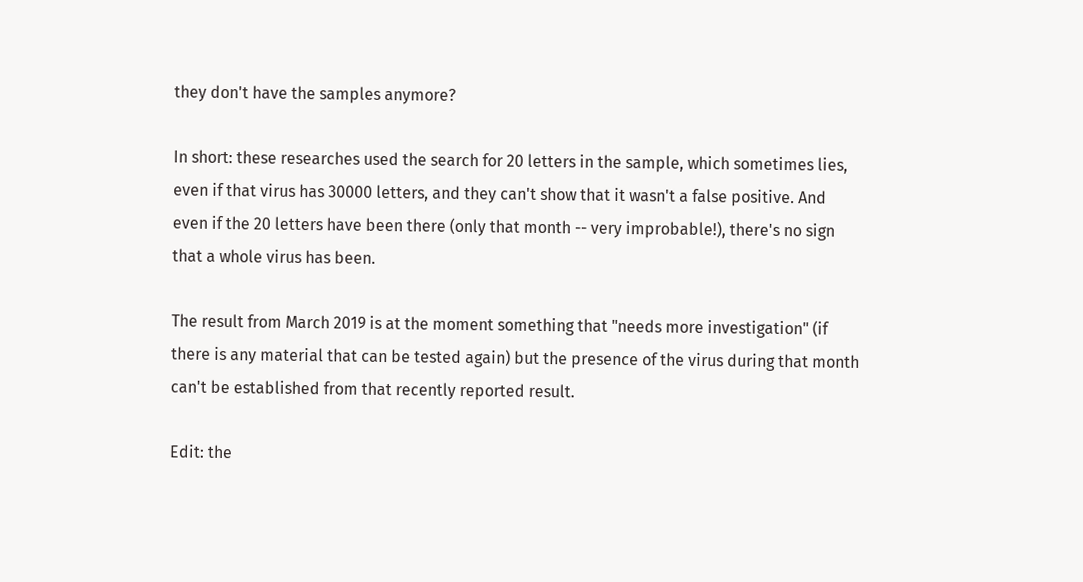they don't have the samples anymore?

In short: these researches used the search for 20 letters in the sample, which sometimes lies, even if that virus has 30000 letters, and they can't show that it wasn't a false positive. And even if the 20 letters have been there (only that month -- very improbable!), there's no sign that a whole virus has been.

The result from March 2019 is at the moment something that "needs more investigation" (if there is any material that can be tested again) but the presence of the virus during that month can't be established from that recently reported result.

Edit: the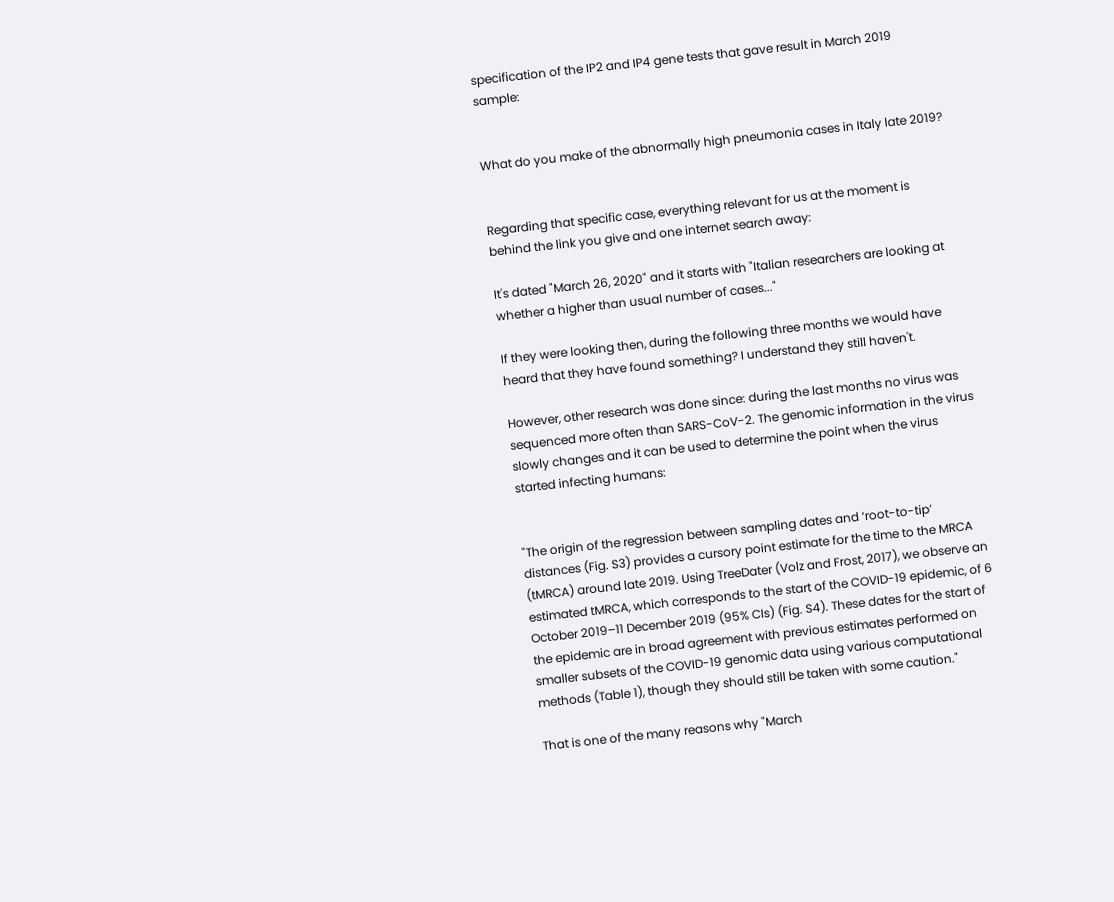specification of the IP2 and IP4 gene tests that gave result in March 2019 sample:


What do you make of the abnormally high pneumonia cases in Italy late 2019?


Regarding that specific case, everything relevant for us at the moment is behind the link you give and one internet search away:

It's dated "March 26, 2020" and it starts with "Italian researchers are looking at whether a higher than usual number of cases..."

If they were looking then, during the following three months we would have heard that they have found something? I understand they still haven't.

However, other research was done since: during the last months no virus was sequenced more often than SARS-CoV-2. The genomic information in the virus slowly changes and it can be used to determine the point when the virus started infecting humans:


"The origin of the regression between sampling dates and ‘root-to-tip’ distances (Fig. S3) provides a cursory point estimate for the time to the MRCA (tMRCA) around late 2019. Using TreeDater (Volz and Frost, 2017), we observe an estimated tMRCA, which corresponds to the start of the COVID-19 epidemic, of 6 October 2019–11 December 2019 (95% CIs) (Fig. S4). These dates for the start of the epidemic are in broad agreement with previous estimates performed on smaller subsets of the COVID-19 genomic data using various computational methods (Table 1), though they should still be taken with some caution."

That is one of the many reasons why "March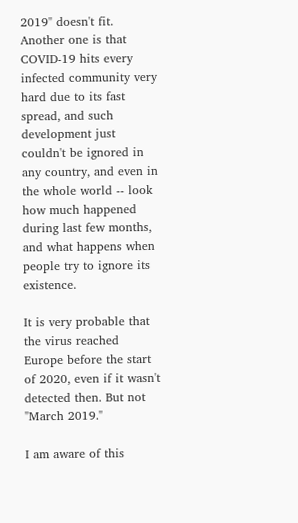2019" doesn't fit. Another one is that COVID-19 hits every infected community very hard due to its fast spread, and such development just couldn't be ignored in any country, and even in the whole world -- look how much happened during last few months, and what happens when people try to ignore its existence.

It is very probable that the virus reached Europe before the start of 2020, even if it wasn't detected then. But not "March 2019."

I am aware of this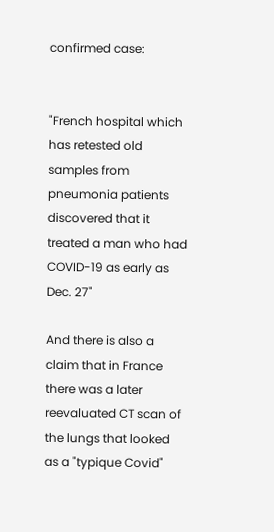confirmed case:


"French hospital which has retested old samples from pneumonia patients discovered that it treated a man who had COVID-19 as early as Dec. 27"

And there is also a claim that in France there was a later reevaluated CT scan of the lungs that looked as a "typique Covid"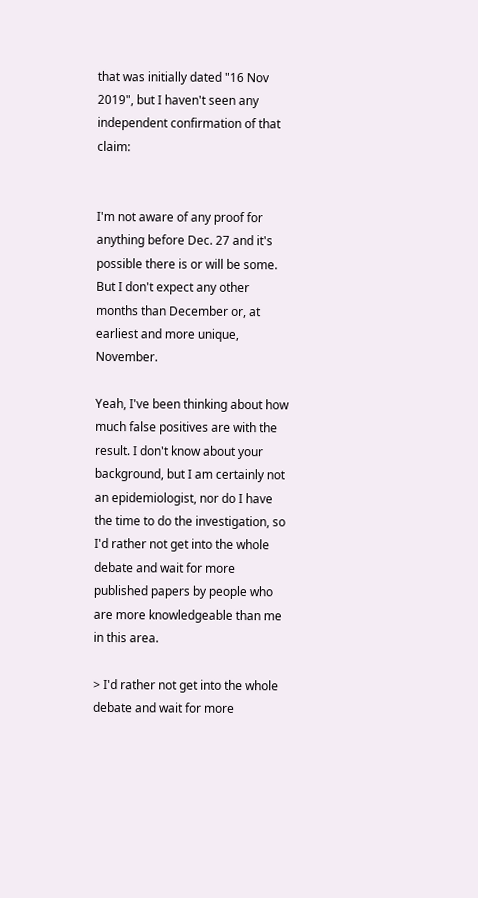that was initially dated "16 Nov 2019", but I haven't seen any independent confirmation of that claim:


I'm not aware of any proof for anything before Dec. 27 and it's possible there is or will be some. But I don't expect any other months than December or, at earliest and more unique, November.

Yeah, I've been thinking about how much false positives are with the result. I don't know about your background, but I am certainly not an epidemiologist, nor do I have the time to do the investigation, so I'd rather not get into the whole debate and wait for more published papers by people who are more knowledgeable than me in this area.

> I'd rather not get into the whole debate and wait for more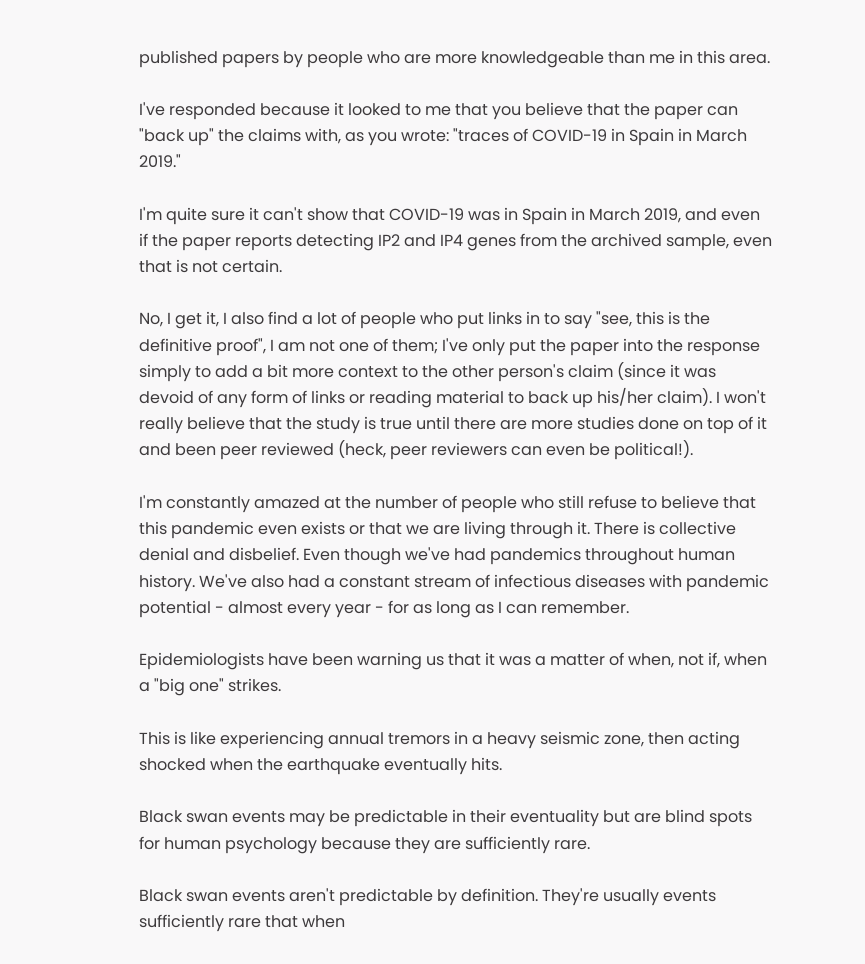published papers by people who are more knowledgeable than me in this area.

I've responded because it looked to me that you believe that the paper can "back up" the claims with, as you wrote: "traces of COVID-19 in Spain in March 2019."

I'm quite sure it can't show that COVID-19 was in Spain in March 2019, and even if the paper reports detecting IP2 and IP4 genes from the archived sample, even that is not certain.

No, I get it, I also find a lot of people who put links in to say "see, this is the definitive proof", I am not one of them; I've only put the paper into the response simply to add a bit more context to the other person's claim (since it was devoid of any form of links or reading material to back up his/her claim). I won't really believe that the study is true until there are more studies done on top of it and been peer reviewed (heck, peer reviewers can even be political!).

I'm constantly amazed at the number of people who still refuse to believe that this pandemic even exists or that we are living through it. There is collective denial and disbelief. Even though we've had pandemics throughout human history. We've also had a constant stream of infectious diseases with pandemic potential - almost every year - for as long as I can remember.

Epidemiologists have been warning us that it was a matter of when, not if, when a "big one" strikes.

This is like experiencing annual tremors in a heavy seismic zone, then acting shocked when the earthquake eventually hits.

Black swan events may be predictable in their eventuality but are blind spots for human psychology because they are sufficiently rare.

Black swan events aren't predictable by definition. They're usually events sufficiently rare that when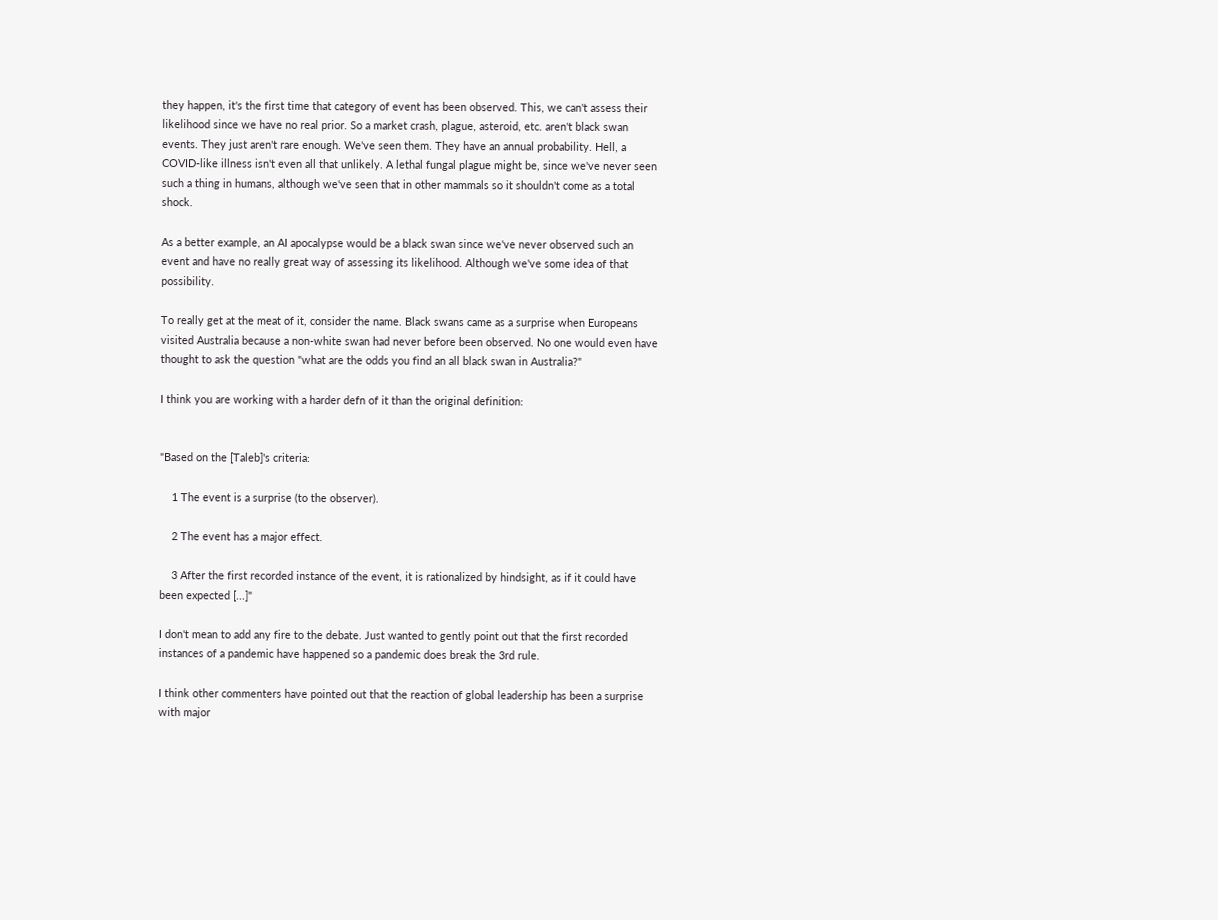they happen, it's the first time that category of event has been observed. This, we can't assess their likelihood since we have no real prior. So a market crash, plague, asteroid, etc. aren't black swan events. They just aren't rare enough. We've seen them. They have an annual probability. Hell, a COVID-like illness isn't even all that unlikely. A lethal fungal plague might be, since we've never seen such a thing in humans, although we've seen that in other mammals so it shouldn't come as a total shock.

As a better example, an AI apocalypse would be a black swan since we've never observed such an event and have no really great way of assessing its likelihood. Although we've some idea of that possibility.

To really get at the meat of it, consider the name. Black swans came as a surprise when Europeans visited Australia because a non-white swan had never before been observed. No one would even have thought to ask the question "what are the odds you find an all black swan in Australia?"

I think you are working with a harder defn of it than the original definition:


"Based on the [Taleb]'s criteria:

    1 The event is a surprise (to the observer).

    2 The event has a major effect.

    3 After the first recorded instance of the event, it is rationalized by hindsight, as if it could have been expected [...]"

I don't mean to add any fire to the debate. Just wanted to gently point out that the first recorded instances of a pandemic have happened so a pandemic does break the 3rd rule.

I think other commenters have pointed out that the reaction of global leadership has been a surprise with major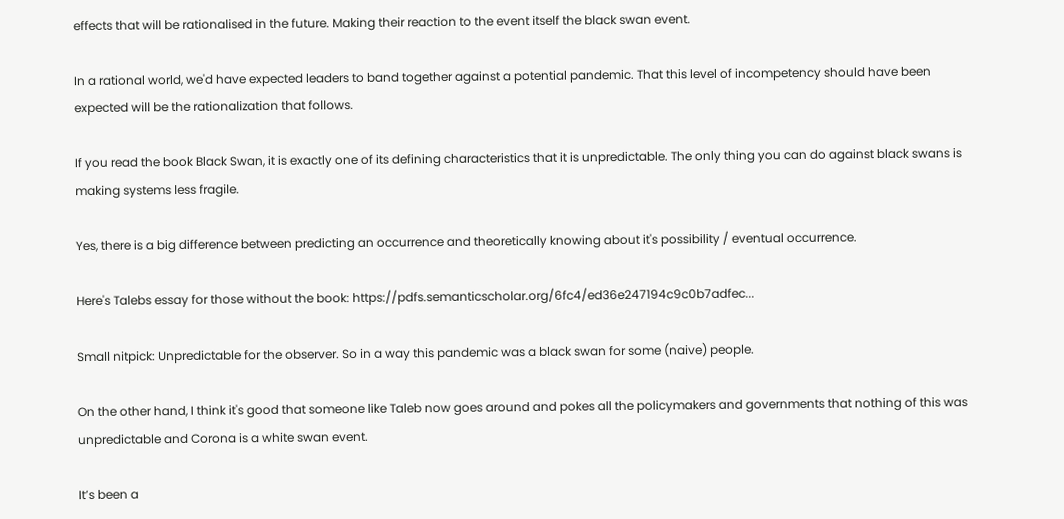effects that will be rationalised in the future. Making their reaction to the event itself the black swan event.

In a rational world, we'd have expected leaders to band together against a potential pandemic. That this level of incompetency should have been expected will be the rationalization that follows.

If you read the book Black Swan, it is exactly one of its defining characteristics that it is unpredictable. The only thing you can do against black swans is making systems less fragile.

Yes, there is a big difference between predicting an occurrence and theoretically knowing about it's possibility / eventual occurrence.

Here's Talebs essay for those without the book: https://pdfs.semanticscholar.org/6fc4/ed36e247194c9c0b7adfec...

Small nitpick: Unpredictable for the observer. So in a way this pandemic was a black swan for some (naive) people.

On the other hand, I think it's good that someone like Taleb now goes around and pokes all the policymakers and governments that nothing of this was unpredictable and Corona is a white swan event.

It’s been a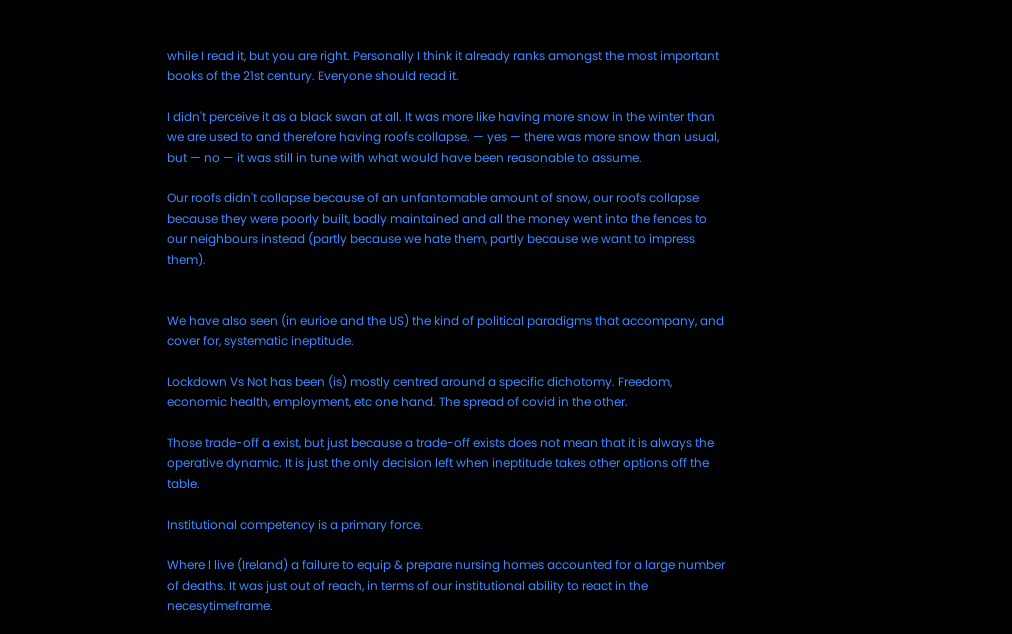while I read it, but you are right. Personally I think it already ranks amongst the most important books of the 21st century. Everyone should read it.

I didn't perceive it as a black swan at all. It was more like having more snow in the winter than we are used to and therefore having roofs collapse. — yes — there was more snow than usual, but — no — it was still in tune with what would have been reasonable to assume.

Our roofs didn't collapse because of an unfantomable amount of snow, our roofs collapse because they were poorly built, badly maintained and all the money went into the fences to our neighbours instead (partly because we hate them, partly because we want to impress them).


We have also seen (in eurioe and the US) the kind of political paradigms that accompany, and cover for, systematic ineptitude.

Lockdown Vs Not has been (is) mostly centred around a specific dichotomy. Freedom, economic health, employment, etc one hand. The spread of covid in the other.

Those trade-off a exist, but just because a trade-off exists does not mean that it is always the operative dynamic. It is just the only decision left when ineptitude takes other options off the table.

Institutional competency is a primary force.

Where I live (Ireland) a failure to equip & prepare nursing homes accounted for a large number of deaths. It was just out of reach, in terms of our institutional ability to react in the necesytimeframe.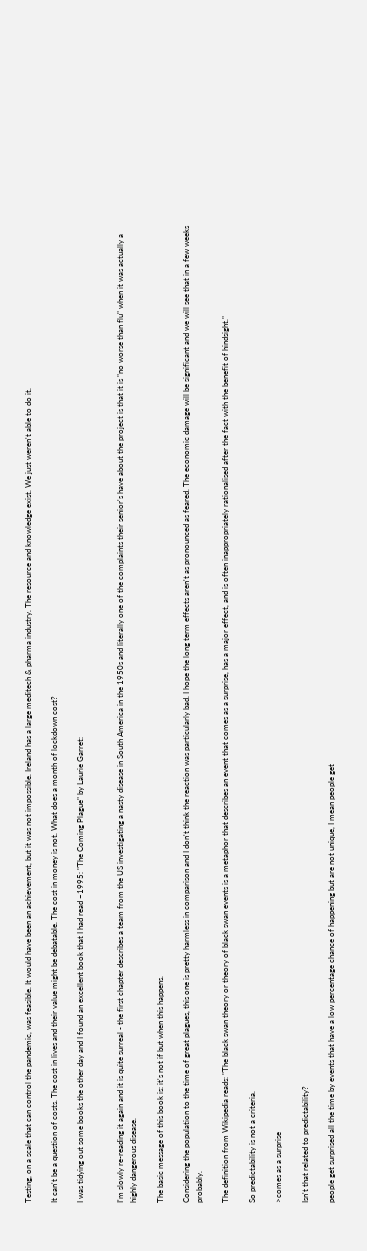Testing, on a scale that can control the pandemic, was feasible. It would have been an achievement, but it was not impossible. Ireland has a large meditech & pharma industry. The resource and knowledge exist. We just weren't able to do it.

It can't be a question of costs. The cost in lives and their value might be debatable. The cost in money is not. What does a month of lockdown cost?

I was tidying out some books the other day and I found an excellent book that I had read ~1995: "The Coming Plague" by Laurie Garret:


I'm slowly re-reading it again and it is quite surreal - the first chapter describes a team from the US investigating a nasty disease in South America in the 1950s and literally one of the complaints their senior's have about the project is that it is "no worse than flu" when it was actually a highly dangerous disease.

The basic message of this book is: it's not if but when this happens.

Considering the population to the time of great plagues, this one is pretty harmless in comparison and I don't think the reaction was particularly bad. I hope the long term effects aren't as pronounced as feared. The economic damage will be significant and we will see that in a few weeks probably.

The definition from Wikipedia reads: "The black swan theory or theory of black swan events is a metaphor that describes an event that comes as a surprise, has a major effect, and is often inappropriately rationalised after the fact with the benefit of hindsight."

So predictability is not a criteria.

>comes as a surprise

Isn't that related to predictability?

people get surprised all the time by events that have a low percentage chance of happening but are not unique, I mean people get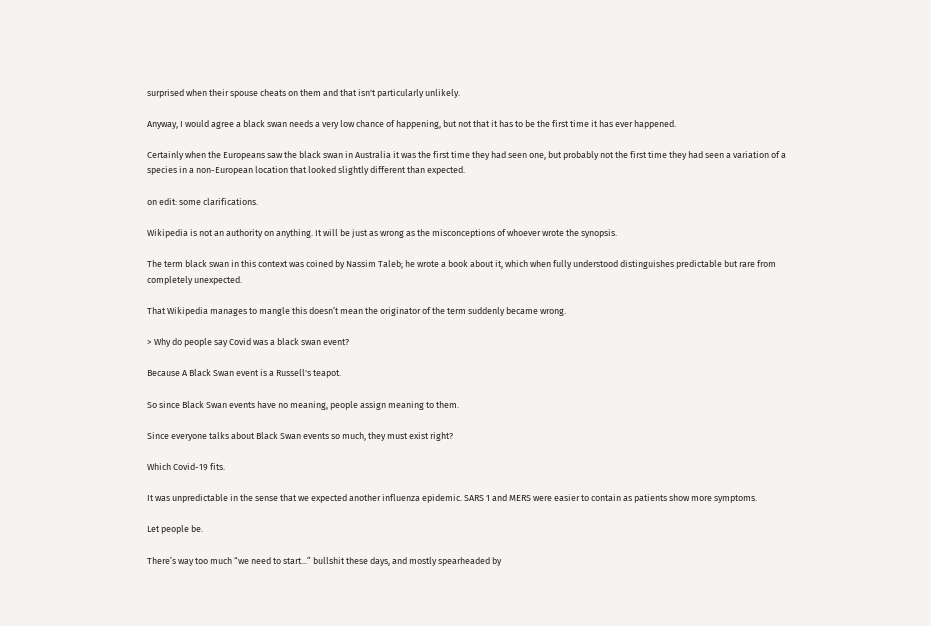surprised when their spouse cheats on them and that isn't particularly unlikely.

Anyway, I would agree a black swan needs a very low chance of happening, but not that it has to be the first time it has ever happened.

Certainly when the Europeans saw the black swan in Australia it was the first time they had seen one, but probably not the first time they had seen a variation of a species in a non-European location that looked slightly different than expected.

on edit: some clarifications.

Wikipedia is not an authority on anything. It will be just as wrong as the misconceptions of whoever wrote the synopsis.

The term black swan in this context was coined by Nassim Taleb; he wrote a book about it, which when fully understood distinguishes predictable but rare from completely unexpected.

That Wikipedia manages to mangle this doesn’t mean the originator of the term suddenly became wrong.

> Why do people say Covid was a black swan event?

Because A Black Swan event is a Russell's teapot.

So since Black Swan events have no meaning, people assign meaning to them.

Since everyone talks about Black Swan events so much, they must exist right?

Which Covid-19 fits.

It was unpredictable in the sense that we expected another influenza epidemic. SARS 1 and MERS were easier to contain as patients show more symptoms.

Let people be.

There’s way too much “we need to start...” bullshit these days, and mostly spearheaded by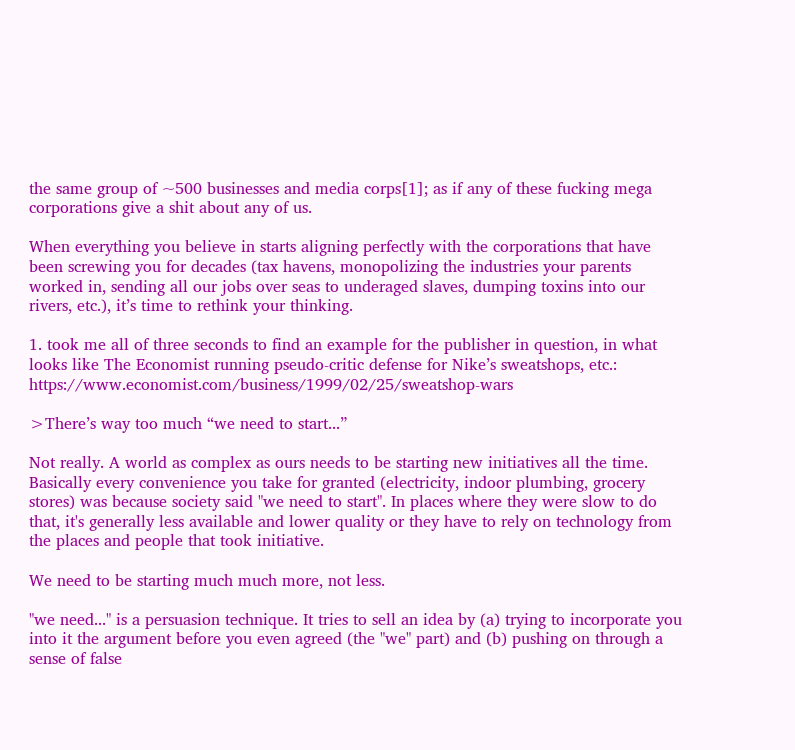the same group of ~500 businesses and media corps[1]; as if any of these fucking mega corporations give a shit about any of us.

When everything you believe in starts aligning perfectly with the corporations that have been screwing you for decades (tax havens, monopolizing the industries your parents worked in, sending all our jobs over seas to underaged slaves, dumping toxins into our rivers, etc.), it’s time to rethink your thinking.

1. took me all of three seconds to find an example for the publisher in question, in what looks like The Economist running pseudo-critic defense for Nike’s sweatshops, etc.: https://www.economist.com/business/1999/02/25/sweatshop-wars

>There’s way too much “we need to start...”

Not really. A world as complex as ours needs to be starting new initiatives all the time. Basically every convenience you take for granted (electricity, indoor plumbing, grocery stores) was because society said "we need to start". In places where they were slow to do that, it's generally less available and lower quality or they have to rely on technology from the places and people that took initiative.

We need to be starting much much more, not less.

"we need..." is a persuasion technique. It tries to sell an idea by (a) trying to incorporate you into it the argument before you even agreed (the "we" part) and (b) pushing on through a sense of false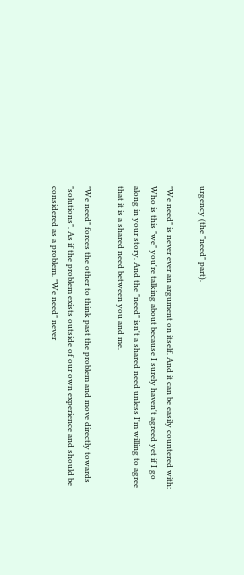urgency (the "need" part).

"We need" is never ever an argument on itself. And it can be easily countered with: Who is this "we" you're talking about because I surely haven't agreed yet if I go along in your story. And the "need" isn't a shared need unless I'm willing to agree that it is a shared need between you and me.

"We need" forces the other to think past the problem and move directly towards "solutions". As if the problem exists outside of our own experience and should be considered as a problem. "We need" never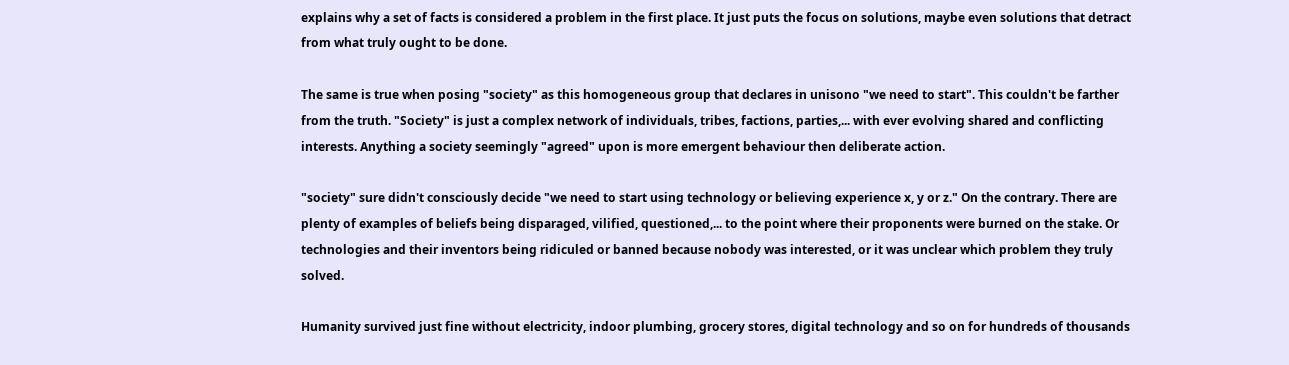explains why a set of facts is considered a problem in the first place. It just puts the focus on solutions, maybe even solutions that detract from what truly ought to be done.

The same is true when posing "society" as this homogeneous group that declares in unisono "we need to start". This couldn't be farther from the truth. "Society" is just a complex network of individuals, tribes, factions, parties,... with ever evolving shared and conflicting interests. Anything a society seemingly "agreed" upon is more emergent behaviour then deliberate action.

"society" sure didn't consciously decide "we need to start using technology or believing experience x, y or z." On the contrary. There are plenty of examples of beliefs being disparaged, vilified, questioned,... to the point where their proponents were burned on the stake. Or technologies and their inventors being ridiculed or banned because nobody was interested, or it was unclear which problem they truly solved.

Humanity survived just fine without electricity, indoor plumbing, grocery stores, digital technology and so on for hundreds of thousands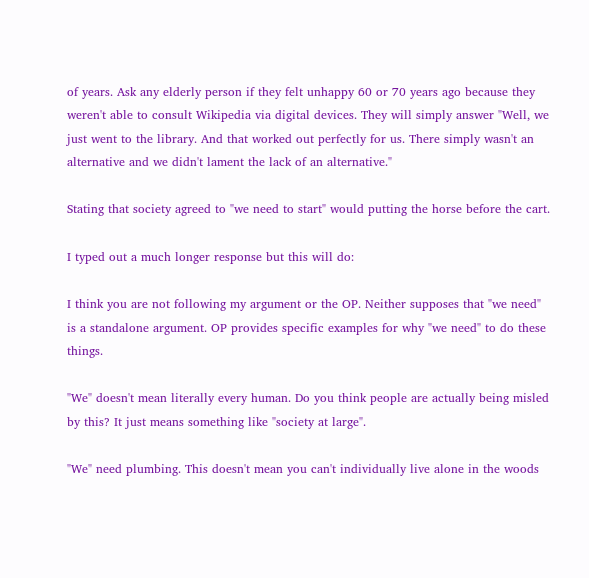of years. Ask any elderly person if they felt unhappy 60 or 70 years ago because they weren't able to consult Wikipedia via digital devices. They will simply answer "Well, we just went to the library. And that worked out perfectly for us. There simply wasn't an alternative and we didn't lament the lack of an alternative."

Stating that society agreed to "we need to start" would putting the horse before the cart.

I typed out a much longer response but this will do:

I think you are not following my argument or the OP. Neither supposes that "we need" is a standalone argument. OP provides specific examples for why "we need" to do these things.

"We" doesn't mean literally every human. Do you think people are actually being misled by this? It just means something like "society at large".

"We" need plumbing. This doesn't mean you can't individually live alone in the woods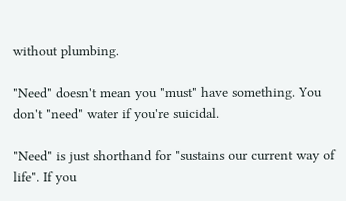without plumbing.

"Need" doesn't mean you "must" have something. You don't "need" water if you're suicidal.

"Need" is just shorthand for "sustains our current way of life". If you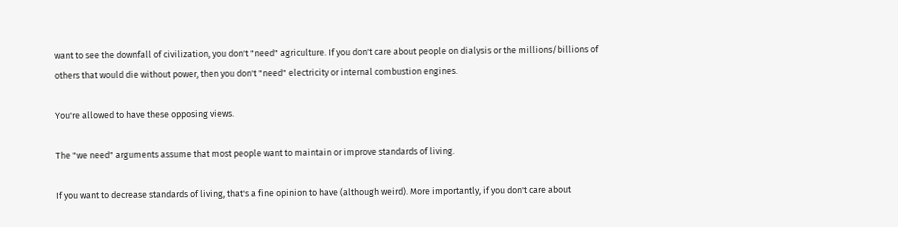want to see the downfall of civilization, you don't "need" agriculture. If you don't care about people on dialysis or the millions/billions of others that would die without power, then you don't "need" electricity or internal combustion engines.

You're allowed to have these opposing views.

The "we need" arguments assume that most people want to maintain or improve standards of living.

If you want to decrease standards of living, that's a fine opinion to have (although weird). More importantly, if you don't care about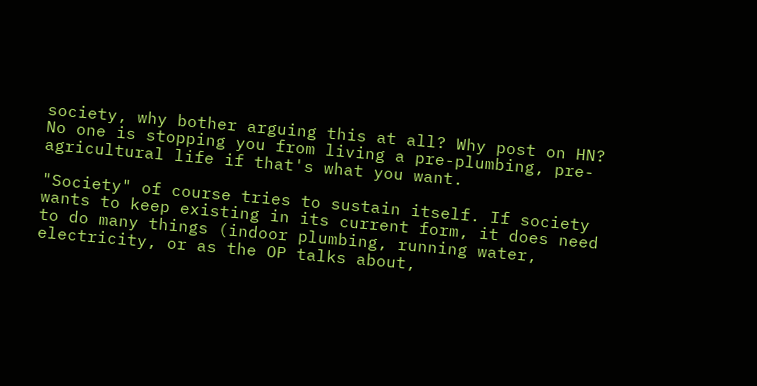society, why bother arguing this at all? Why post on HN? No one is stopping you from living a pre-plumbing, pre-agricultural life if that's what you want.

"Society" of course tries to sustain itself. If society wants to keep existing in its current form, it does need to do many things (indoor plumbing, running water, electricity, or as the OP talks about,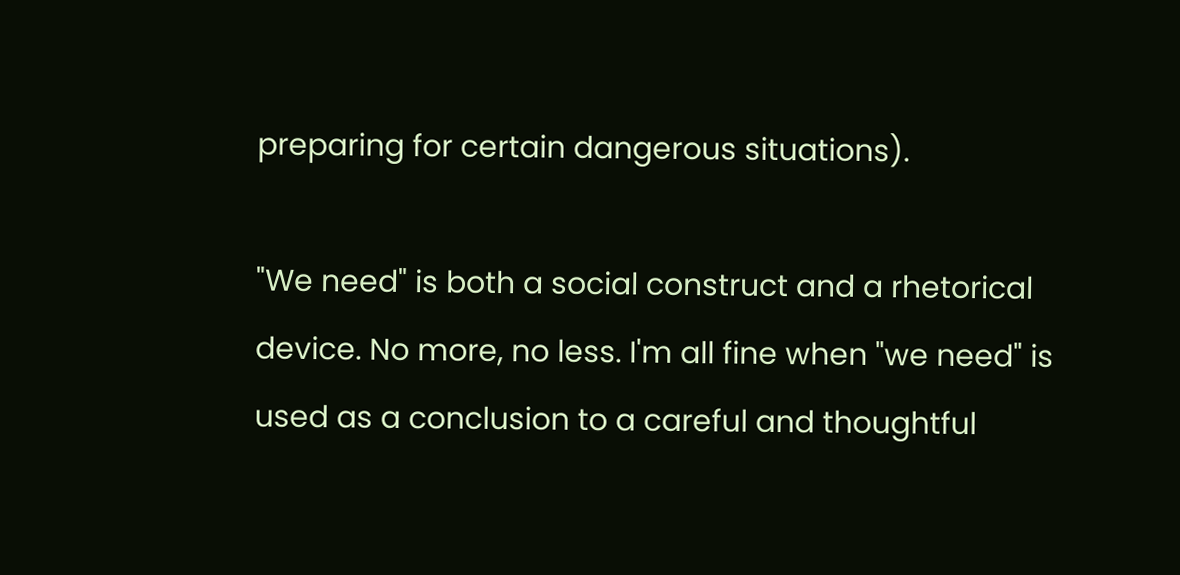preparing for certain dangerous situations).

"We need" is both a social construct and a rhetorical device. No more, no less. I'm all fine when "we need" is used as a conclusion to a careful and thoughtful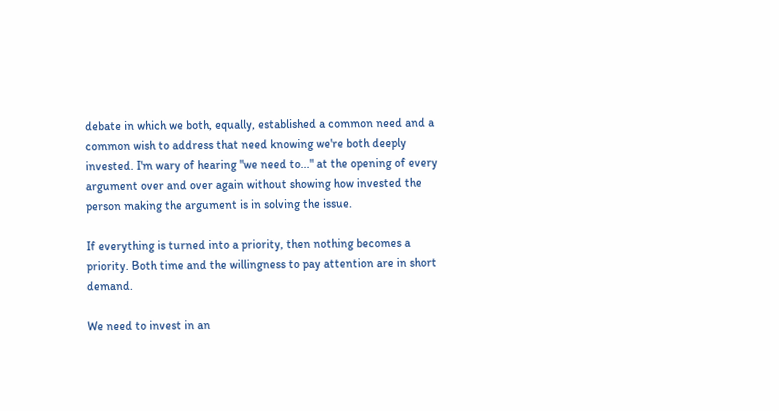debate in which we both, equally, established a common need and a common wish to address that need knowing we're both deeply invested. I'm wary of hearing "we need to..." at the opening of every argument over and over again without showing how invested the person making the argument is in solving the issue.

If everything is turned into a priority, then nothing becomes a priority. Both time and the willingness to pay attention are in short demand.

We need to invest in an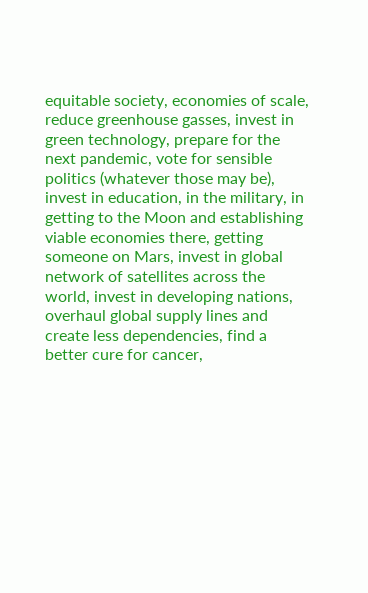equitable society, economies of scale, reduce greenhouse gasses, invest in green technology, prepare for the next pandemic, vote for sensible politics (whatever those may be), invest in education, in the military, in getting to the Moon and establishing viable economies there, getting someone on Mars, invest in global network of satellites across the world, invest in developing nations, overhaul global supply lines and create less dependencies, find a better cure for cancer,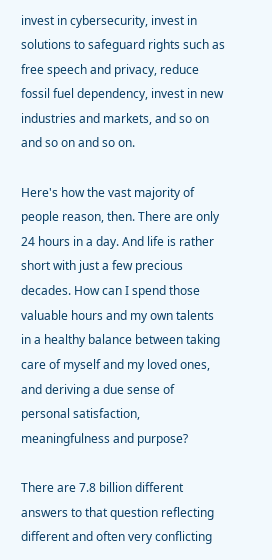invest in cybersecurity, invest in solutions to safeguard rights such as free speech and privacy, reduce fossil fuel dependency, invest in new industries and markets, and so on and so on and so on.

Here's how the vast majority of people reason, then. There are only 24 hours in a day. And life is rather short with just a few precious decades. How can I spend those valuable hours and my own talents in a healthy balance between taking care of myself and my loved ones, and deriving a due sense of personal satisfaction, meaningfulness and purpose?

There are 7.8 billion different answers to that question reflecting different and often very conflicting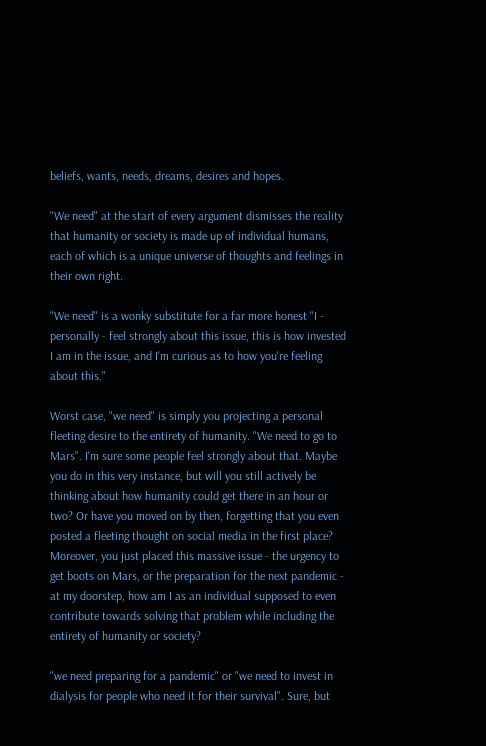beliefs, wants, needs, dreams, desires and hopes.

"We need" at the start of every argument dismisses the reality that humanity or society is made up of individual humans, each of which is a unique universe of thoughts and feelings in their own right.

"We need" is a wonky substitute for a far more honest "I - personally - feel strongly about this issue, this is how invested I am in the issue, and I'm curious as to how you're feeling about this."

Worst case, "we need" is simply you projecting a personal fleeting desire to the entirety of humanity. "We need to go to Mars". I'm sure some people feel strongly about that. Maybe you do in this very instance, but will you still actively be thinking about how humanity could get there in an hour or two? Or have you moved on by then, forgetting that you even posted a fleeting thought on social media in the first place? Moreover, you just placed this massive issue - the urgency to get boots on Mars, or the preparation for the next pandemic - at my doorstep, how am I as an individual supposed to even contribute towards solving that problem while including the entirety of humanity or society?

"we need preparing for a pandemic" or "we need to invest in dialysis for people who need it for their survival". Sure, but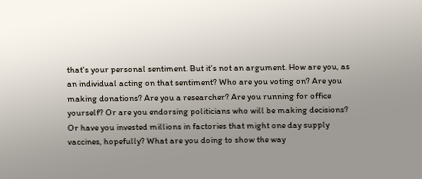that's your personal sentiment. But it's not an argument. How are you, as an individual acting on that sentiment? Who are you voting on? Are you making donations? Are you a researcher? Are you running for office yourself? Or are you endorsing politicians who will be making decisions? Or have you invested millions in factories that might one day supply vaccines, hopefully? What are you doing to show the way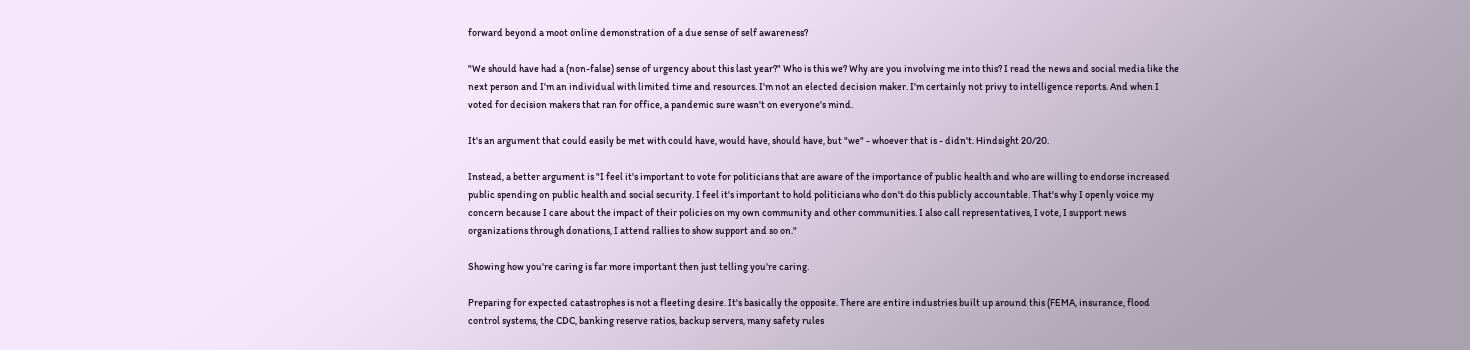forward beyond a moot online demonstration of a due sense of self awareness?

"We should have had a (non-false) sense of urgency about this last year?" Who is this we? Why are you involving me into this? I read the news and social media like the next person and I'm an individual with limited time and resources. I'm not an elected decision maker. I'm certainly not privy to intelligence reports. And when I voted for decision makers that ran for office, a pandemic sure wasn't on everyone's mind.

It's an argument that could easily be met with could have, would have, should have, but "we" - whoever that is - didn't. Hindsight 20/20.

Instead, a better argument is "I feel it's important to vote for politicians that are aware of the importance of public health and who are willing to endorse increased public spending on public health and social security. I feel it's important to hold politicians who don't do this publicly accountable. That's why I openly voice my concern because I care about the impact of their policies on my own community and other communities. I also call representatives, I vote, I support news organizations through donations, I attend rallies to show support and so on."

Showing how you're caring is far more important then just telling you're caring.

Preparing for expected catastrophes is not a fleeting desire. It's basically the opposite. There are entire industries built up around this (FEMA, insurance, flood control systems, the CDC, banking reserve ratios, backup servers, many safety rules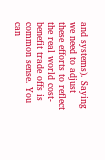and systems). Saying we need to adjust these efforts to reflect the real world cost-benefit trade offs is common sense. You can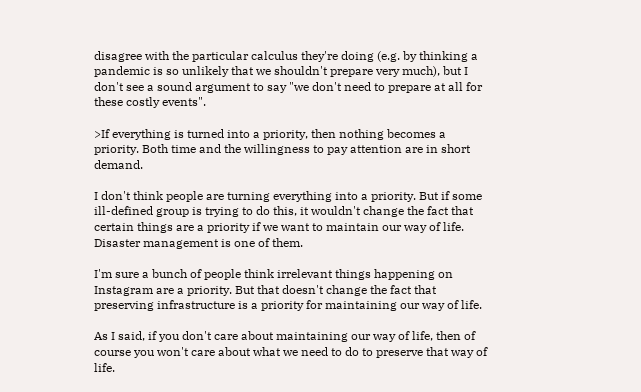disagree with the particular calculus they're doing (e.g. by thinking a pandemic is so unlikely that we shouldn't prepare very much), but I don't see a sound argument to say "we don't need to prepare at all for these costly events".

>If everything is turned into a priority, then nothing becomes a priority. Both time and the willingness to pay attention are in short demand.

I don't think people are turning everything into a priority. But if some ill-defined group is trying to do this, it wouldn't change the fact that certain things are a priority if we want to maintain our way of life. Disaster management is one of them.

I'm sure a bunch of people think irrelevant things happening on Instagram are a priority. But that doesn't change the fact that preserving infrastructure is a priority for maintaining our way of life.

As I said, if you don't care about maintaining our way of life, then of course you won't care about what we need to do to preserve that way of life.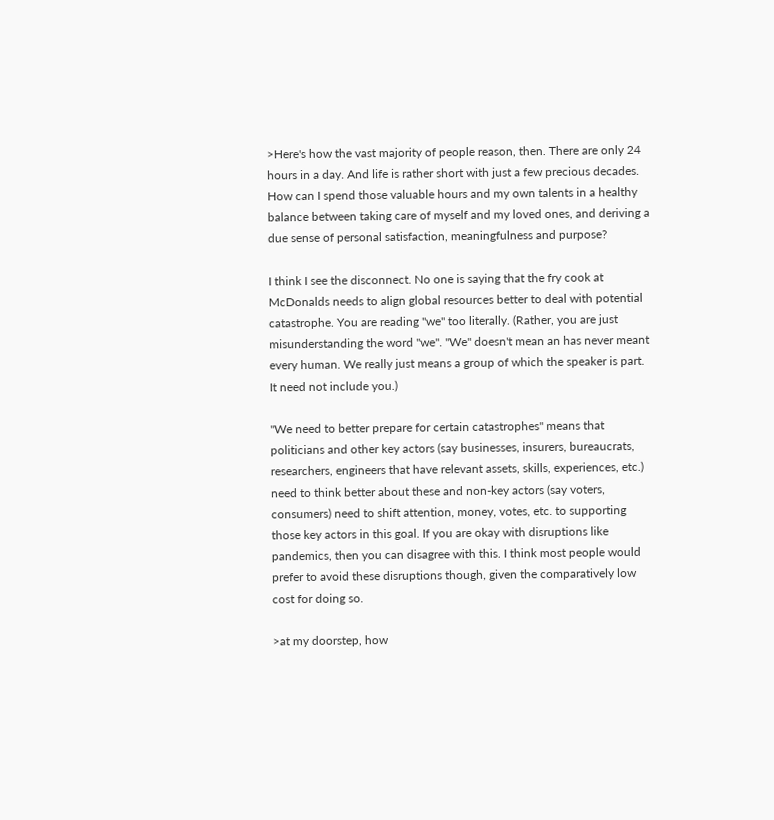>Here's how the vast majority of people reason, then. There are only 24 hours in a day. And life is rather short with just a few precious decades. How can I spend those valuable hours and my own talents in a healthy balance between taking care of myself and my loved ones, and deriving a due sense of personal satisfaction, meaningfulness and purpose?

I think I see the disconnect. No one is saying that the fry cook at McDonalds needs to align global resources better to deal with potential catastrophe. You are reading "we" too literally. (Rather, you are just misunderstanding the word "we". "We" doesn't mean an has never meant every human. We really just means a group of which the speaker is part. It need not include you.)

"We need to better prepare for certain catastrophes" means that politicians and other key actors (say businesses, insurers, bureaucrats, researchers, engineers that have relevant assets, skills, experiences, etc.) need to think better about these and non-key actors (say voters, consumers) need to shift attention, money, votes, etc. to supporting those key actors in this goal. If you are okay with disruptions like pandemics, then you can disagree with this. I think most people would prefer to avoid these disruptions though, given the comparatively low cost for doing so.

>at my doorstep, how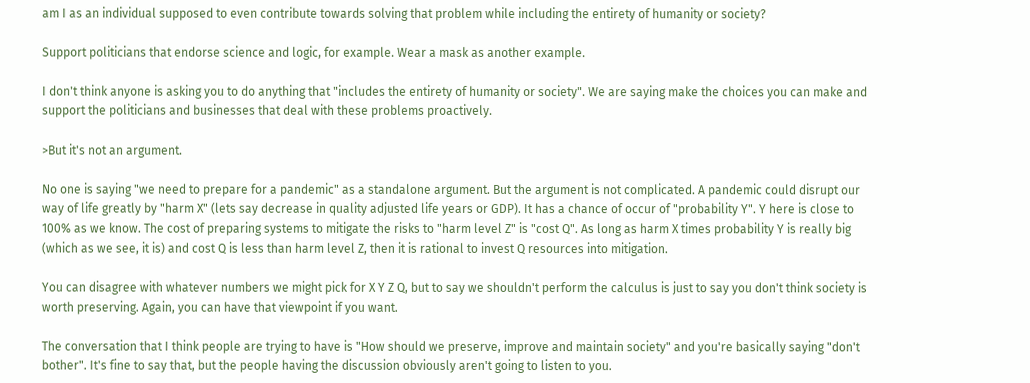am I as an individual supposed to even contribute towards solving that problem while including the entirety of humanity or society?

Support politicians that endorse science and logic, for example. Wear a mask as another example.

I don't think anyone is asking you to do anything that "includes the entirety of humanity or society". We are saying make the choices you can make and support the politicians and businesses that deal with these problems proactively.

>But it's not an argument.

No one is saying "we need to prepare for a pandemic" as a standalone argument. But the argument is not complicated. A pandemic could disrupt our way of life greatly by "harm X" (lets say decrease in quality adjusted life years or GDP). It has a chance of occur of "probability Y". Y here is close to 100% as we know. The cost of preparing systems to mitigate the risks to "harm level Z" is "cost Q". As long as harm X times probability Y is really big (which as we see, it is) and cost Q is less than harm level Z, then it is rational to invest Q resources into mitigation.

You can disagree with whatever numbers we might pick for X Y Z Q, but to say we shouldn't perform the calculus is just to say you don't think society is worth preserving. Again, you can have that viewpoint if you want.

The conversation that I think people are trying to have is "How should we preserve, improve and maintain society" and you're basically saying "don't bother". It's fine to say that, but the people having the discussion obviously aren't going to listen to you.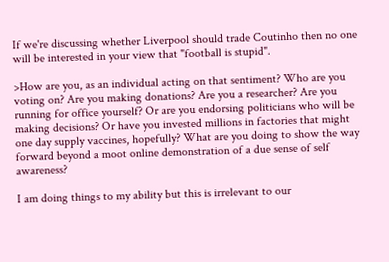If we're discussing whether Liverpool should trade Coutinho then no one will be interested in your view that "football is stupid".

>How are you, as an individual acting on that sentiment? Who are you voting on? Are you making donations? Are you a researcher? Are you running for office yourself? Or are you endorsing politicians who will be making decisions? Or have you invested millions in factories that might one day supply vaccines, hopefully? What are you doing to show the way forward beyond a moot online demonstration of a due sense of self awareness?

I am doing things to my ability but this is irrelevant to our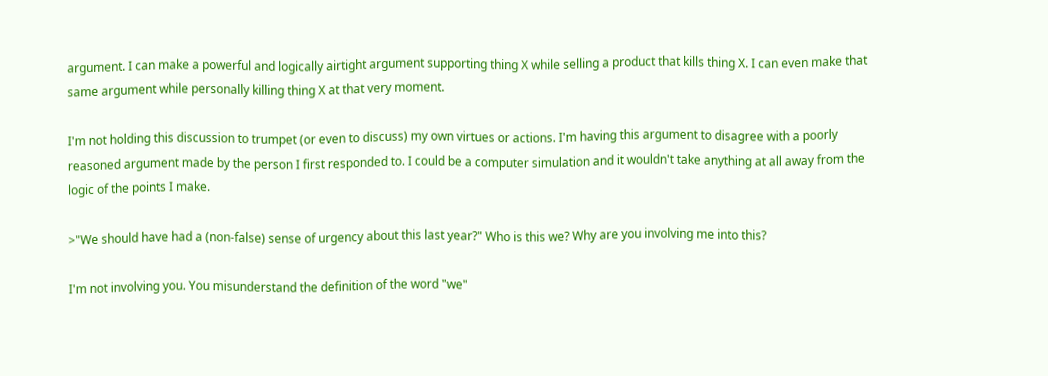argument. I can make a powerful and logically airtight argument supporting thing X while selling a product that kills thing X. I can even make that same argument while personally killing thing X at that very moment.

I'm not holding this discussion to trumpet (or even to discuss) my own virtues or actions. I'm having this argument to disagree with a poorly reasoned argument made by the person I first responded to. I could be a computer simulation and it wouldn't take anything at all away from the logic of the points I make.

>"We should have had a (non-false) sense of urgency about this last year?" Who is this we? Why are you involving me into this?

I'm not involving you. You misunderstand the definition of the word "we"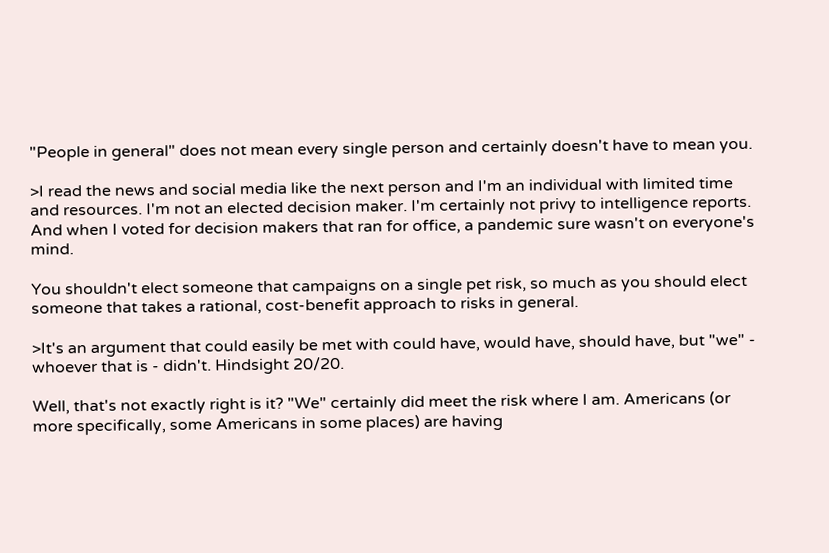"People in general" does not mean every single person and certainly doesn't have to mean you.

>I read the news and social media like the next person and I'm an individual with limited time and resources. I'm not an elected decision maker. I'm certainly not privy to intelligence reports. And when I voted for decision makers that ran for office, a pandemic sure wasn't on everyone's mind.

You shouldn't elect someone that campaigns on a single pet risk, so much as you should elect someone that takes a rational, cost-benefit approach to risks in general.

>It's an argument that could easily be met with could have, would have, should have, but "we" - whoever that is - didn't. Hindsight 20/20.

Well, that's not exactly right is it? "We" certainly did meet the risk where I am. Americans (or more specifically, some Americans in some places) are having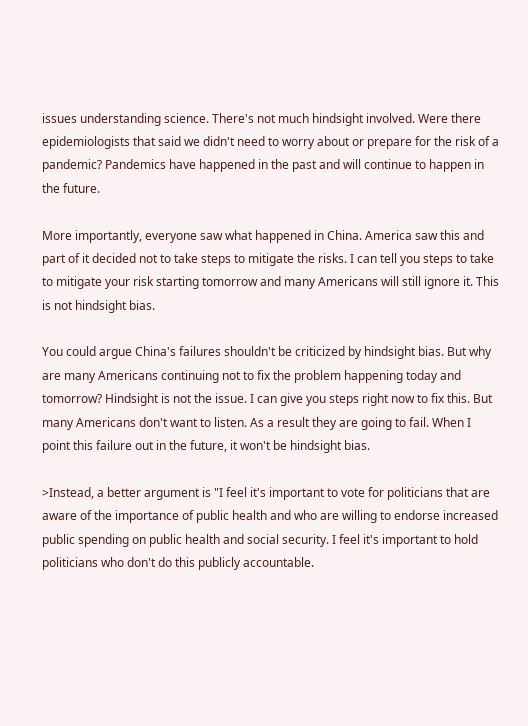issues understanding science. There's not much hindsight involved. Were there epidemiologists that said we didn't need to worry about or prepare for the risk of a pandemic? Pandemics have happened in the past and will continue to happen in the future.

More importantly, everyone saw what happened in China. America saw this and part of it decided not to take steps to mitigate the risks. I can tell you steps to take to mitigate your risk starting tomorrow and many Americans will still ignore it. This is not hindsight bias.

You could argue China's failures shouldn't be criticized by hindsight bias. But why are many Americans continuing not to fix the problem happening today and tomorrow? Hindsight is not the issue. I can give you steps right now to fix this. But many Americans don't want to listen. As a result they are going to fail. When I point this failure out in the future, it won't be hindsight bias.

>Instead, a better argument is "I feel it's important to vote for politicians that are aware of the importance of public health and who are willing to endorse increased public spending on public health and social security. I feel it's important to hold politicians who don't do this publicly accountable.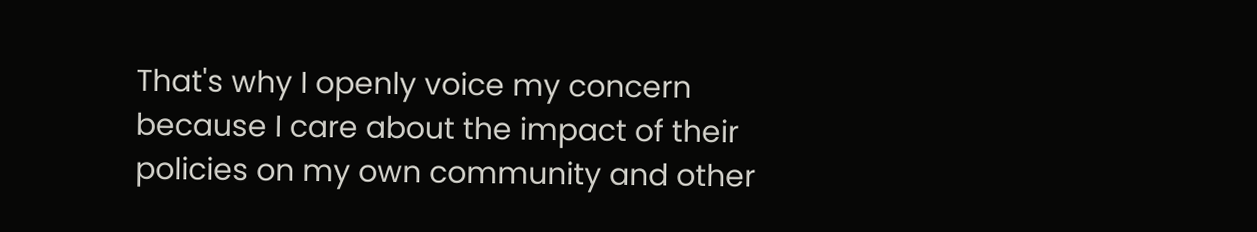That's why I openly voice my concern because I care about the impact of their policies on my own community and other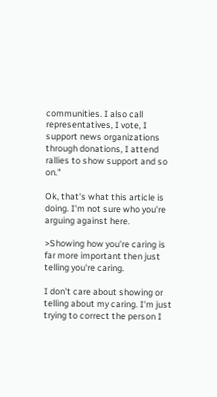communities. I also call representatives, I vote, I support news organizations through donations, I attend rallies to show support and so on."

Ok, that's what this article is doing. I'm not sure who you're arguing against here.

>Showing how you're caring is far more important then just telling you're caring.

I don't care about showing or telling about my caring. I'm just trying to correct the person I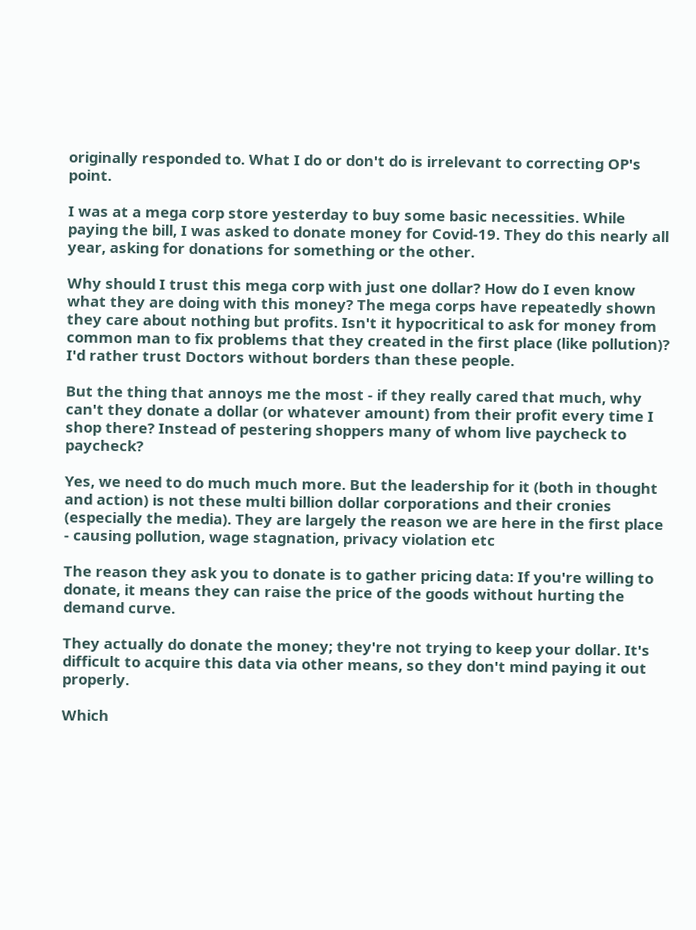originally responded to. What I do or don't do is irrelevant to correcting OP's point.

I was at a mega corp store yesterday to buy some basic necessities. While paying the bill, I was asked to donate money for Covid-19. They do this nearly all year, asking for donations for something or the other.

Why should I trust this mega corp with just one dollar? How do I even know what they are doing with this money? The mega corps have repeatedly shown they care about nothing but profits. Isn't it hypocritical to ask for money from common man to fix problems that they created in the first place (like pollution)? I'd rather trust Doctors without borders than these people.

But the thing that annoys me the most - if they really cared that much, why can't they donate a dollar (or whatever amount) from their profit every time I shop there? Instead of pestering shoppers many of whom live paycheck to paycheck?

Yes, we need to do much much more. But the leadership for it (both in thought and action) is not these multi billion dollar corporations and their cronies (especially the media). They are largely the reason we are here in the first place - causing pollution, wage stagnation, privacy violation etc

The reason they ask you to donate is to gather pricing data: If you're willing to donate, it means they can raise the price of the goods without hurting the demand curve.

They actually do donate the money; they're not trying to keep your dollar. It's difficult to acquire this data via other means, so they don't mind paying it out properly.

Which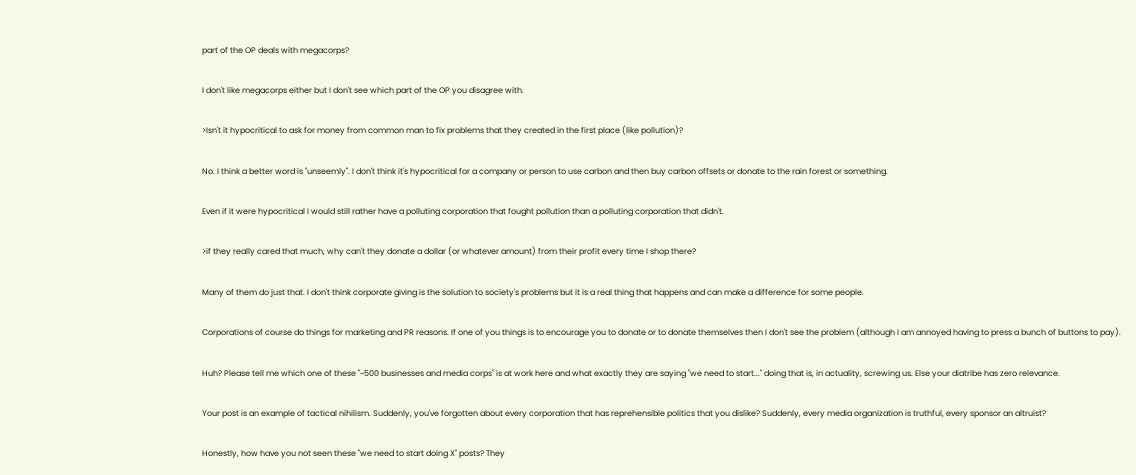part of the OP deals with megacorps?

I don't like megacorps either but I don't see which part of the OP you disagree with.

>Isn't it hypocritical to ask for money from common man to fix problems that they created in the first place (like pollution)?

No. I think a better word is "unseemly". I don't think it's hypocritical for a company or person to use carbon and then buy carbon offsets or donate to the rain forest or something.

Even if it were hypocritical I would still rather have a polluting corporation that fought pollution than a polluting corporation that didn't.

>if they really cared that much, why can't they donate a dollar (or whatever amount) from their profit every time I shop there?

Many of them do just that. I don't think corporate giving is the solution to society's problems but it is a real thing that happens and can make a difference for some people.

Corporations of course do things for marketing and PR reasons. If one of you things is to encourage you to donate or to donate themselves then I don't see the problem (although I am annoyed having to press a bunch of buttons to pay).

Huh? Please tell me which one of these "~500 businesses and media corps" is at work here and what exactly they are saying "we need to start..." doing that is, in actuality, screwing us. Else your diatribe has zero relevance.

Your post is an example of tactical nihilism. Suddenly, you've forgotten about every corporation that has reprehensible politics that you dislike? Suddenly, every media organization is truthful, every sponsor an altruist?

Honestly, how have you not seen these "we need to start doing X" posts? They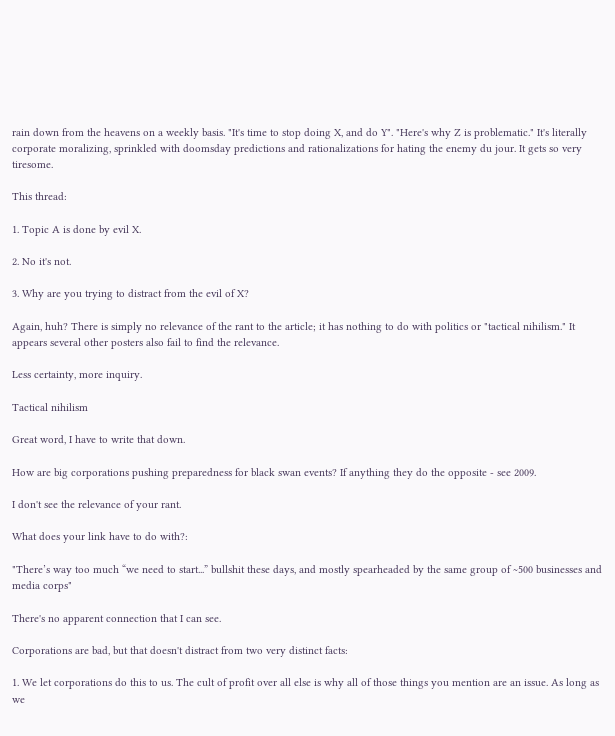rain down from the heavens on a weekly basis. "It's time to stop doing X, and do Y". "Here's why Z is problematic." It's literally corporate moralizing, sprinkled with doomsday predictions and rationalizations for hating the enemy du jour. It gets so very tiresome.

This thread:

1. Topic A is done by evil X.

2. No it's not.

3. Why are you trying to distract from the evil of X?

Again, huh? There is simply no relevance of the rant to the article; it has nothing to do with politics or "tactical nihilism." It appears several other posters also fail to find the relevance.

Less certainty, more inquiry.

Tactical nihilism

Great word, I have to write that down.

How are big corporations pushing preparedness for black swan events? If anything they do the opposite - see 2009.

I don't see the relevance of your rant.

What does your link have to do with?:

"There’s way too much “we need to start...” bullshit these days, and mostly spearheaded by the same group of ~500 businesses and media corps"

There's no apparent connection that I can see.

Corporations are bad, but that doesn't distract from two very distinct facts:

1. We let corporations do this to us. The cult of profit over all else is why all of those things you mention are an issue. As long as we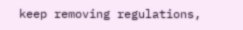keep removing regulations,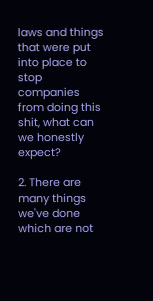laws and things that were put into place to stop companies from doing this shit, what can we honestly expect?

2. There are many things we've done which are not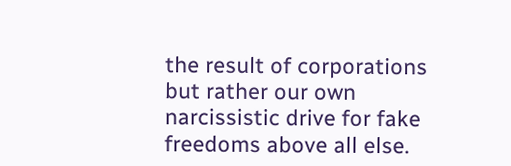the result of corporations but rather our own narcissistic drive for fake freedoms above all else.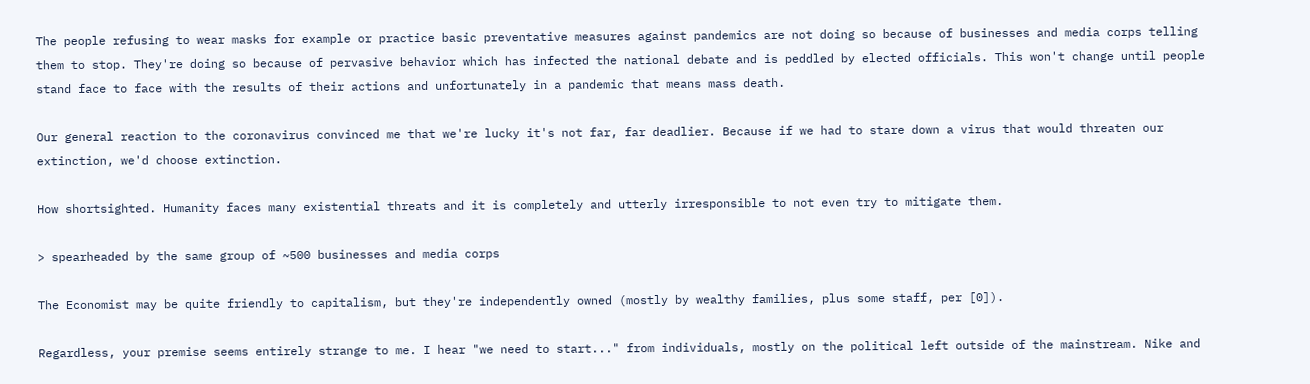The people refusing to wear masks for example or practice basic preventative measures against pandemics are not doing so because of businesses and media corps telling them to stop. They're doing so because of pervasive behavior which has infected the national debate and is peddled by elected officials. This won't change until people stand face to face with the results of their actions and unfortunately in a pandemic that means mass death.

Our general reaction to the coronavirus convinced me that we're lucky it's not far, far deadlier. Because if we had to stare down a virus that would threaten our extinction, we'd choose extinction.

How shortsighted. Humanity faces many existential threats and it is completely and utterly irresponsible to not even try to mitigate them.

> spearheaded by the same group of ~500 businesses and media corps

The Economist may be quite friendly to capitalism, but they're independently owned (mostly by wealthy families, plus some staff, per [0]).

Regardless, your premise seems entirely strange to me. I hear "we need to start..." from individuals, mostly on the political left outside of the mainstream. Nike and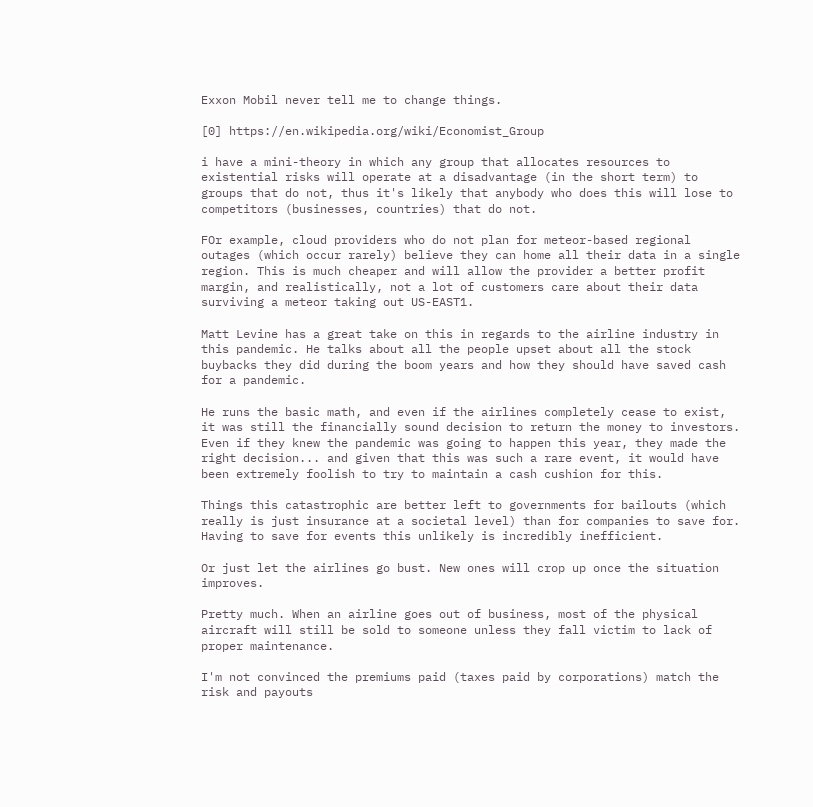Exxon Mobil never tell me to change things.

[0] https://en.wikipedia.org/wiki/Economist_Group

i have a mini-theory in which any group that allocates resources to existential risks will operate at a disadvantage (in the short term) to groups that do not, thus it's likely that anybody who does this will lose to competitors (businesses, countries) that do not.

FOr example, cloud providers who do not plan for meteor-based regional outages (which occur rarely) believe they can home all their data in a single region. This is much cheaper and will allow the provider a better profit margin, and realistically, not a lot of customers care about their data surviving a meteor taking out US-EAST1.

Matt Levine has a great take on this in regards to the airline industry in this pandemic. He talks about all the people upset about all the stock buybacks they did during the boom years and how they should have saved cash for a pandemic.

He runs the basic math, and even if the airlines completely cease to exist, it was still the financially sound decision to return the money to investors. Even if they knew the pandemic was going to happen this year, they made the right decision... and given that this was such a rare event, it would have been extremely foolish to try to maintain a cash cushion for this.

Things this catastrophic are better left to governments for bailouts (which really is just insurance at a societal level) than for companies to save for. Having to save for events this unlikely is incredibly inefficient.

Or just let the airlines go bust. New ones will crop up once the situation improves.

Pretty much. When an airline goes out of business, most of the physical aircraft will still be sold to someone unless they fall victim to lack of proper maintenance.

I'm not convinced the premiums paid (taxes paid by corporations) match the risk and payouts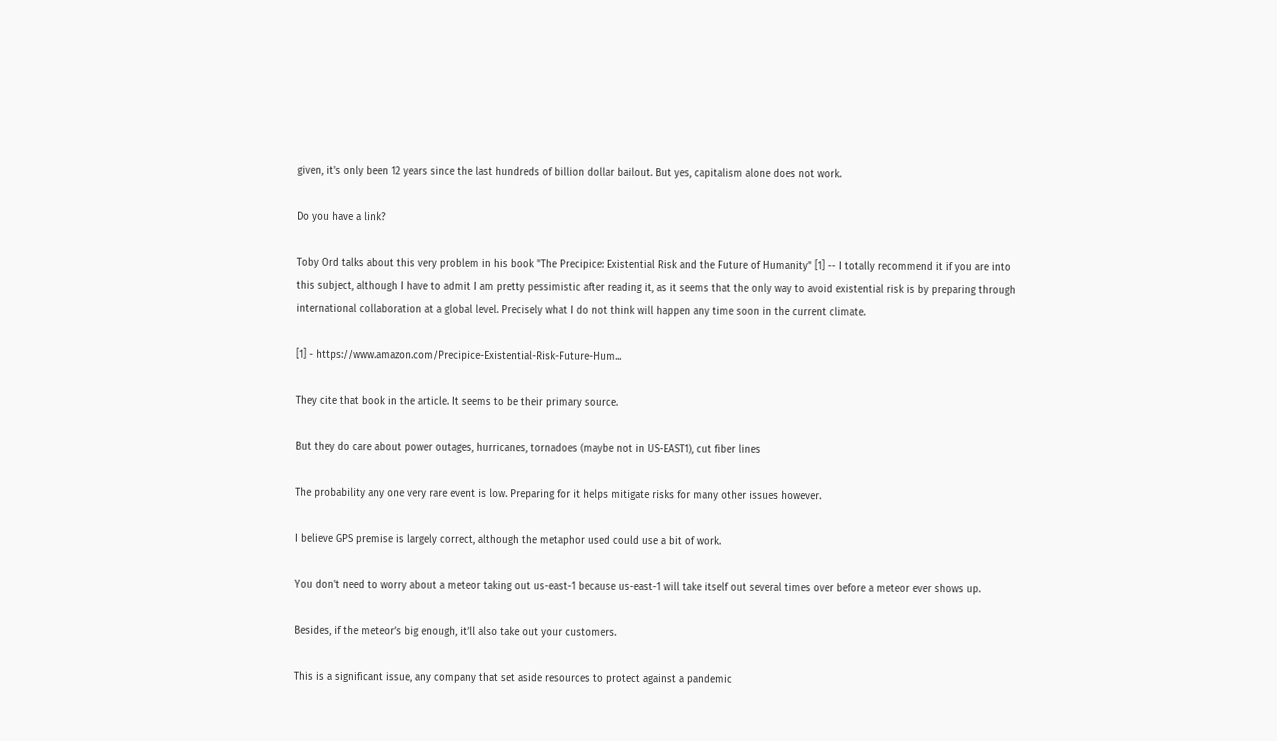given, it's only been 12 years since the last hundreds of billion dollar bailout. But yes, capitalism alone does not work.

Do you have a link?

Toby Ord talks about this very problem in his book "The Precipice: Existential Risk and the Future of Humanity" [1] -- I totally recommend it if you are into this subject, although I have to admit I am pretty pessimistic after reading it, as it seems that the only way to avoid existential risk is by preparing through international collaboration at a global level. Precisely what I do not think will happen any time soon in the current climate.

[1] - https://www.amazon.com/Precipice-Existential-Risk-Future-Hum...

They cite that book in the article. It seems to be their primary source.

But they do care about power outages, hurricanes, tornadoes (maybe not in US-EAST1), cut fiber lines

The probability any one very rare event is low. Preparing for it helps mitigate risks for many other issues however.

I believe GPS premise is largely correct, although the metaphor used could use a bit of work.

You don't need to worry about a meteor taking out us-east-1 because us-east-1 will take itself out several times over before a meteor ever shows up.

Besides, if the meteor’s big enough, it’ll also take out your customers.

This is a significant issue, any company that set aside resources to protect against a pandemic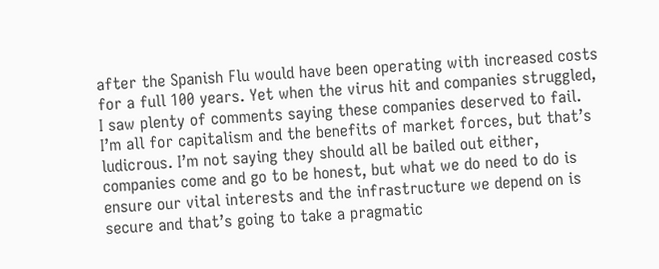after the Spanish Flu would have been operating with increased costs for a full 100 years. Yet when the virus hit and companies struggled, I saw plenty of comments saying these companies deserved to fail. I’m all for capitalism and the benefits of market forces, but that’s ludicrous. I’m not saying they should all be bailed out either, companies come and go to be honest, but what we do need to do is ensure our vital interests and the infrastructure we depend on is secure and that’s going to take a pragmatic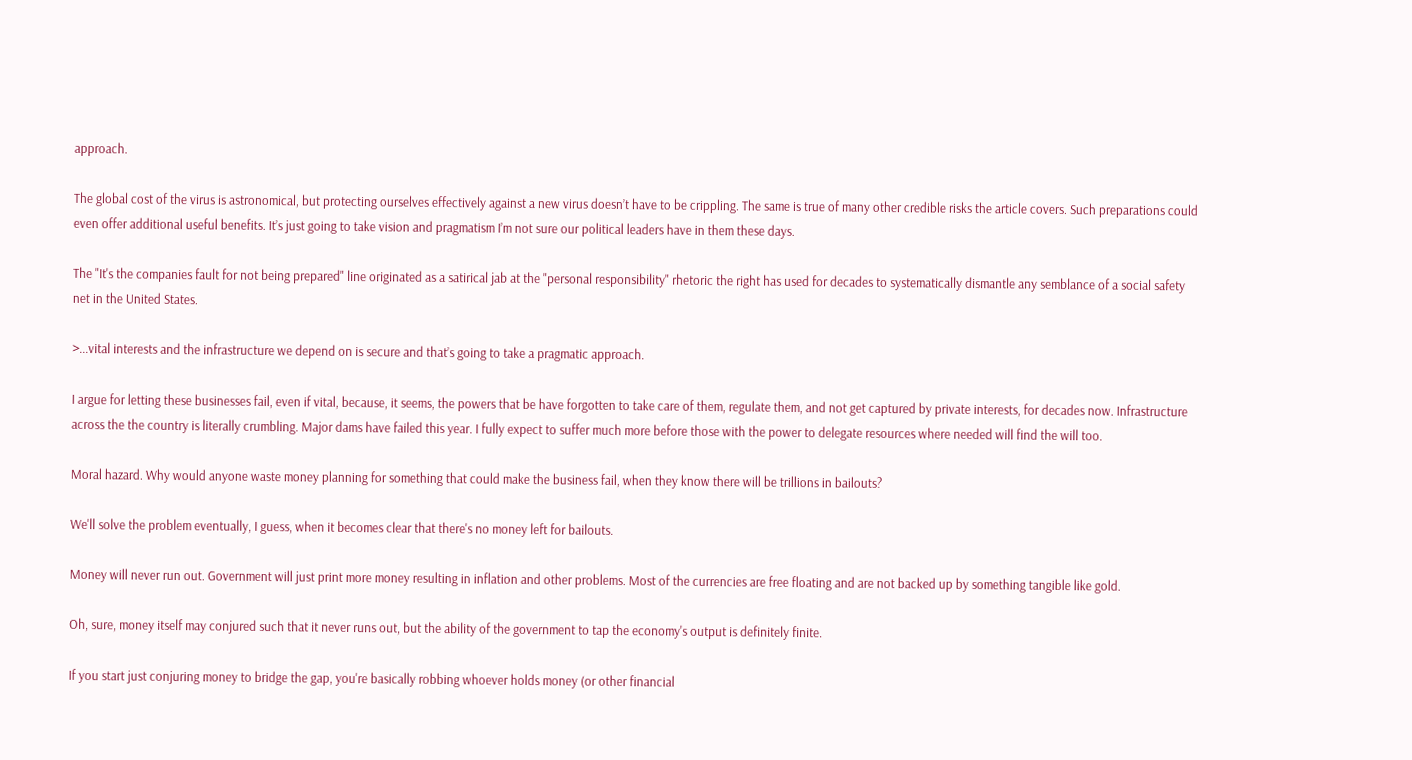approach.

The global cost of the virus is astronomical, but protecting ourselves effectively against a new virus doesn’t have to be crippling. The same is true of many other credible risks the article covers. Such preparations could even offer additional useful benefits. It’s just going to take vision and pragmatism I’m not sure our political leaders have in them these days.

The "It's the companies fault for not being prepared" line originated as a satirical jab at the "personal responsibility" rhetoric the right has used for decades to systematically dismantle any semblance of a social safety net in the United States.

>...vital interests and the infrastructure we depend on is secure and that’s going to take a pragmatic approach.

I argue for letting these businesses fail, even if vital, because, it seems, the powers that be have forgotten to take care of them, regulate them, and not get captured by private interests, for decades now. Infrastructure across the the country is literally crumbling. Major dams have failed this year. I fully expect to suffer much more before those with the power to delegate resources where needed will find the will too.

Moral hazard. Why would anyone waste money planning for something that could make the business fail, when they know there will be trillions in bailouts?

We'll solve the problem eventually, I guess, when it becomes clear that there's no money left for bailouts.

Money will never run out. Government will just print more money resulting in inflation and other problems. Most of the currencies are free floating and are not backed up by something tangible like gold.

Oh, sure, money itself may conjured such that it never runs out, but the ability of the government to tap the economy's output is definitely finite.

If you start just conjuring money to bridge the gap, you're basically robbing whoever holds money (or other financial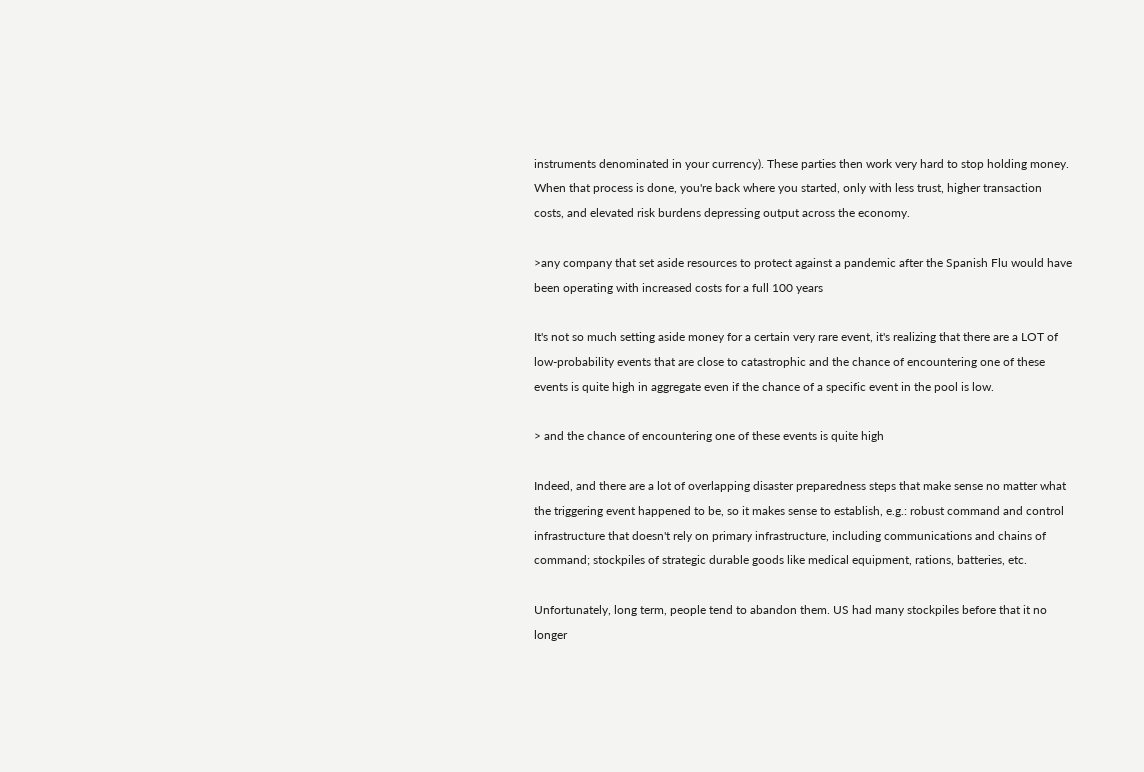instruments denominated in your currency). These parties then work very hard to stop holding money. When that process is done, you're back where you started, only with less trust, higher transaction costs, and elevated risk burdens depressing output across the economy.

>any company that set aside resources to protect against a pandemic after the Spanish Flu would have been operating with increased costs for a full 100 years

It's not so much setting aside money for a certain very rare event, it's realizing that there are a LOT of low-probability events that are close to catastrophic and the chance of encountering one of these events is quite high in aggregate even if the chance of a specific event in the pool is low.

> and the chance of encountering one of these events is quite high

Indeed, and there are a lot of overlapping disaster preparedness steps that make sense no matter what the triggering event happened to be, so it makes sense to establish, e.g.: robust command and control infrastructure that doesn't rely on primary infrastructure, including communications and chains of command; stockpiles of strategic durable goods like medical equipment, rations, batteries, etc.

Unfortunately, long term, people tend to abandon them. US had many stockpiles before that it no longer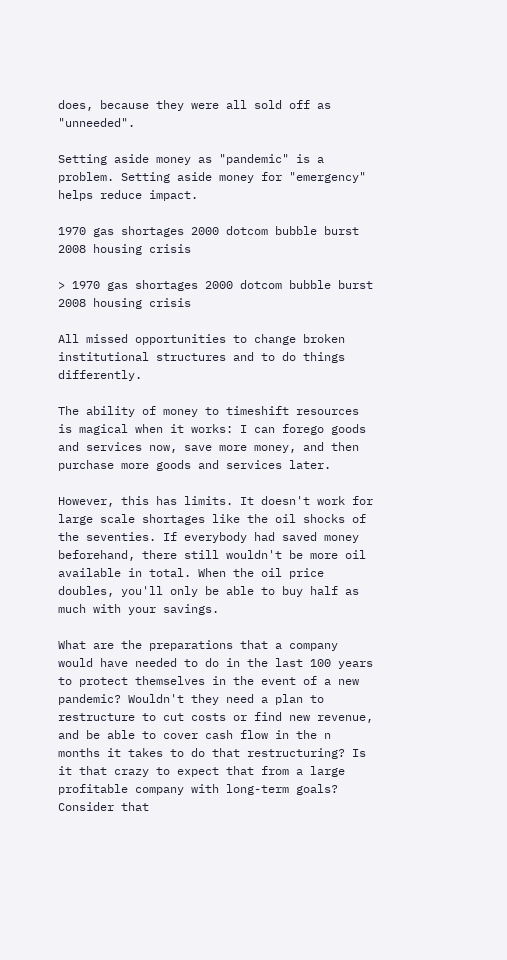does, because they were all sold off as "unneeded".

Setting aside money as "pandemic" is a problem. Setting aside money for "emergency" helps reduce impact.

1970 gas shortages 2000 dotcom bubble burst 2008 housing crisis

> 1970 gas shortages 2000 dotcom bubble burst 2008 housing crisis

All missed opportunities to change broken institutional structures and to do things differently.

The ability of money to timeshift resources is magical when it works: I can forego goods and services now, save more money, and then purchase more goods and services later.

However, this has limits. It doesn't work for large scale shortages like the oil shocks of the seventies. If everybody had saved money beforehand, there still wouldn't be more oil available in total. When the oil price doubles, you'll only be able to buy half as much with your savings.

What are the preparations that a company would have needed to do in the last 100 years to protect themselves in the event of a new pandemic? Wouldn't they need a plan to restructure to cut costs or find new revenue, and be able to cover cash flow in the n months it takes to do that restructuring? Is it that crazy to expect that from a large profitable company with long-term goals? Consider that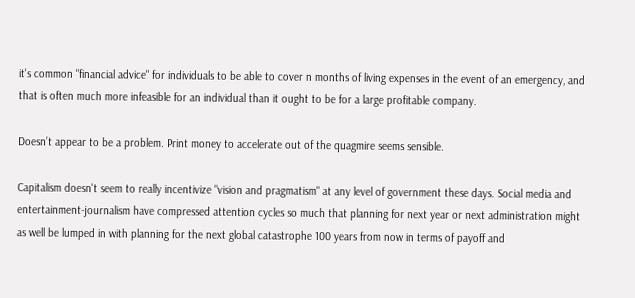it's common "financial advice" for individuals to be able to cover n months of living expenses in the event of an emergency, and that is often much more infeasible for an individual than it ought to be for a large profitable company.

Doesn’t appear to be a problem. Print money to accelerate out of the quagmire seems sensible.

Capitalism doesn't seem to really incentivize "vision and pragmatism" at any level of government these days. Social media and entertainment-journalism have compressed attention cycles so much that planning for next year or next administration might as well be lumped in with planning for the next global catastrophe 100 years from now in terms of payoff and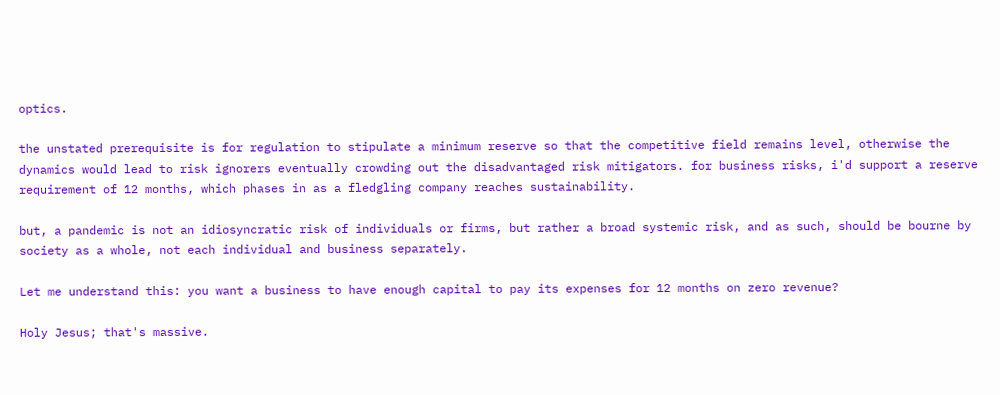optics.

the unstated prerequisite is for regulation to stipulate a minimum reserve so that the competitive field remains level, otherwise the dynamics would lead to risk ignorers eventually crowding out the disadvantaged risk mitigators. for business risks, i'd support a reserve requirement of 12 months, which phases in as a fledgling company reaches sustainability.

but, a pandemic is not an idiosyncratic risk of individuals or firms, but rather a broad systemic risk, and as such, should be bourne by society as a whole, not each individual and business separately.

Let me understand this: you want a business to have enough capital to pay its expenses for 12 months on zero revenue?

Holy Jesus; that's massive.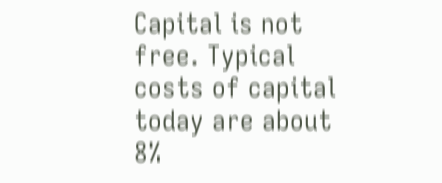Capital is not free. Typical costs of capital today are about 8%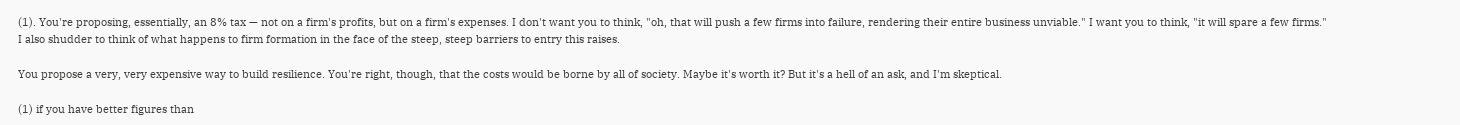(1). You're proposing, essentially, an 8% tax — not on a firm's profits, but on a firm's expenses. I don't want you to think, "oh, that will push a few firms into failure, rendering their entire business unviable." I want you to think, "it will spare a few firms." I also shudder to think of what happens to firm formation in the face of the steep, steep barriers to entry this raises.

You propose a very, very expensive way to build resilience. You're right, though, that the costs would be borne by all of society. Maybe it's worth it? But it's a hell of an ask, and I'm skeptical.

(1) if you have better figures than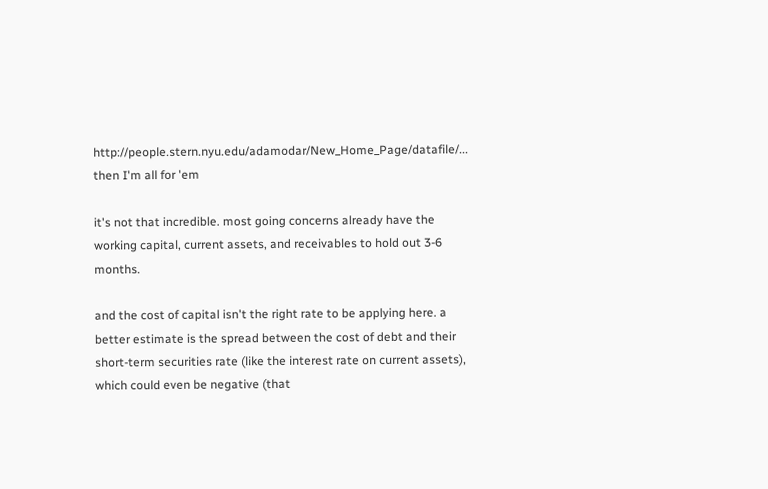http://people.stern.nyu.edu/adamodar/New_Home_Page/datafile/... then I'm all for 'em

it's not that incredible. most going concerns already have the working capital, current assets, and receivables to hold out 3-6 months.

and the cost of capital isn't the right rate to be applying here. a better estimate is the spread between the cost of debt and their short-term securities rate (like the interest rate on current assets), which could even be negative (that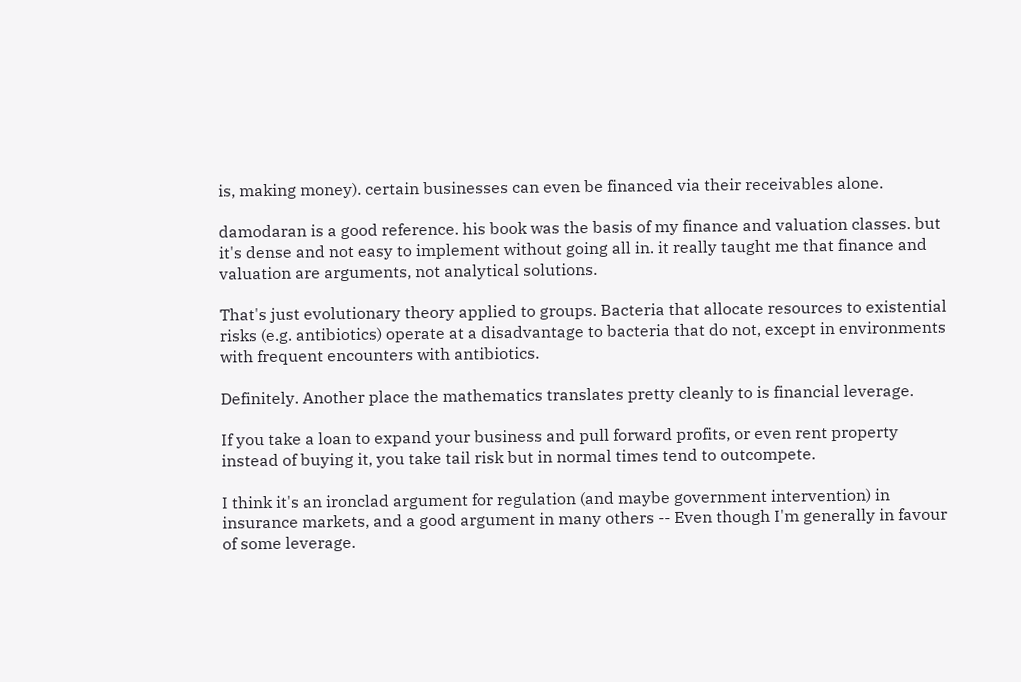is, making money). certain businesses can even be financed via their receivables alone.

damodaran is a good reference. his book was the basis of my finance and valuation classes. but it's dense and not easy to implement without going all in. it really taught me that finance and valuation are arguments, not analytical solutions.

That's just evolutionary theory applied to groups. Bacteria that allocate resources to existential risks (e.g. antibiotics) operate at a disadvantage to bacteria that do not, except in environments with frequent encounters with antibiotics.

Definitely. Another place the mathematics translates pretty cleanly to is financial leverage.

If you take a loan to expand your business and pull forward profits, or even rent property instead of buying it, you take tail risk but in normal times tend to outcompete.

I think it's an ironclad argument for regulation (and maybe government intervention) in insurance markets, and a good argument in many others -- Even though I'm generally in favour of some leverage.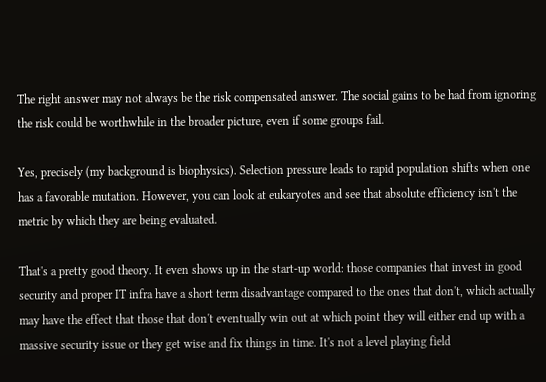The right answer may not always be the risk compensated answer. The social gains to be had from ignoring the risk could be worthwhile in the broader picture, even if some groups fail.

Yes, precisely (my background is biophysics). Selection pressure leads to rapid population shifts when one has a favorable mutation. However, you can look at eukaryotes and see that absolute efficiency isn't the metric by which they are being evaluated.

That's a pretty good theory. It even shows up in the start-up world: those companies that invest in good security and proper IT infra have a short term disadvantage compared to the ones that don't, which actually may have the effect that those that don't eventually win out at which point they will either end up with a massive security issue or they get wise and fix things in time. It's not a level playing field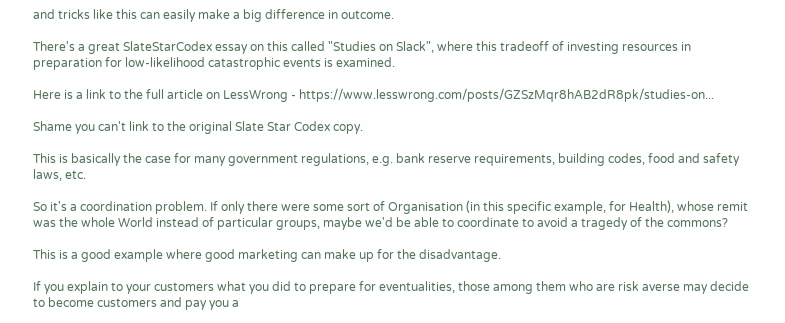and tricks like this can easily make a big difference in outcome.

There's a great SlateStarCodex essay on this called "Studies on Slack", where this tradeoff of investing resources in preparation for low-likelihood catastrophic events is examined.

Here is a link to the full article on LessWrong - https://www.lesswrong.com/posts/GZSzMqr8hAB2dR8pk/studies-on...

Shame you can't link to the original Slate Star Codex copy.

This is basically the case for many government regulations, e.g. bank reserve requirements, building codes, food and safety laws, etc.

So it's a coordination problem. If only there were some sort of Organisation (in this specific example, for Health), whose remit was the whole World instead of particular groups, maybe we'd be able to coordinate to avoid a tragedy of the commons?

This is a good example where good marketing can make up for the disadvantage.

If you explain to your customers what you did to prepare for eventualities, those among them who are risk averse may decide to become customers and pay you a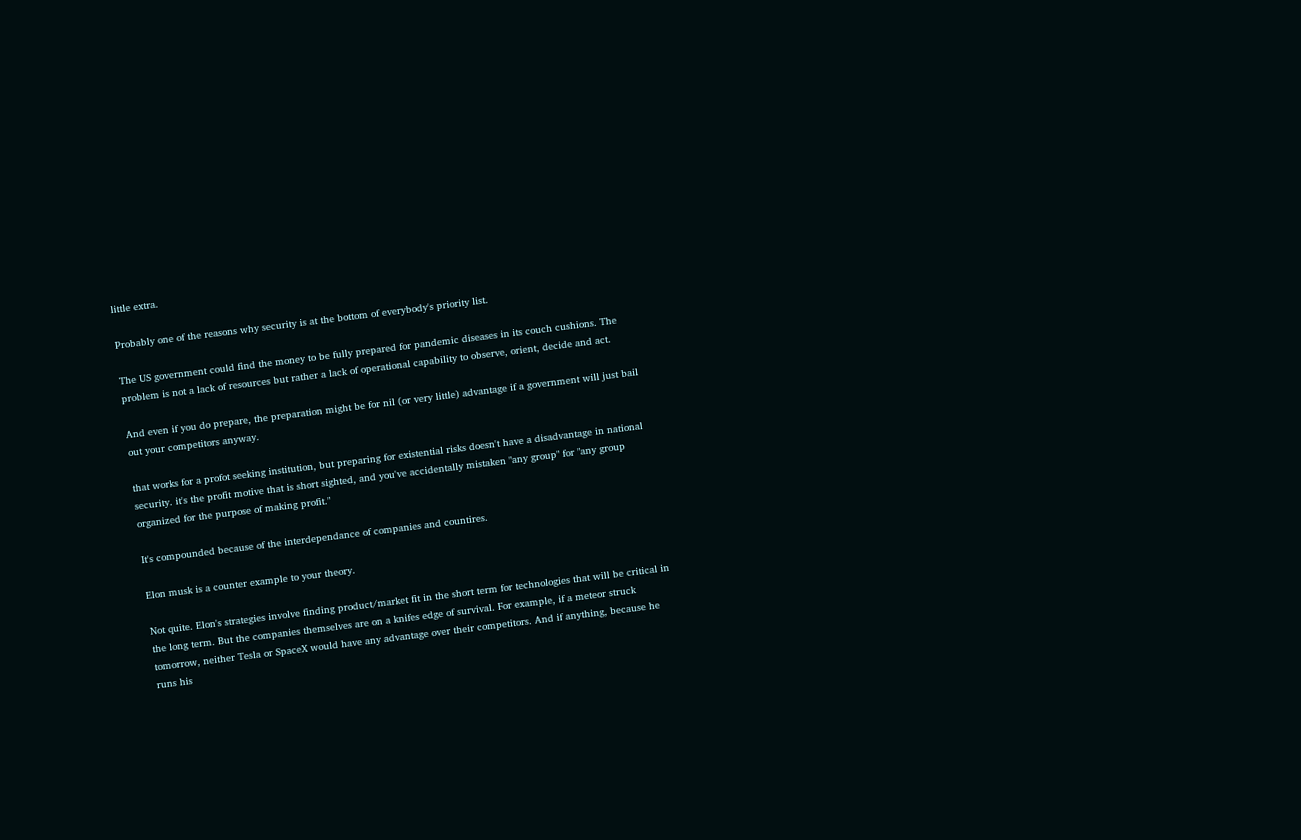little extra.

Probably one of the reasons why security is at the bottom of everybody's priority list.

The US government could find the money to be fully prepared for pandemic diseases in its couch cushions. The problem is not a lack of resources but rather a lack of operational capability to observe, orient, decide and act.

And even if you do prepare, the preparation might be for nil (or very little) advantage if a government will just bail out your competitors anyway.

that works for a profot seeking institution, but preparing for existential risks doesn't have a disadvantage in national security. it's the profit motive that is short sighted, and you've accidentally mistaken "any group" for "any group organized for the purpose of making profit."

It's compounded because of the interdependance of companies and countires.

Elon musk is a counter example to your theory.

Not quite. Elon's strategies involve finding product/market fit in the short term for technologies that will be critical in the long term. But the companies themselves are on a knifes edge of survival. For example, if a meteor struck tomorrow, neither Tesla or SpaceX would have any advantage over their competitors. And if anything, because he runs his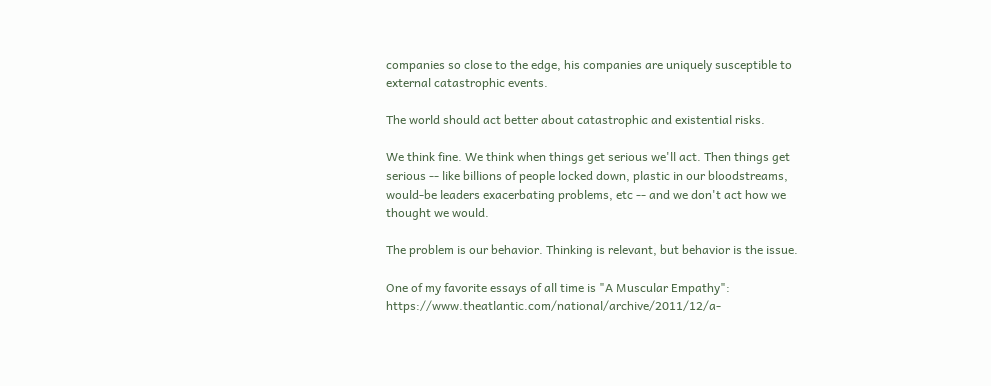companies so close to the edge, his companies are uniquely susceptible to external catastrophic events.

The world should act better about catastrophic and existential risks.

We think fine. We think when things get serious we'll act. Then things get serious -- like billions of people locked down, plastic in our bloodstreams, would-be leaders exacerbating problems, etc -- and we don't act how we thought we would.

The problem is our behavior. Thinking is relevant, but behavior is the issue.

One of my favorite essays of all time is "A Muscular Empathy": https://www.theatlantic.com/national/archive/2011/12/a-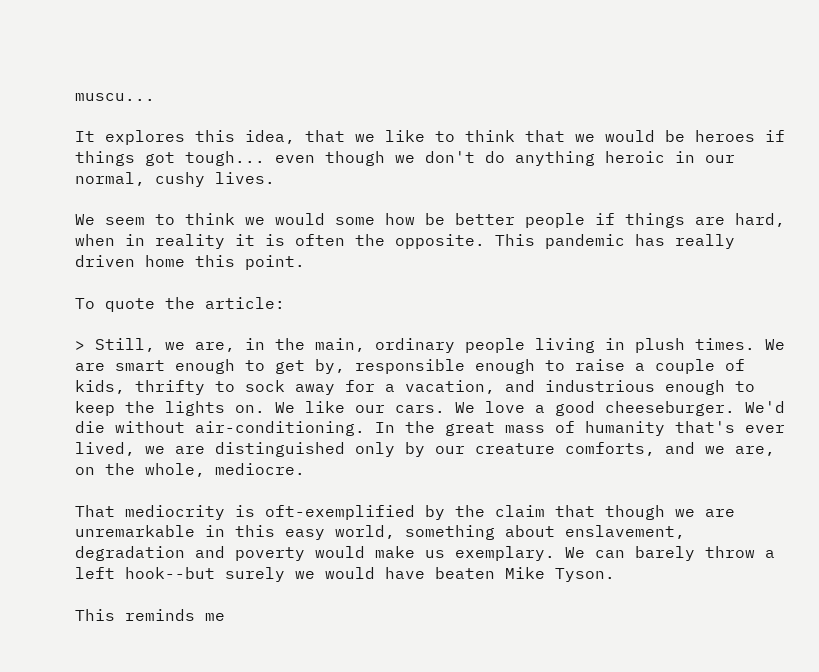muscu...

It explores this idea, that we like to think that we would be heroes if things got tough... even though we don't do anything heroic in our normal, cushy lives.

We seem to think we would some how be better people if things are hard, when in reality it is often the opposite. This pandemic has really driven home this point.

To quote the article:

> Still, we are, in the main, ordinary people living in plush times. We are smart enough to get by, responsible enough to raise a couple of kids, thrifty to sock away for a vacation, and industrious enough to keep the lights on. We like our cars. We love a good cheeseburger. We'd die without air-conditioning. In the great mass of humanity that's ever lived, we are distinguished only by our creature comforts, and we are, on the whole, mediocre.

That mediocrity is oft-exemplified by the claim that though we are unremarkable in this easy world, something about enslavement, degradation and poverty would make us exemplary. We can barely throw a left hook--but surely we would have beaten Mike Tyson.

This reminds me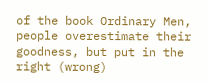of the book Ordinary Men, people overestimate their goodness, but put in the right (wrong)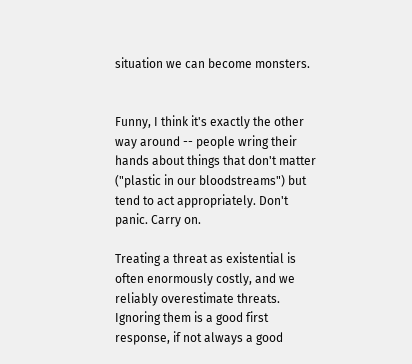situation we can become monsters.


Funny, I think it's exactly the other way around -- people wring their hands about things that don't matter ("plastic in our bloodstreams") but tend to act appropriately. Don't panic. Carry on.

Treating a threat as existential is often enormously costly, and we reliably overestimate threats. Ignoring them is a good first response, if not always a good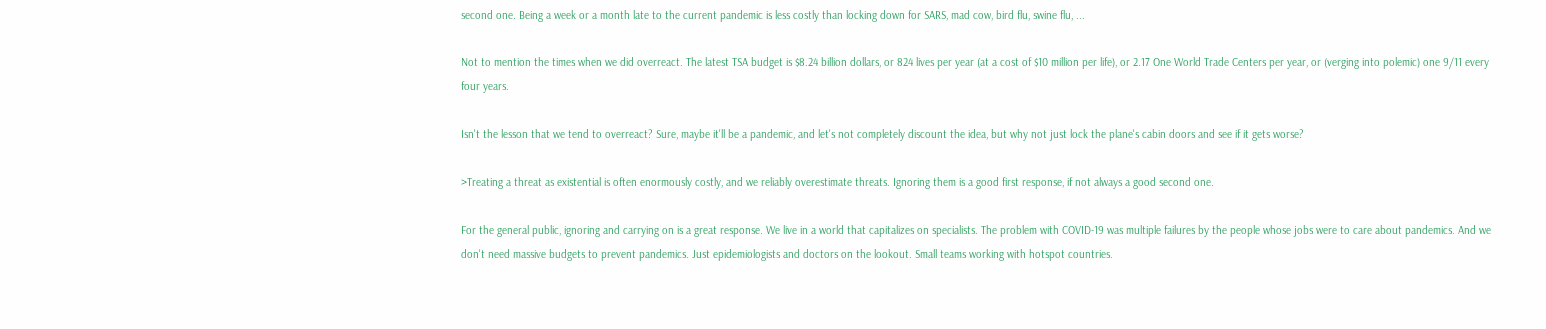second one. Being a week or a month late to the current pandemic is less costly than locking down for SARS, mad cow, bird flu, swine flu, ...

Not to mention the times when we did overreact. The latest TSA budget is $8.24 billion dollars, or 824 lives per year (at a cost of $10 million per life), or 2.17 One World Trade Centers per year, or (verging into polemic) one 9/11 every four years.

Isn't the lesson that we tend to overreact? Sure, maybe it'll be a pandemic, and let's not completely discount the idea, but why not just lock the plane's cabin doors and see if it gets worse?

>Treating a threat as existential is often enormously costly, and we reliably overestimate threats. Ignoring them is a good first response, if not always a good second one.

For the general public, ignoring and carrying on is a great response. We live in a world that capitalizes on specialists. The problem with COVID-19 was multiple failures by the people whose jobs were to care about pandemics. And we don't need massive budgets to prevent pandemics. Just epidemiologists and doctors on the lookout. Small teams working with hotspot countries.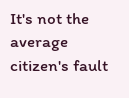It's not the average citizen's fault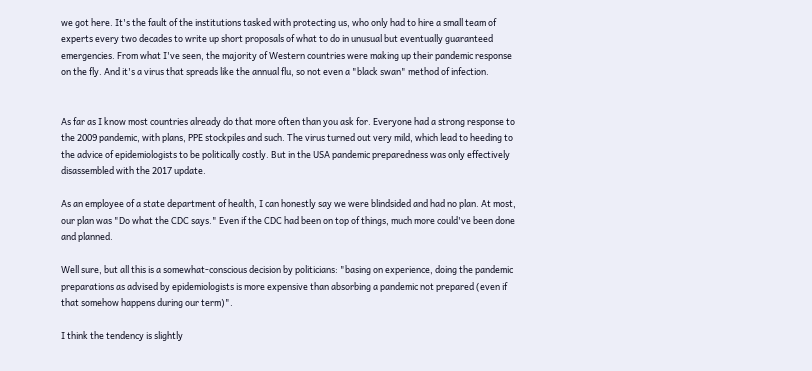we got here. It's the fault of the institutions tasked with protecting us, who only had to hire a small team of experts every two decades to write up short proposals of what to do in unusual but eventually guaranteed emergencies. From what I've seen, the majority of Western countries were making up their pandemic response on the fly. And it's a virus that spreads like the annual flu, so not even a "black swan" method of infection.


As far as I know most countries already do that more often than you ask for. Everyone had a strong response to the 2009 pandemic, with plans, PPE stockpiles and such. The virus turned out very mild, which lead to heeding to the advice of epidemiologists to be politically costly. But in the USA pandemic preparedness was only effectively disassembled with the 2017 update.

As an employee of a state department of health, I can honestly say we were blindsided and had no plan. At most, our plan was "Do what the CDC says." Even if the CDC had been on top of things, much more could've been done and planned.

Well sure, but all this is a somewhat-conscious decision by politicians: "basing on experience, doing the pandemic preparations as advised by epidemiologists is more expensive than absorbing a pandemic not prepared (even if that somehow happens during our term)".

I think the tendency is slightly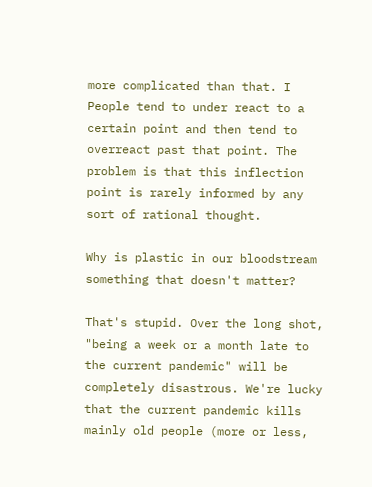more complicated than that. I People tend to under react to a certain point and then tend to overreact past that point. The problem is that this inflection point is rarely informed by any sort of rational thought.

Why is plastic in our bloodstream something that doesn't matter?

That's stupid. Over the long shot, "being a week or a month late to the current pandemic" will be completely disastrous. We're lucky that the current pandemic kills mainly old people (more or less,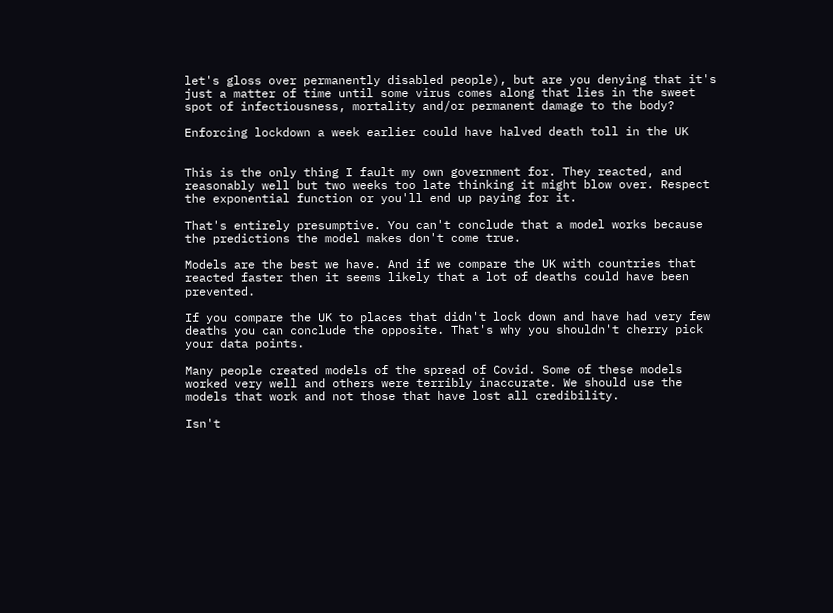let's gloss over permanently disabled people), but are you denying that it's just a matter of time until some virus comes along that lies in the sweet spot of infectiousness, mortality and/or permanent damage to the body?

Enforcing lockdown a week earlier could have halved death toll in the UK


This is the only thing I fault my own government for. They reacted, and reasonably well but two weeks too late thinking it might blow over. Respect the exponential function or you'll end up paying for it.

That's entirely presumptive. You can't conclude that a model works because the predictions the model makes don't come true.

Models are the best we have. And if we compare the UK with countries that reacted faster then it seems likely that a lot of deaths could have been prevented.

If you compare the UK to places that didn't lock down and have had very few deaths you can conclude the opposite. That's why you shouldn't cherry pick your data points.

Many people created models of the spread of Covid. Some of these models worked very well and others were terribly inaccurate. We should use the models that work and not those that have lost all credibility.

Isn't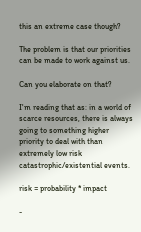this an extreme case though?

The problem is that our priorities can be made to work against us.

Can you elaborate on that?

I'm reading that as: in a world of scarce resources, there is always going to something higher priority to deal with than extremely low risk catastrophic/existential events.

risk = probability * impact

-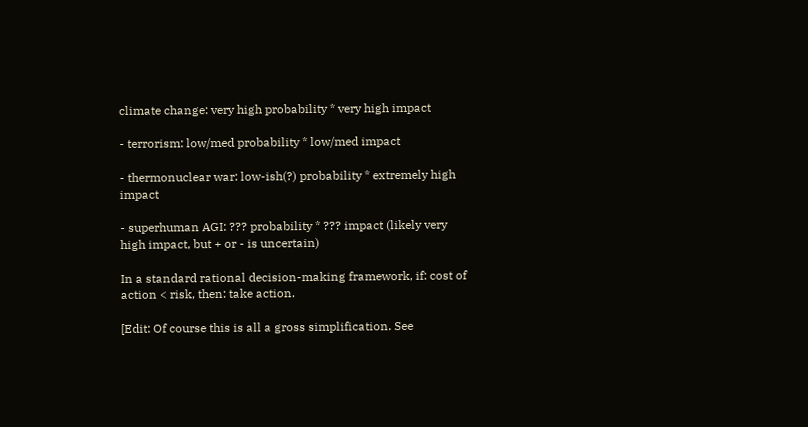climate change: very high probability * very high impact

- terrorism: low/med probability * low/med impact

- thermonuclear war: low-ish(?) probability * extremely high impact

- superhuman AGI: ??? probability * ??? impact (likely very high impact, but + or - is uncertain)

In a standard rational decision-making framework, if: cost of action < risk, then: take action.

[Edit: Of course this is all a gross simplification. See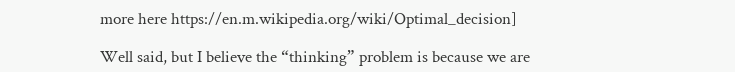more here https://en.m.wikipedia.org/wiki/Optimal_decision]

Well said, but I believe the “thinking” problem is because we are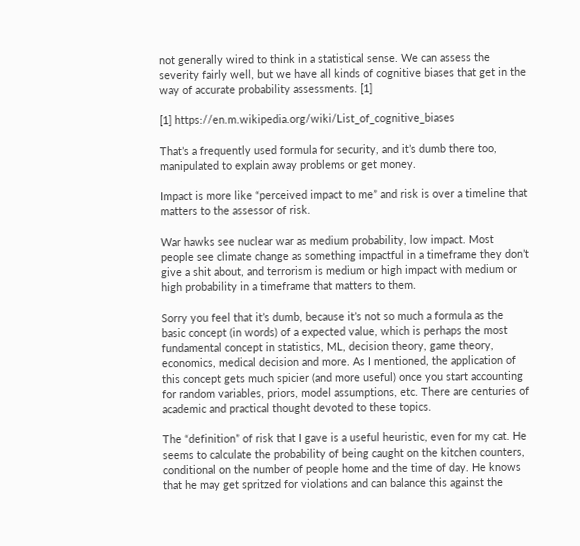not generally wired to think in a statistical sense. We can assess the severity fairly well, but we have all kinds of cognitive biases that get in the way of accurate probability assessments. [1]

[1] https://en.m.wikipedia.org/wiki/List_of_cognitive_biases

That’s a frequently used formula for security, and it’s dumb there too, manipulated to explain away problems or get money.

Impact is more like “perceived impact to me” and risk is over a timeline that matters to the assessor of risk.

War hawks see nuclear war as medium probability, low impact. Most people see climate change as something impactful in a timeframe they don’t give a shit about, and terrorism is medium or high impact with medium or high probability in a timeframe that matters to them.

Sorry you feel that it’s dumb, because it’s not so much a formula as the basic concept (in words) of a expected value, which is perhaps the most fundamental concept in statistics, ML, decision theory, game theory, economics, medical decision and more. As I mentioned, the application of this concept gets much spicier (and more useful) once you start accounting for random variables, priors, model assumptions, etc. There are centuries of academic and practical thought devoted to these topics.

The “definition” of risk that I gave is a useful heuristic, even for my cat. He seems to calculate the probability of being caught on the kitchen counters, conditional on the number of people home and the time of day. He knows that he may get spritzed for violations and can balance this against the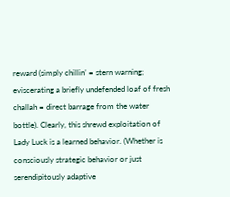reward (simply chillin’ = stern warning; eviscerating a briefly undefended loaf of fresh challah = direct barrage from the water bottle). Clearly, this shrewd exploitation of Lady Luck is a learned behavior. (Whether is consciously strategic behavior or just serendipitously adaptive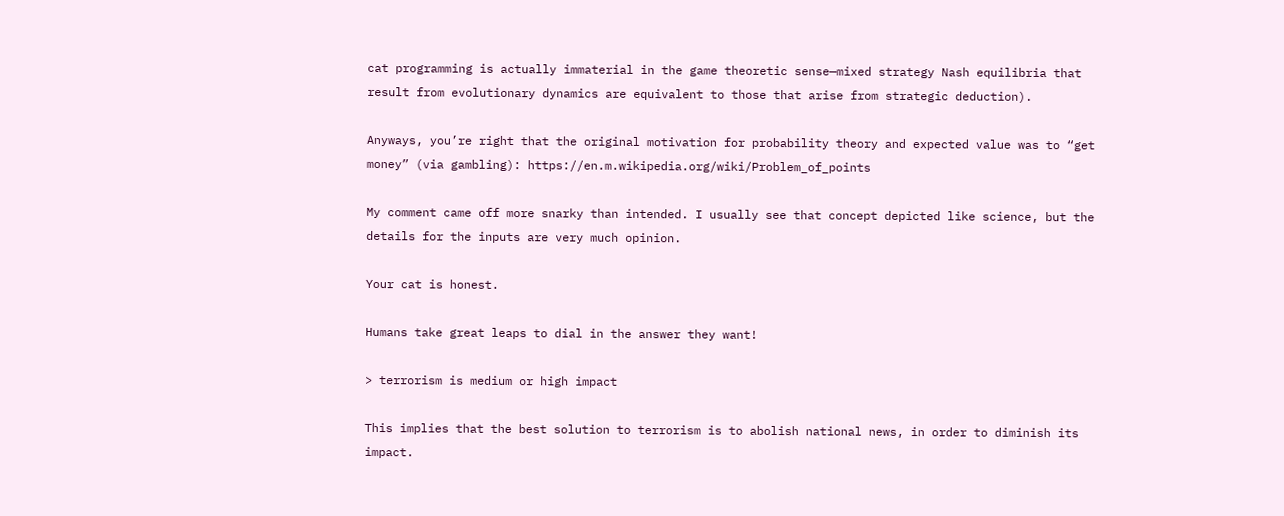cat programming is actually immaterial in the game theoretic sense—mixed strategy Nash equilibria that result from evolutionary dynamics are equivalent to those that arise from strategic deduction).

Anyways, you’re right that the original motivation for probability theory and expected value was to “get money” (via gambling): https://en.m.wikipedia.org/wiki/Problem_of_points

My comment came off more snarky than intended. I usually see that concept depicted like science, but the details for the inputs are very much opinion.

Your cat is honest.

Humans take great leaps to dial in the answer they want!

> terrorism is medium or high impact

This implies that the best solution to terrorism is to abolish national news, in order to diminish its impact.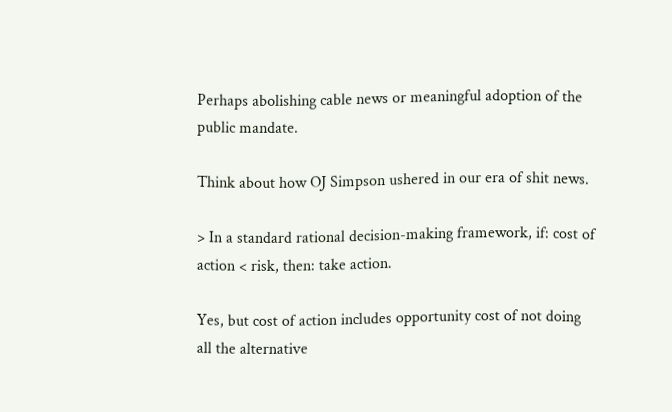Perhaps abolishing cable news or meaningful adoption of the public mandate.

Think about how OJ Simpson ushered in our era of shit news.

> In a standard rational decision-making framework, if: cost of action < risk, then: take action.

Yes, but cost of action includes opportunity cost of not doing all the alternative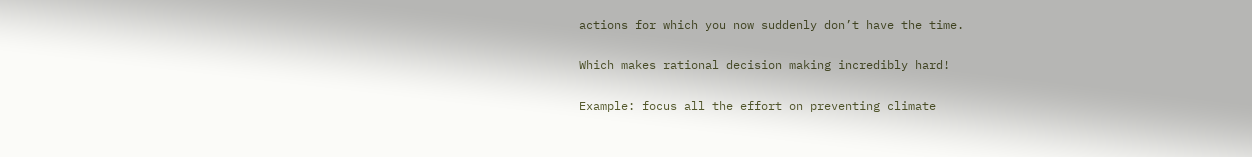actions for which you now suddenly don’t have the time.

Which makes rational decision making incredibly hard!

Example: focus all the effort on preventing climate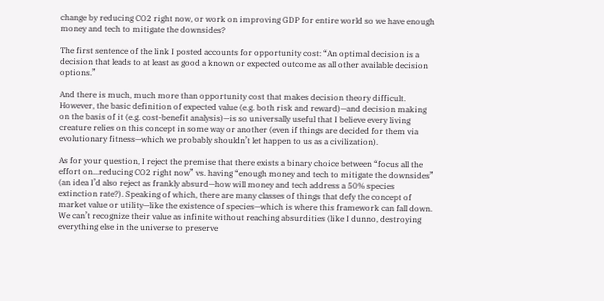change by reducing CO2 right now, or work on improving GDP for entire world so we have enough money and tech to mitigate the downsides?

The first sentence of the link I posted accounts for opportunity cost: “An optimal decision is a decision that leads to at least as good a known or expected outcome as all other available decision options.”

And there is much, much more than opportunity cost that makes decision theory difficult. However, the basic definition of expected value (e.g. both risk and reward)—and decision making on the basis of it (e.g. cost-benefit analysis)—is so universally useful that I believe every living creature relies on this concept in some way or another (even if things are decided for them via evolutionary fitness—which we probably shouldn’t let happen to us as a civilization).

As for your question, I reject the premise that there exists a binary choice between “focus all the effort on...reducing CO2 right now” vs. having “enough money and tech to mitigate the downsides” (an idea I’d also reject as frankly absurd—how will money and tech address a 50% species extinction rate?). Speaking of which, there are many classes of things that defy the concept of market value or utility—like the existence of species—which is where this framework can fall down. We can’t recognize their value as infinite without reaching absurdities (like I dunno, destroying everything else in the universe to preserve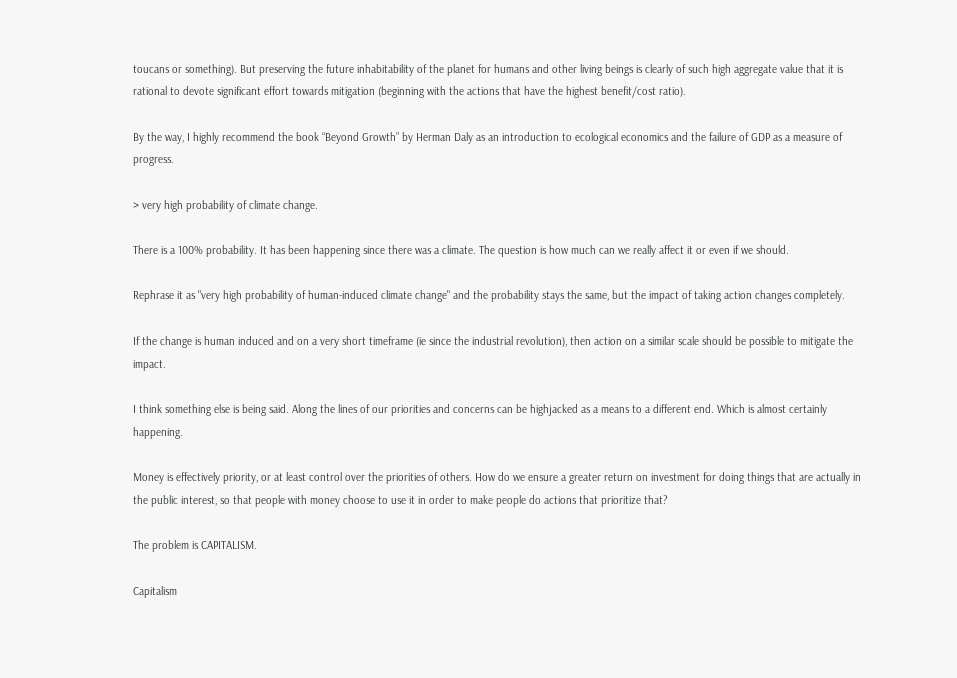toucans or something). But preserving the future inhabitability of the planet for humans and other living beings is clearly of such high aggregate value that it is rational to devote significant effort towards mitigation (beginning with the actions that have the highest benefit/cost ratio).

By the way, I highly recommend the book “Beyond Growth” by Herman Daly as an introduction to ecological economics and the failure of GDP as a measure of progress.

> very high probability of climate change.

There is a 100% probability. It has been happening since there was a climate. The question is how much can we really affect it or even if we should.

Rephrase it as "very high probability of human-induced climate change" and the probability stays the same, but the impact of taking action changes completely.

If the change is human induced and on a very short timeframe (ie since the industrial revolution), then action on a similar scale should be possible to mitigate the impact.

I think something else is being said. Along the lines of our priorities and concerns can be highjacked as a means to a different end. Which is almost certainly happening.

Money is effectively priority, or at least control over the priorities of others. How do we ensure a greater return on investment for doing things that are actually in the public interest, so that people with money choose to use it in order to make people do actions that prioritize that?

The problem is CAPITALISM.

Capitalism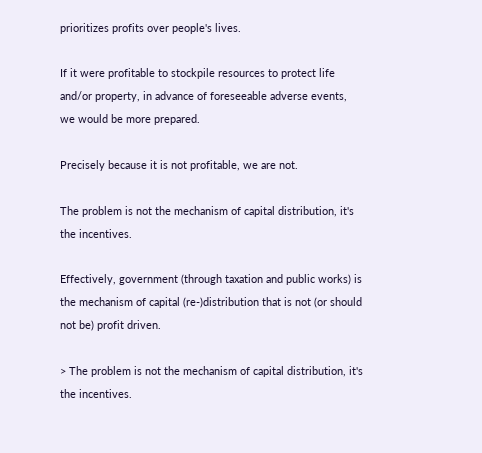prioritizes profits over people's lives.

If it were profitable to stockpile resources to protect life and/or property, in advance of foreseeable adverse events, we would be more prepared.

Precisely because it is not profitable, we are not.

The problem is not the mechanism of capital distribution, it's the incentives.

Effectively, government (through taxation and public works) is the mechanism of capital (re-)distribution that is not (or should not be) profit driven.

> The problem is not the mechanism of capital distribution, it's the incentives.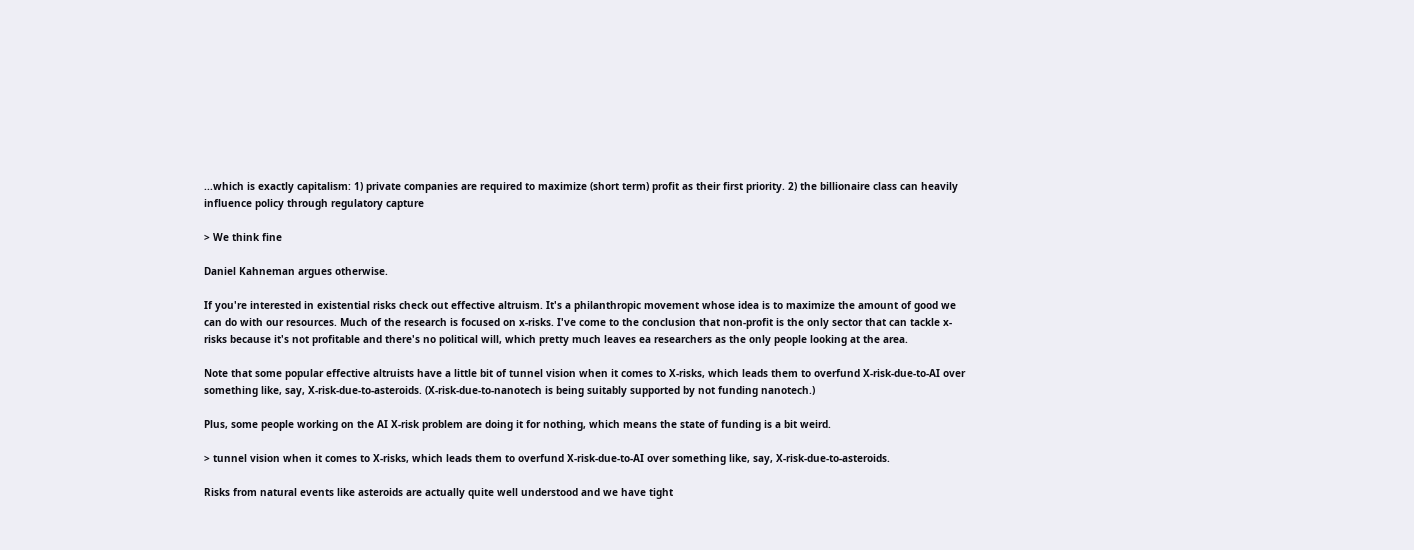...which is exactly capitalism: 1) private companies are required to maximize (short term) profit as their first priority. 2) the billionaire class can heavily influence policy through regulatory capture

> We think fine

Daniel Kahneman argues otherwise.

If you're interested in existential risks check out effective altruism. It's a philanthropic movement whose idea is to maximize the amount of good we can do with our resources. Much of the research is focused on x-risks. I've come to the conclusion that non-profit is the only sector that can tackle x-risks because it's not profitable and there's no political will, which pretty much leaves ea researchers as the only people looking at the area.

Note that some popular effective altruists have a little bit of tunnel vision when it comes to X-risks, which leads them to overfund X-risk-due-to-AI over something like, say, X-risk-due-to-asteroids. (X-risk-due-to-nanotech is being suitably supported by not funding nanotech.)

Plus, some people working on the AI X-risk problem are doing it for nothing, which means the state of funding is a bit weird.

> tunnel vision when it comes to X-risks, which leads them to overfund X-risk-due-to-AI over something like, say, X-risk-due-to-asteroids.

Risks from natural events like asteroids are actually quite well understood and we have tight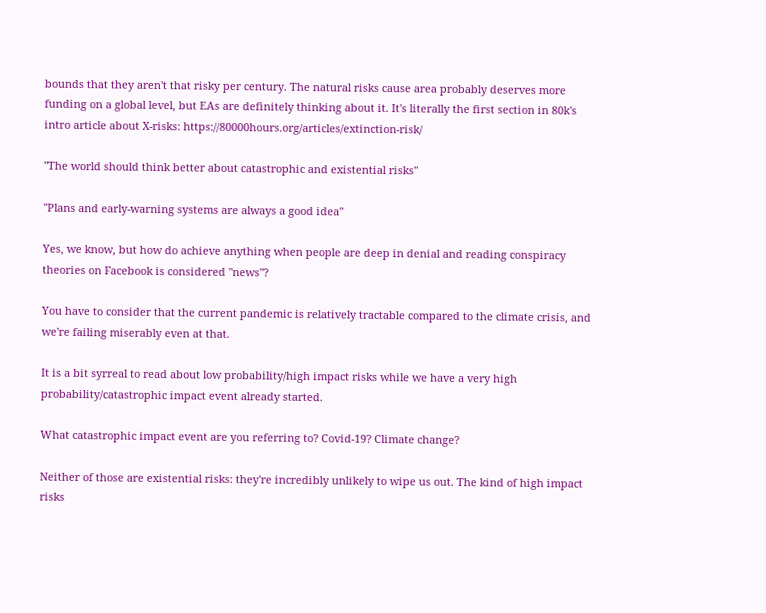bounds that they aren't that risky per century. The natural risks cause area probably deserves more funding on a global level, but EAs are definitely thinking about it. It's literally the first section in 80k's intro article about X-risks: https://80000hours.org/articles/extinction-risk/

"The world should think better about catastrophic and existential risks"

"Plans and early-warning systems are always a good idea"

Yes, we know, but how do achieve anything when people are deep in denial and reading conspiracy theories on Facebook is considered "news"?

You have to consider that the current pandemic is relatively tractable compared to the climate crisis, and we're failing miserably even at that.

It is a bit syrreal to read about low probability/high impact risks while we have a very high probability/catastrophic impact event already started.

What catastrophic impact event are you referring to? Covid-19? Climate change?

Neither of those are existential risks: they're incredibly unlikely to wipe us out. The kind of high impact risks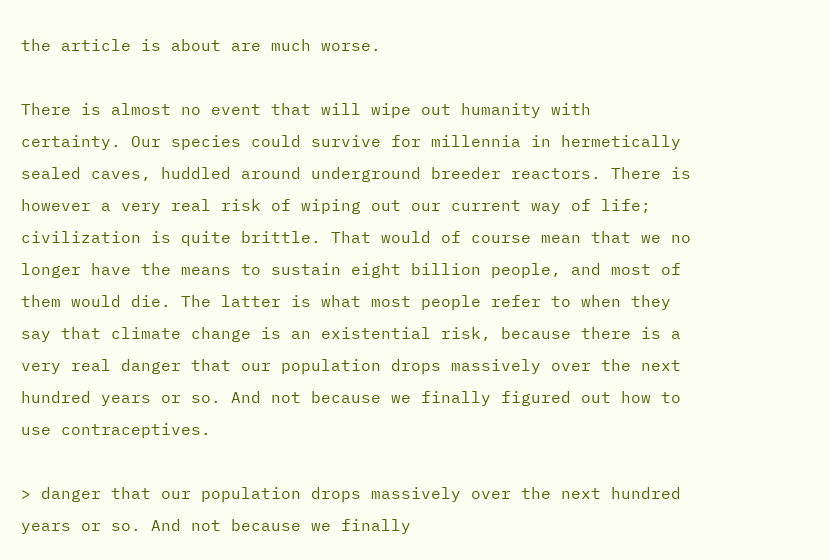the article is about are much worse.

There is almost no event that will wipe out humanity with certainty. Our species could survive for millennia in hermetically sealed caves, huddled around underground breeder reactors. There is however a very real risk of wiping out our current way of life; civilization is quite brittle. That would of course mean that we no longer have the means to sustain eight billion people, and most of them would die. The latter is what most people refer to when they say that climate change is an existential risk, because there is a very real danger that our population drops massively over the next hundred years or so. And not because we finally figured out how to use contraceptives.

> danger that our population drops massively over the next hundred years or so. And not because we finally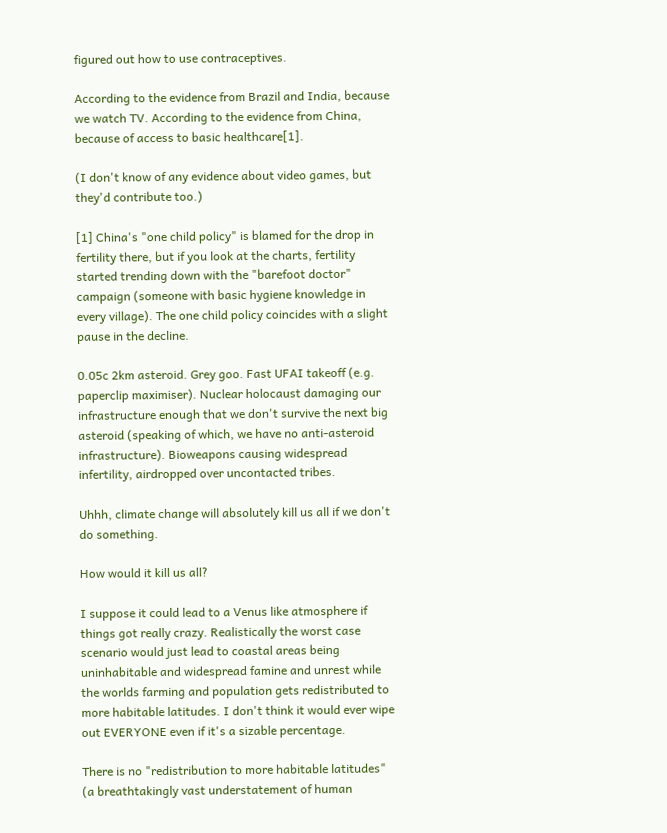figured out how to use contraceptives.

According to the evidence from Brazil and India, because we watch TV. According to the evidence from China, because of access to basic healthcare[1].

(I don't know of any evidence about video games, but they'd contribute too.)

[1] China's "one child policy" is blamed for the drop in fertility there, but if you look at the charts, fertility started trending down with the "barefoot doctor" campaign (someone with basic hygiene knowledge in every village). The one child policy coincides with a slight pause in the decline.

0.05c 2km asteroid. Grey goo. Fast UFAI takeoff (e.g. paperclip maximiser). Nuclear holocaust damaging our infrastructure enough that we don't survive the next big asteroid (speaking of which, we have no anti-asteroid infrastructure). Bioweapons causing widespread infertility, airdropped over uncontacted tribes.

Uhhh, climate change will absolutely kill us all if we don't do something.

How would it kill us all?

I suppose it could lead to a Venus like atmosphere if things got really crazy. Realistically the worst case scenario would just lead to coastal areas being uninhabitable and widespread famine and unrest while the worlds farming and population gets redistributed to more habitable latitudes. I don't think it would ever wipe out EVERYONE even if it's a sizable percentage.

There is no "redistribution to more habitable latitudes" (a breathtakingly vast understatement of human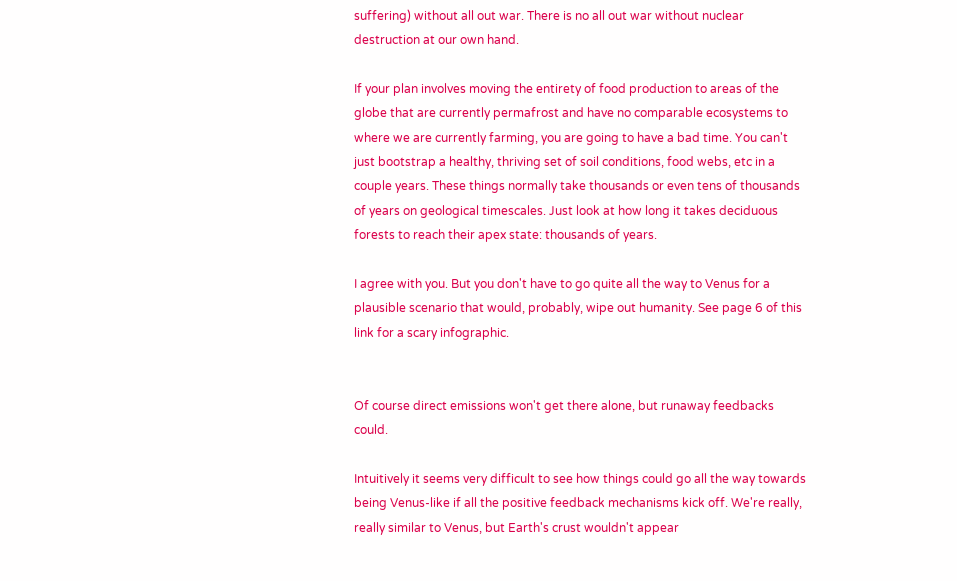suffering) without all out war. There is no all out war without nuclear destruction at our own hand.

If your plan involves moving the entirety of food production to areas of the globe that are currently permafrost and have no comparable ecosystems to where we are currently farming, you are going to have a bad time. You can't just bootstrap a healthy, thriving set of soil conditions, food webs, etc in a couple years. These things normally take thousands or even tens of thousands of years on geological timescales. Just look at how long it takes deciduous forests to reach their apex state: thousands of years.

I agree with you. But you don't have to go quite all the way to Venus for a plausible scenario that would, probably, wipe out humanity. See page 6 of this link for a scary infographic.


Of course direct emissions won't get there alone, but runaway feedbacks could.

Intuitively it seems very difficult to see how things could go all the way towards being Venus-like if all the positive feedback mechanisms kick off. We're really, really similar to Venus, but Earth's crust wouldn't appear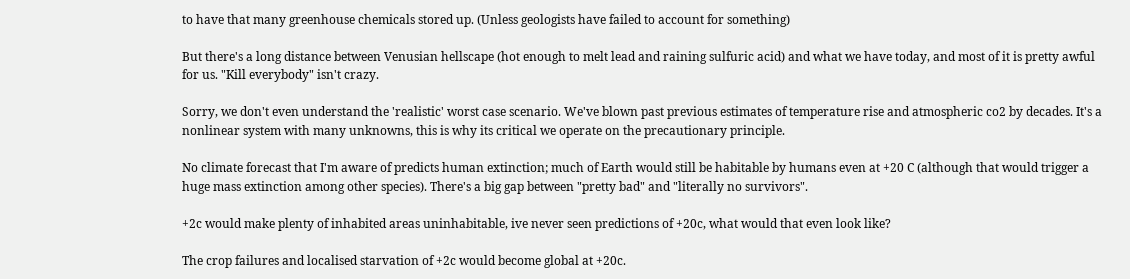to have that many greenhouse chemicals stored up. (Unless geologists have failed to account for something)

But there's a long distance between Venusian hellscape (hot enough to melt lead and raining sulfuric acid) and what we have today, and most of it is pretty awful for us. "Kill everybody" isn't crazy.

Sorry, we don't even understand the 'realistic' worst case scenario. We've blown past previous estimates of temperature rise and atmospheric co2 by decades. It's a nonlinear system with many unknowns, this is why its critical we operate on the precautionary principle.

No climate forecast that I'm aware of predicts human extinction; much of Earth would still be habitable by humans even at +20 C (although that would trigger a huge mass extinction among other species). There's a big gap between "pretty bad" and "literally no survivors".

+2c would make plenty of inhabited areas uninhabitable, ive never seen predictions of +20c, what would that even look like?

The crop failures and localised starvation of +2c would become global at +20c.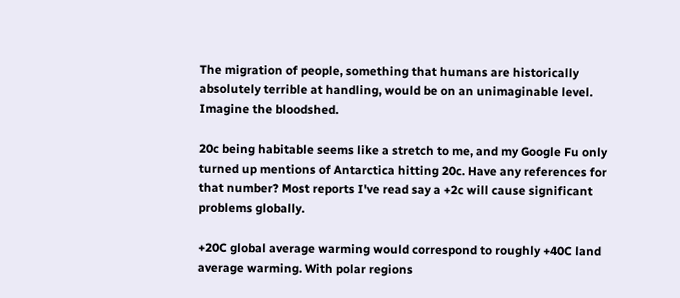The migration of people, something that humans are historically absolutely terrible at handling, would be on an unimaginable level. Imagine the bloodshed.

20c being habitable seems like a stretch to me, and my Google Fu only turned up mentions of Antarctica hitting 20c. Have any references for that number? Most reports I've read say a +2c will cause significant problems globally.

+20C global average warming would correspond to roughly +40C land average warming. With polar regions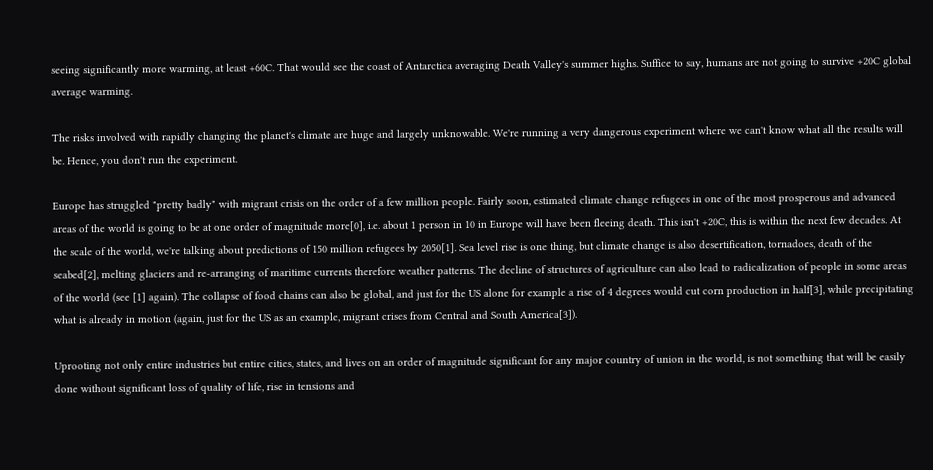seeing significantly more warming, at least +60C. That would see the coast of Antarctica averaging Death Valley's summer highs. Suffice to say, humans are not going to survive +20C global average warming.

The risks involved with rapidly changing the planet's climate are huge and largely unknowable. We're running a very dangerous experiment where we can't know what all the results will be. Hence, you don't run the experiment.

Europe has struggled "pretty badly" with migrant crisis on the order of a few million people. Fairly soon, estimated climate change refugees in one of the most prosperous and advanced areas of the world is going to be at one order of magnitude more[0], i.e. about 1 person in 10 in Europe will have been fleeing death. This isn't +20C, this is within the next few decades. At the scale of the world, we're talking about predictions of 150 million refugees by 2050[1]. Sea level rise is one thing, but climate change is also desertification, tornadoes, death of the seabed[2], melting glaciers and re-arranging of maritime currents therefore weather patterns. The decline of structures of agriculture can also lead to radicalization of people in some areas of the world (see [1] again). The collapse of food chains can also be global, and just for the US alone for example a rise of 4 degrees would cut corn production in half[3], while precipitating what is already in motion (again, just for the US as an example, migrant crises from Central and South America[3]).

Uprooting not only entire industries but entire cities, states, and lives on an order of magnitude significant for any major country of union in the world, is not something that will be easily done without significant loss of quality of life, rise in tensions and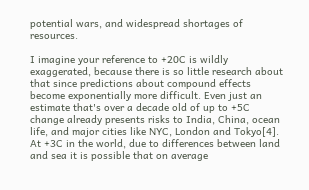potential wars, and widespread shortages of resources.

I imagine your reference to +20C is wildly exaggerated, because there is so little research about that since predictions about compound effects become exponentially more difficult. Even just an estimate that's over a decade old of up to +5C change already presents risks to India, China, ocean life, and major cities like NYC, London and Tokyo[4]. At +3C in the world, due to differences between land and sea it is possible that on average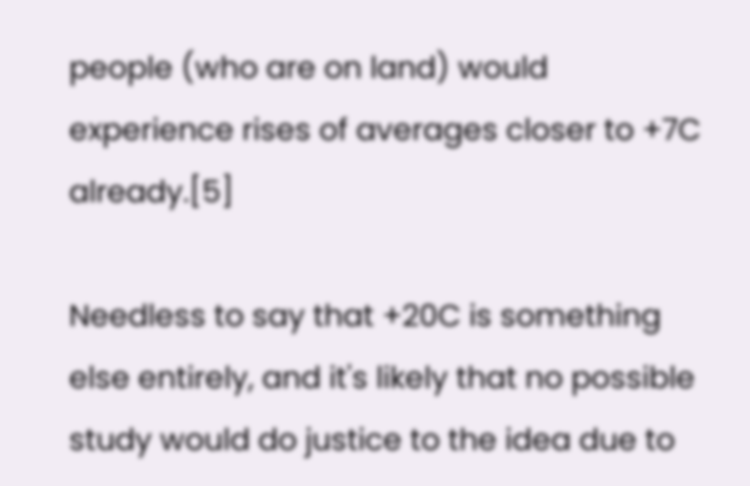people (who are on land) would experience rises of averages closer to +7C already.[5]

Needless to say that +20C is something else entirely, and it's likely that no possible study would do justice to the idea due to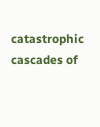catastrophic cascades of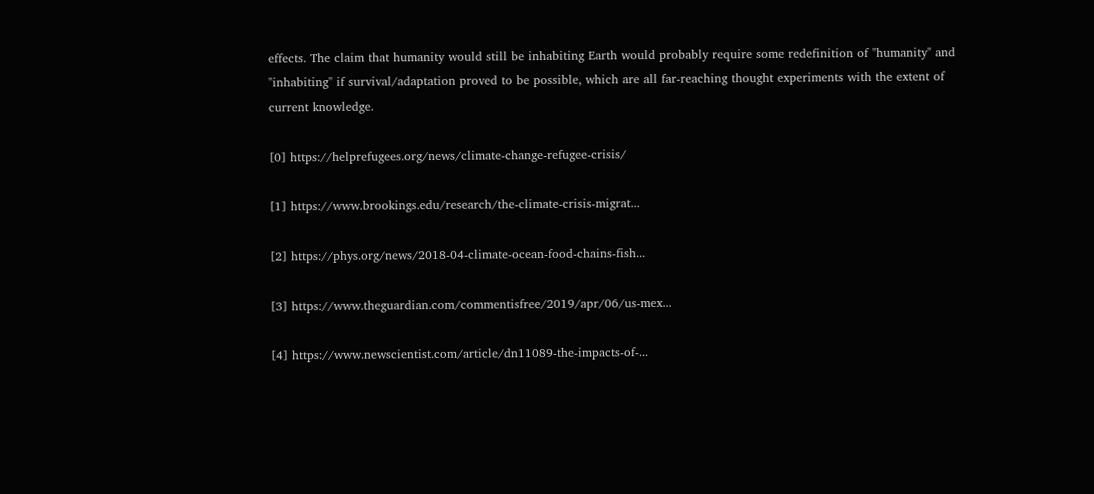effects. The claim that humanity would still be inhabiting Earth would probably require some redefinition of "humanity" and "inhabiting" if survival/adaptation proved to be possible, which are all far-reaching thought experiments with the extent of current knowledge.

[0] https://helprefugees.org/news/climate-change-refugee-crisis/

[1] https://www.brookings.edu/research/the-climate-crisis-migrat...

[2] https://phys.org/news/2018-04-climate-ocean-food-chains-fish...

[3] https://www.theguardian.com/commentisfree/2019/apr/06/us-mex...

[4] https://www.newscientist.com/article/dn11089-the-impacts-of-...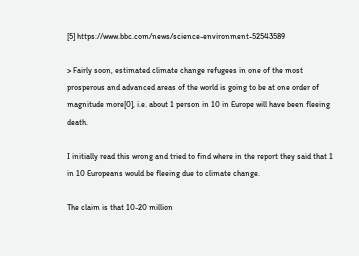[5] https://www.bbc.com/news/science-environment-52543589

> Fairly soon, estimated climate change refugees in one of the most prosperous and advanced areas of the world is going to be at one order of magnitude more[0], i.e. about 1 person in 10 in Europe will have been fleeing death.

I initially read this wrong and tried to find where in the report they said that 1 in 10 Europeans would be fleeing due to climate change.

The claim is that 10-20 million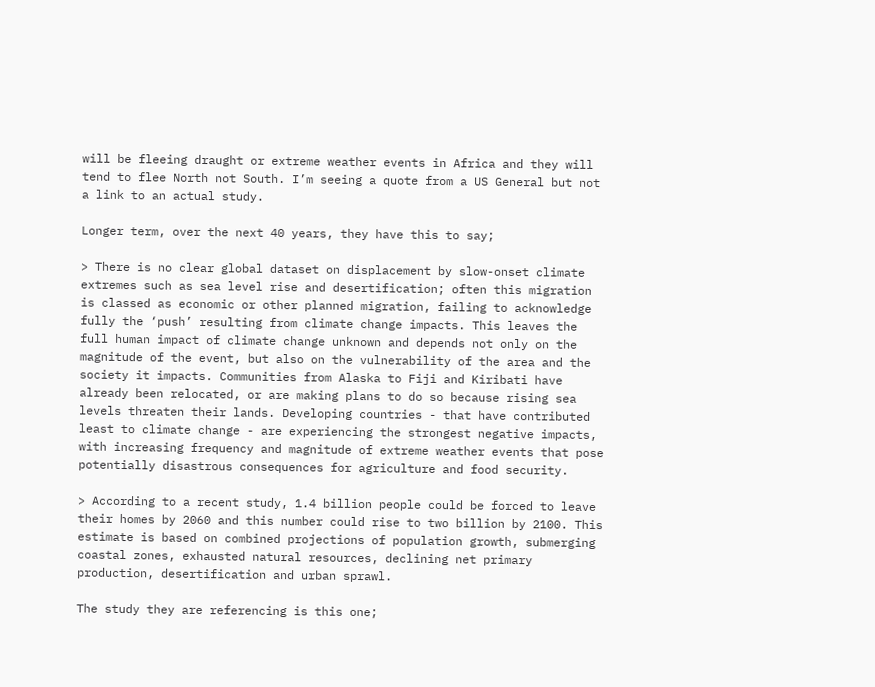will be fleeing draught or extreme weather events in Africa and they will tend to flee North not South. I’m seeing a quote from a US General but not a link to an actual study.

Longer term, over the next 40 years, they have this to say;

> There is no clear global dataset on displacement by slow-onset climate extremes such as sea level rise and desertification; often this migration is classed as economic or other planned migration, failing to acknowledge fully the ‘push’ resulting from climate change impacts. This leaves the full human impact of climate change unknown and depends not only on the magnitude of the event, but also on the vulnerability of the area and the society it impacts. Communities from Alaska to Fiji and Kiribati have already been relocated, or are making plans to do so because rising sea levels threaten their lands. Developing countries - that have contributed least to climate change - are experiencing the strongest negative impacts, with increasing frequency and magnitude of extreme weather events that pose potentially disastrous consequences for agriculture and food security.

> According to a recent study, 1.4 billion people could be forced to leave their homes by 2060 and this number could rise to two billion by 2100. This estimate is based on combined projections of population growth, submerging coastal zones, exhausted natural resources, declining net primary production, desertification and urban sprawl.

The study they are referencing is this one;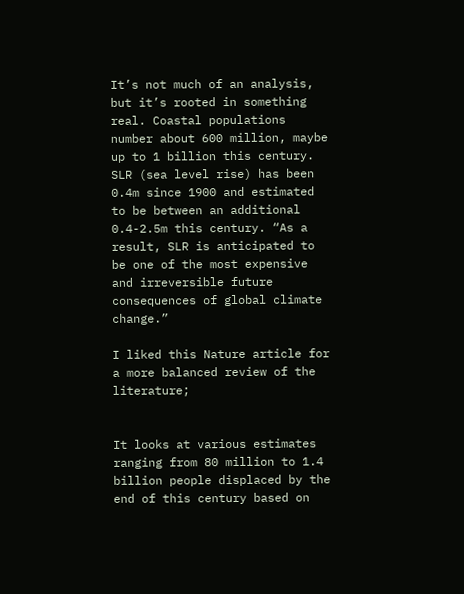It’s not much of an analysis, but it’s rooted in something real. Coastal populations number about 600 million, maybe up to 1 billion this century. SLR (sea level rise) has been 0.4m since 1900 and estimated to be between an additional 0.4-2.5m this century. “As a result, SLR is anticipated to be one of the most expensive and irreversible future consequences of global climate change.”

I liked this Nature article for a more balanced review of the literature;


It looks at various estimates ranging from 80 million to 1.4 billion people displaced by the end of this century based on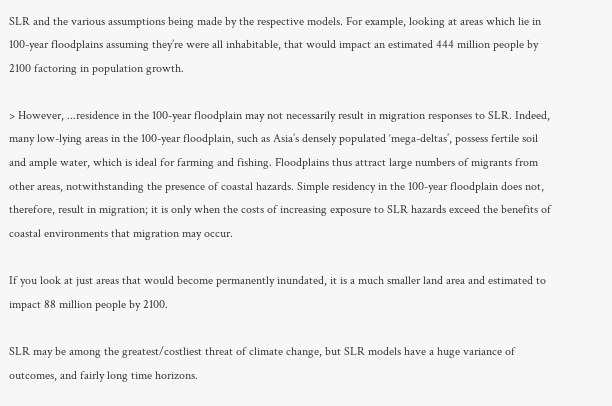SLR and the various assumptions being made by the respective models. For example, looking at areas which lie in 100-year floodplains assuming they’re were all inhabitable, that would impact an estimated 444 million people by 2100 factoring in population growth.

> However, ...residence in the 100-year floodplain may not necessarily result in migration responses to SLR. Indeed, many low-lying areas in the 100-year floodplain, such as Asia’s densely populated ‘mega-deltas’, possess fertile soil and ample water, which is ideal for farming and fishing. Floodplains thus attract large numbers of migrants from other areas, notwithstanding the presence of coastal hazards. Simple residency in the 100-year floodplain does not, therefore, result in migration; it is only when the costs of increasing exposure to SLR hazards exceed the benefits of coastal environments that migration may occur.

If you look at just areas that would become permanently inundated, it is a much smaller land area and estimated to impact 88 million people by 2100.

SLR may be among the greatest/costliest threat of climate change, but SLR models have a huge variance of outcomes, and fairly long time horizons.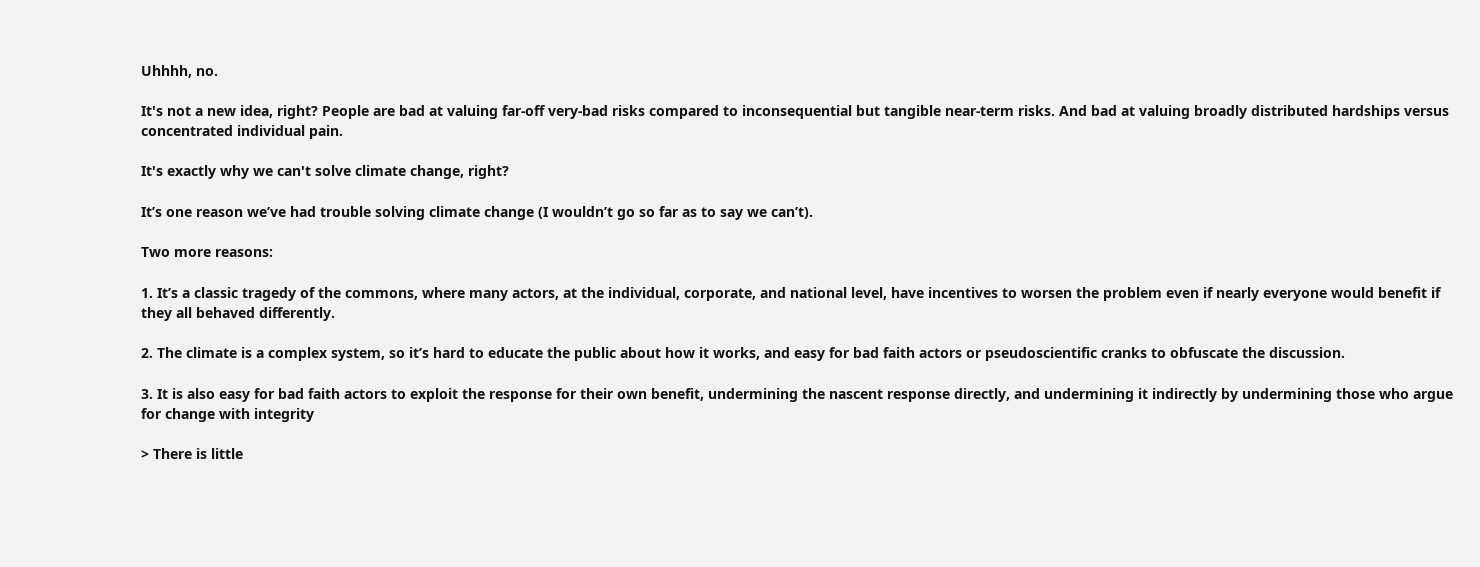Uhhhh, no.

It's not a new idea, right? People are bad at valuing far-off very-bad risks compared to inconsequential but tangible near-term risks. And bad at valuing broadly distributed hardships versus concentrated individual pain.

It's exactly why we can't solve climate change, right?

It’s one reason we’ve had trouble solving climate change (I wouldn’t go so far as to say we can’t).

Two more reasons:

1. It’s a classic tragedy of the commons, where many actors, at the individual, corporate, and national level, have incentives to worsen the problem even if nearly everyone would benefit if they all behaved differently.

2. The climate is a complex system, so it’s hard to educate the public about how it works, and easy for bad faith actors or pseudoscientific cranks to obfuscate the discussion.

3. It is also easy for bad faith actors to exploit the response for their own benefit, undermining the nascent response directly, and undermining it indirectly by undermining those who argue for change with integrity

> There is little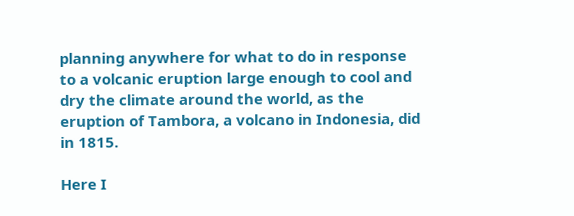planning anywhere for what to do in response to a volcanic eruption large enough to cool and dry the climate around the world, as the eruption of Tambora, a volcano in Indonesia, did in 1815.

Here I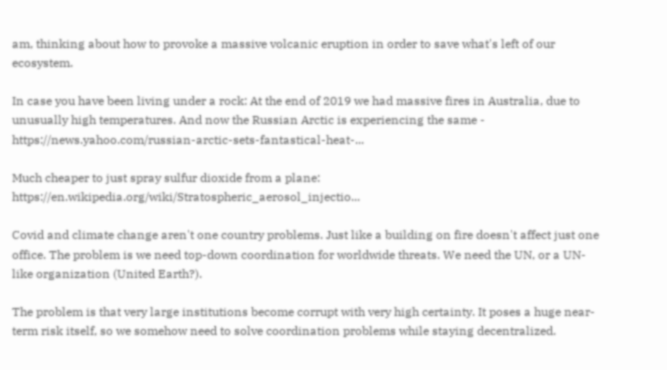am, thinking about how to provoke a massive volcanic eruption in order to save what's left of our ecosystem.

In case you have been living under a rock: At the end of 2019 we had massive fires in Australia, due to unusually high temperatures. And now the Russian Arctic is experiencing the same - https://news.yahoo.com/russian-arctic-sets-fantastical-heat-...

Much cheaper to just spray sulfur dioxide from a plane: https://en.wikipedia.org/wiki/Stratospheric_aerosol_injectio...

Covid and climate change aren't one country problems. Just like a building on fire doesn't affect just one office. The problem is we need top-down coordination for worldwide threats. We need the UN, or a UN-like organization (United Earth?).

The problem is that very large institutions become corrupt with very high certainty. It poses a huge near-term risk itself, so we somehow need to solve coordination problems while staying decentralized.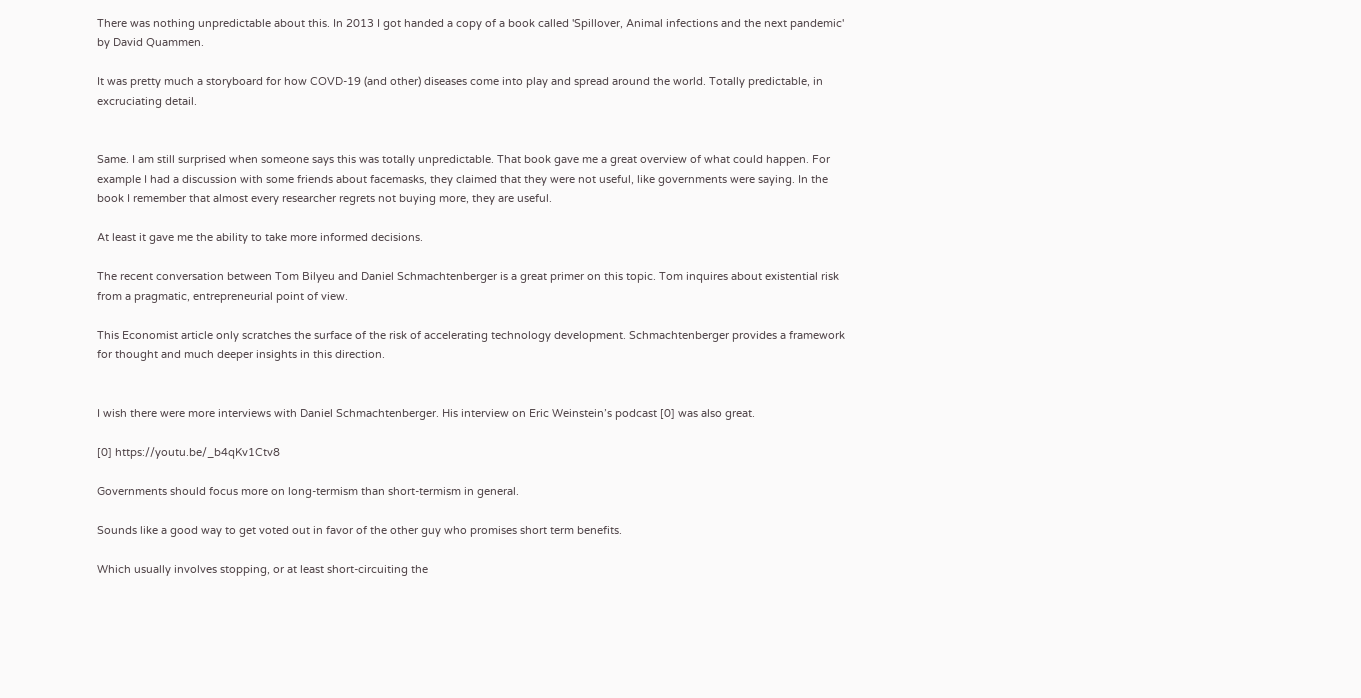There was nothing unpredictable about this. In 2013 I got handed a copy of a book called 'Spillover, Animal infections and the next pandemic' by David Quammen.

It was pretty much a storyboard for how COVD-19 (and other) diseases come into play and spread around the world. Totally predictable, in excruciating detail.


Same. I am still surprised when someone says this was totally unpredictable. That book gave me a great overview of what could happen. For example I had a discussion with some friends about facemasks, they claimed that they were not useful, like governments were saying. In the book I remember that almost every researcher regrets not buying more, they are useful.

At least it gave me the ability to take more informed decisions.

The recent conversation between Tom Bilyeu and Daniel Schmachtenberger is a great primer on this topic. Tom inquires about existential risk from a pragmatic, entrepreneurial point of view.

This Economist article only scratches the surface of the risk of accelerating technology development. Schmachtenberger provides a framework for thought and much deeper insights in this direction.


I wish there were more interviews with Daniel Schmachtenberger. His interview on Eric Weinstein’s podcast [0] was also great.

[0] https://youtu.be/_b4qKv1Ctv8

Governments should focus more on long-termism than short-termism in general.

Sounds like a good way to get voted out in favor of the other guy who promises short term benefits.

Which usually involves stopping, or at least short-circuiting the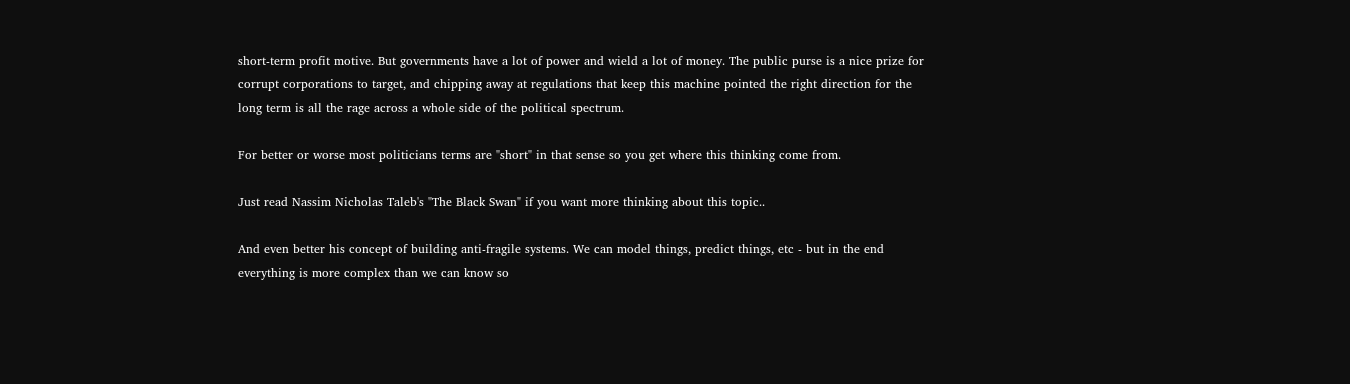short-term profit motive. But governments have a lot of power and wield a lot of money. The public purse is a nice prize for corrupt corporations to target, and chipping away at regulations that keep this machine pointed the right direction for the long term is all the rage across a whole side of the political spectrum.

For better or worse most politicians terms are "short" in that sense so you get where this thinking come from.

Just read Nassim Nicholas Taleb's "The Black Swan" if you want more thinking about this topic..

And even better his concept of building anti-fragile systems. We can model things, predict things, etc - but in the end everything is more complex than we can know so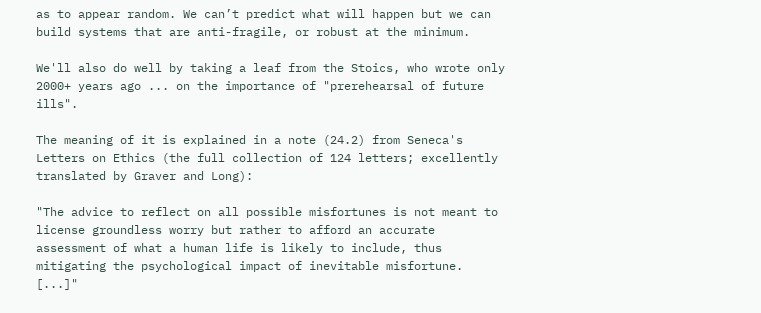as to appear random. We can’t predict what will happen but we can build systems that are anti-fragile, or robust at the minimum.

We'll also do well by taking a leaf from the Stoics, who wrote only 2000+ years ago ... on the importance of "prerehearsal of future ills".

The meaning of it is explained in a note (24.2) from Seneca's Letters on Ethics (the full collection of 124 letters; excellently translated by Graver and Long):

"The advice to reflect on all possible misfortunes is not meant to license groundless worry but rather to afford an accurate assessment of what a human life is likely to include, thus mitigating the psychological impact of inevitable misfortune. [...]"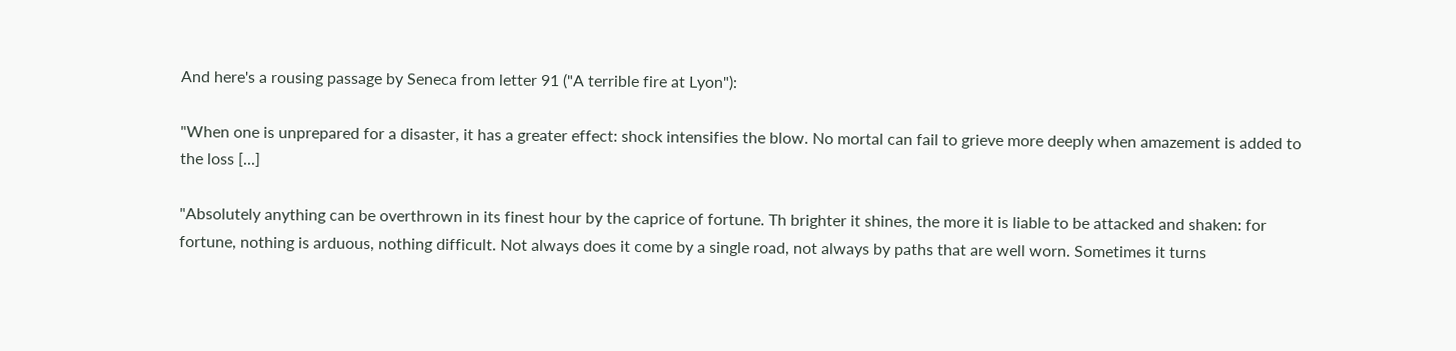And here's a rousing passage by Seneca from letter 91 ("A terrible fire at Lyon"):

"When one is unprepared for a disaster, it has a greater effect: shock intensifies the blow. No mortal can fail to grieve more deeply when amazement is added to the loss [...]

"Absolutely anything can be overthrown in its finest hour by the caprice of fortune. Th brighter it shines, the more it is liable to be attacked and shaken: for fortune, nothing is arduous, nothing difficult. Not always does it come by a single road, not always by paths that are well worn. Sometimes it turns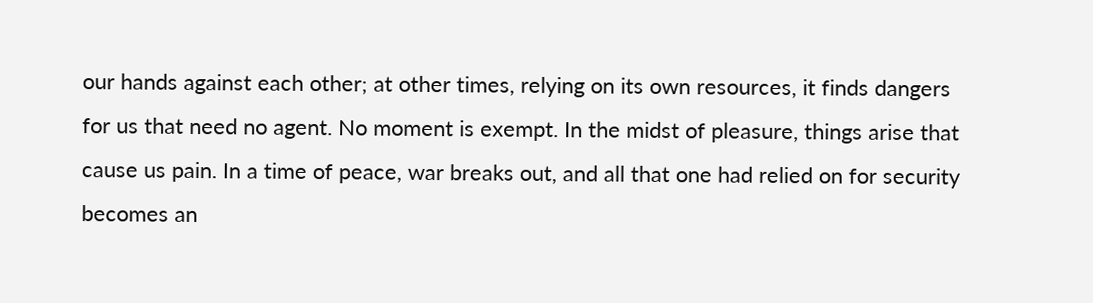our hands against each other; at other times, relying on its own resources, it finds dangers for us that need no agent. No moment is exempt. In the midst of pleasure, things arise that cause us pain. In a time of peace, war breaks out, and all that one had relied on for security becomes an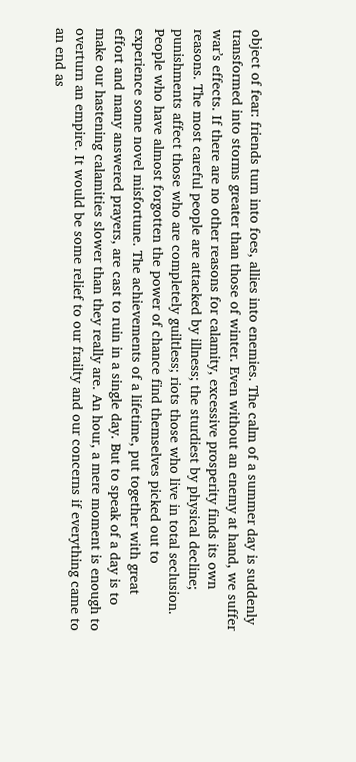object of fear: friends turn into foes, allies into enemies. The calm of a summer day is suddenly transformed into storms greater than those of winter. Even without an enemy at hand, we suffer war’s effects. If there are no other reasons for calamity, excessive prosperity finds its own reasons. The most careful people are attacked by illness; the sturdiest by physical decline; punishments affect those who are completely guiltless; riots those who live in total seclusion. People who have almost forgotten the power of chance find themselves picked out to experience some novel misfortune. The achievements of a lifetime, put together with great effort and many answered prayers, are cast to ruin in a single day. But to speak of a day is to make our hastening calamities slower than they really are. An hour, a mere moment is enough to overturn an empire. It would be some relief to our frailty and our concerns if everything came to an end as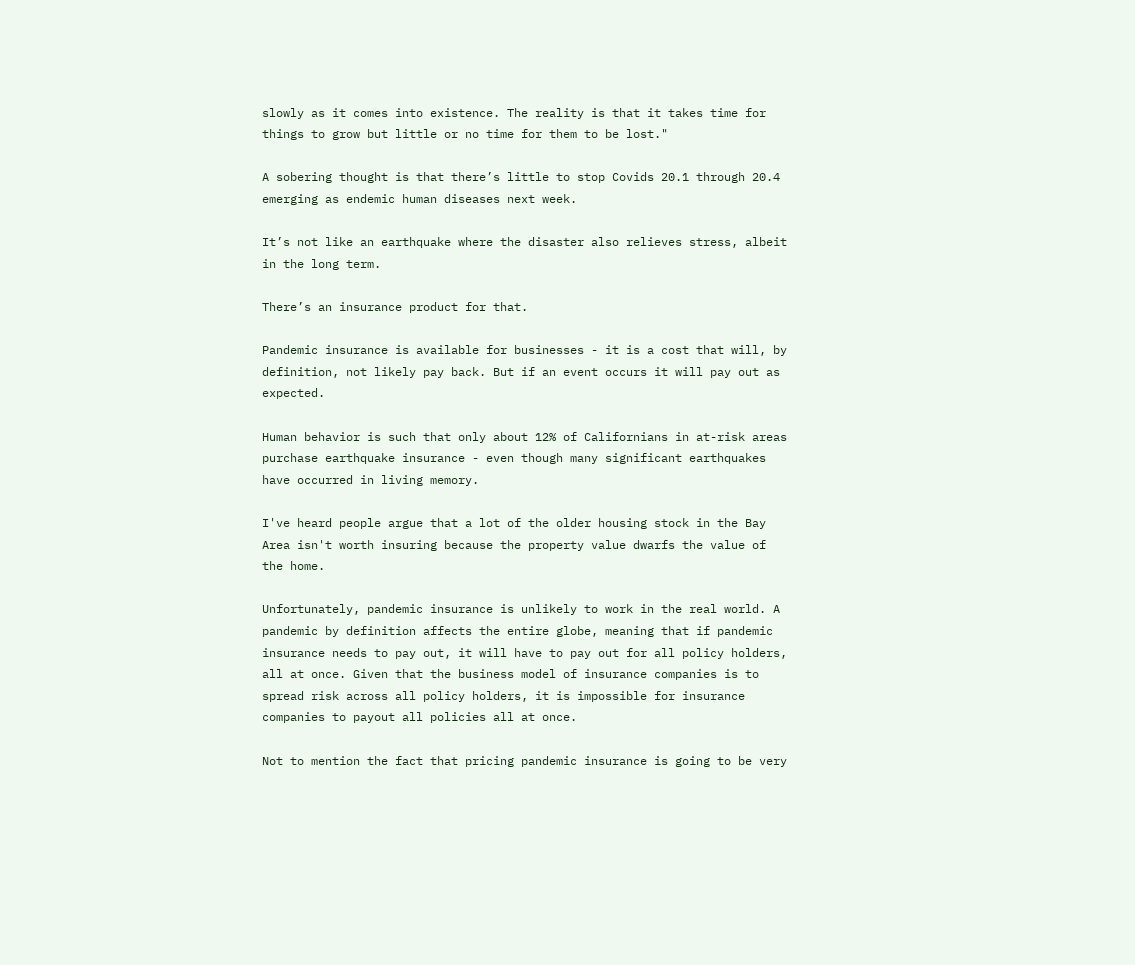slowly as it comes into existence. The reality is that it takes time for things to grow but little or no time for them to be lost."

A sobering thought is that there’s little to stop Covids 20.1 through 20.4 emerging as endemic human diseases next week.

It’s not like an earthquake where the disaster also relieves stress, albeit in the long term.

There’s an insurance product for that.

Pandemic insurance is available for businesses - it is a cost that will, by definition, not likely pay back. But if an event occurs it will pay out as expected.

Human behavior is such that only about 12% of Californians in at-risk areas purchase earthquake insurance - even though many significant earthquakes have occurred in living memory.

I've heard people argue that a lot of the older housing stock in the Bay Area isn't worth insuring because the property value dwarfs the value of the home.

Unfortunately, pandemic insurance is unlikely to work in the real world. A pandemic by definition affects the entire globe, meaning that if pandemic insurance needs to pay out, it will have to pay out for all policy holders, all at once. Given that the business model of insurance companies is to spread risk across all policy holders, it is impossible for insurance companies to payout all policies all at once.

Not to mention the fact that pricing pandemic insurance is going to be very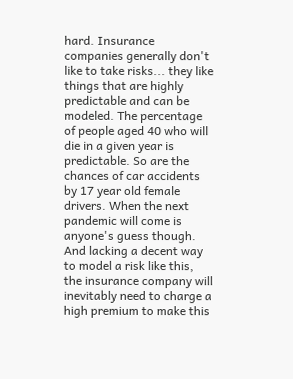hard. Insurance companies generally don't like to take risks... they like things that are highly predictable and can be modeled. The percentage of people aged 40 who will die in a given year is predictable. So are the chances of car accidents by 17 year old female drivers. When the next pandemic will come is anyone's guess though. And lacking a decent way to model a risk like this, the insurance company will inevitably need to charge a high premium to make this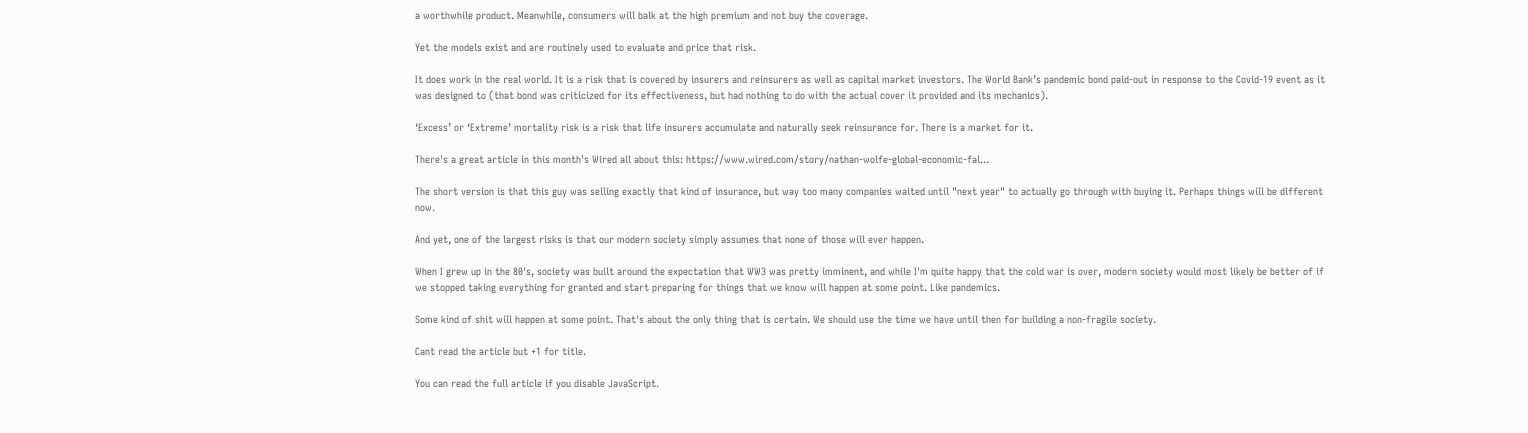a worthwhile product. Meanwhile, consumers will balk at the high premium and not buy the coverage.

Yet the models exist and are routinely used to evaluate and price that risk.

It does work in the real world. It is a risk that is covered by insurers and reinsurers as well as capital market investors. The World Bank’s pandemic bond paid-out in response to the Covid-19 event as it was designed to (that bond was criticized for its effectiveness, but had nothing to do with the actual cover it provided and its mechanics).

‘Excess’ or ‘Extreme’ mortality risk is a risk that life insurers accumulate and naturally seek reinsurance for. There is a market for it.

There's a great article in this month's Wired all about this: https://www.wired.com/story/nathan-wolfe-global-economic-fal...

The short version is that this guy was selling exactly that kind of insurance, but way too many companies waited until "next year" to actually go through with buying it. Perhaps things will be different now.

And yet, one of the largest risks is that our modern society simply assumes that none of those will ever happen.

When I grew up in the 80's, society was built around the expectation that WW3 was pretty imminent, and while I'm quite happy that the cold war is over, modern society would most likely be better of if we stopped taking everything for granted and start preparing for things that we know will happen at some point. Like pandemics.

Some kind of shit will happen at some point. That's about the only thing that is certain. We should use the time we have until then for building a non-fragile society.

Cant read the article but +1 for title.

You can read the full article if you disable JavaScript.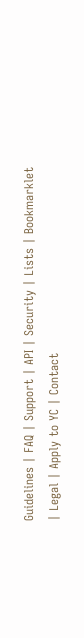Guidelines | FAQ | Support | API | Security | Lists | Bookmarklet | Legal | Apply to YC | Contact